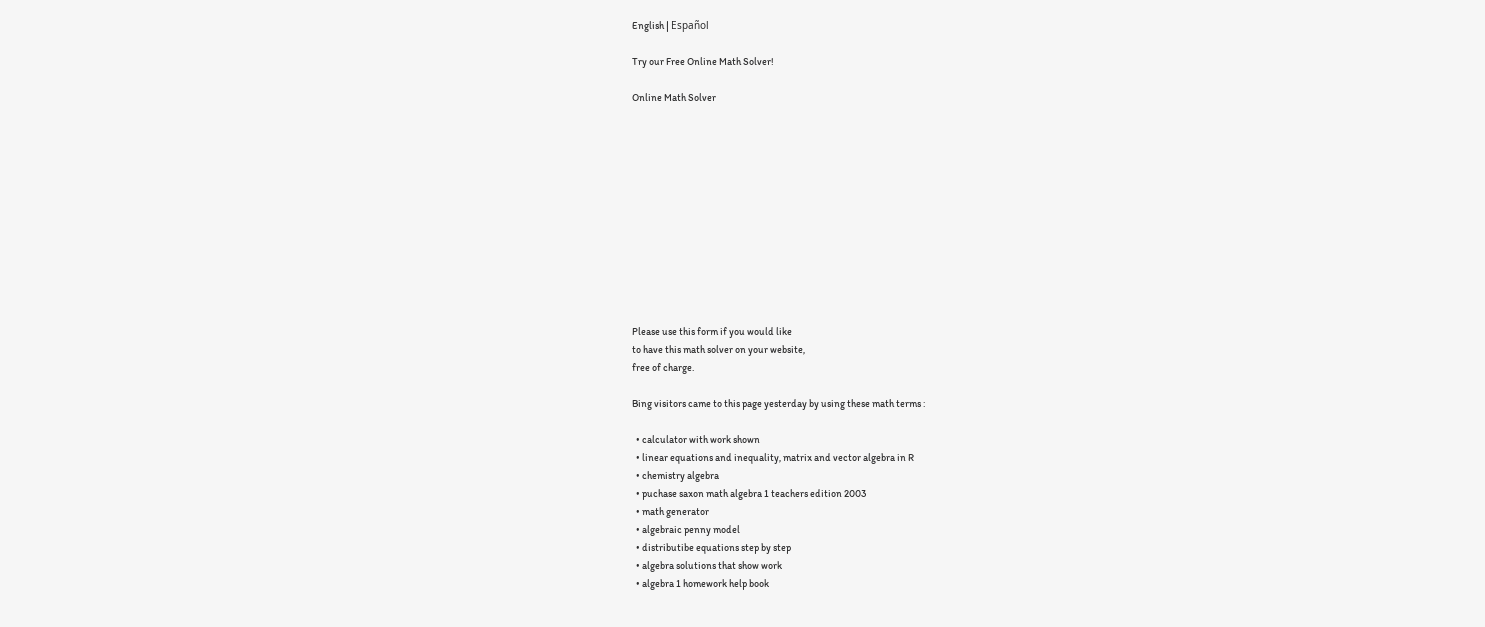English | Español

Try our Free Online Math Solver!

Online Math Solver












Please use this form if you would like
to have this math solver on your website,
free of charge.

Bing visitors came to this page yesterday by using these math terms :

  • calculator with work shown
  • linear equations and inequality, matrix and vector algebra in R
  • chemistry algebra
  • puchase saxon math algebra 1 teachers edition 2003
  • math generator
  • algebraic penny model
  • distributibe equations step by step
  • algebra solutions that show work
  • algebra 1 homework help book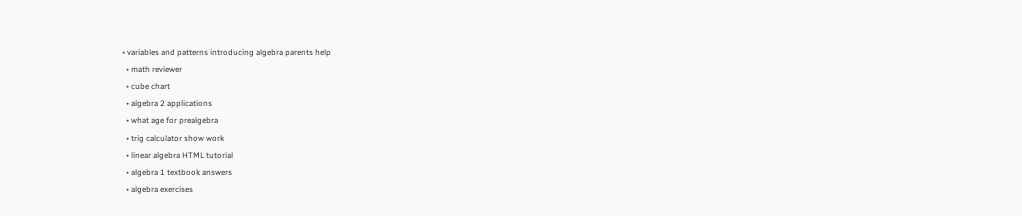• variables and patterns introducing algebra parents help
  • math reviewer
  • cube chart
  • algebra 2 applications
  • what age for prealgebra
  • trig calculator show work
  • linear algebra HTML tutorial
  • algebra 1 textbook answers
  • algebra exercises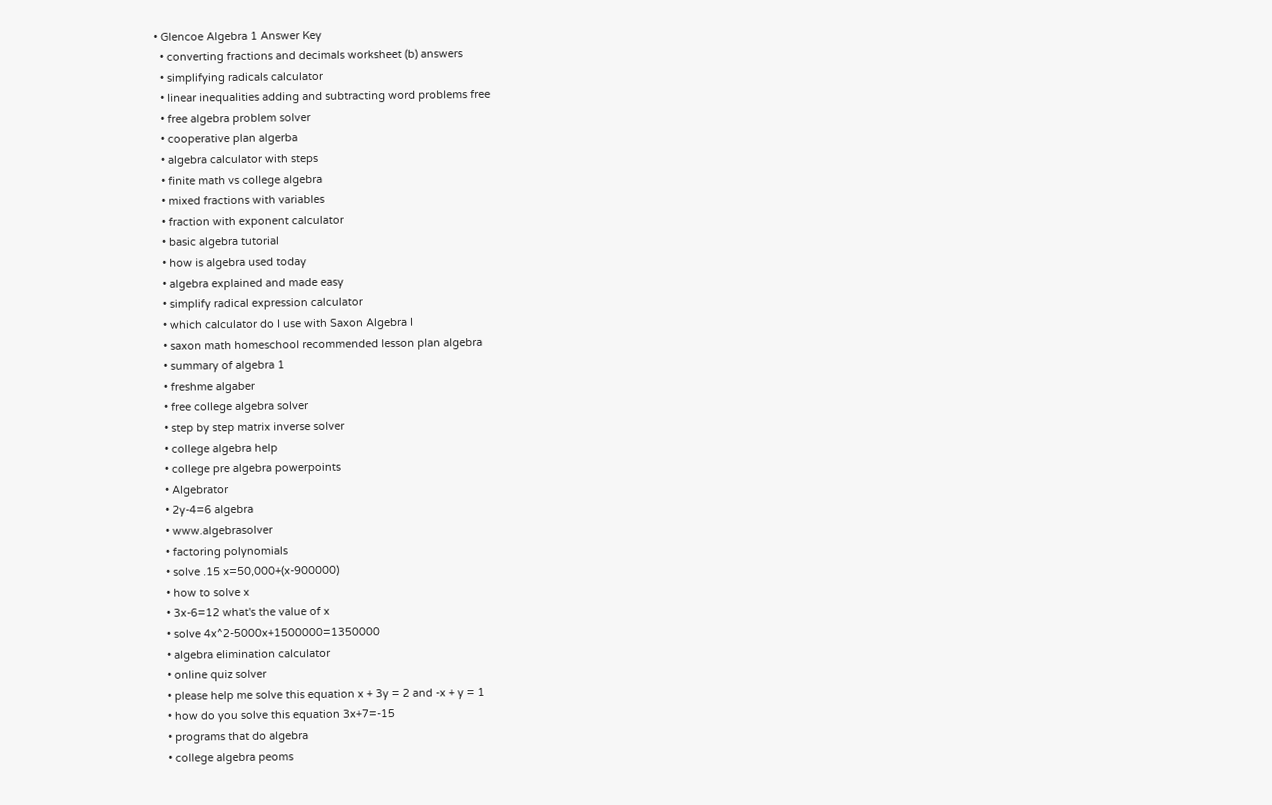• Glencoe Algebra 1 Answer Key
  • converting fractions and decimals worksheet (b) answers
  • simplifying radicals calculator
  • linear inequalities adding and subtracting word problems free
  • free algebra problem solver
  • cooperative plan algerba
  • algebra calculator with steps
  • finite math vs college algebra
  • mixed fractions with variables
  • fraction with exponent calculator
  • basic algebra tutorial
  • how is algebra used today
  • algebra explained and made easy
  • simplify radical expression calculator
  • which calculator do I use with Saxon Algebra I
  • saxon math homeschool recommended lesson plan algebra
  • summary of algebra 1
  • freshme algaber
  • free college algebra solver
  • step by step matrix inverse solver
  • college algebra help
  • college pre algebra powerpoints
  • Algebrator
  • 2y-4=6 algebra
  • www.algebrasolver
  • factoring polynomials
  • solve .15 x=50,000+(x-900000)
  • how to solve x
  • 3x-6=12 what's the value of x
  • solve 4x^2-5000x+1500000=1350000
  • algebra elimination calculator
  • online quiz solver
  • please help me solve this equation x + 3y = 2 and -x + y = 1
  • how do you solve this equation 3x+7=-15
  • programs that do algebra
  • college algebra peoms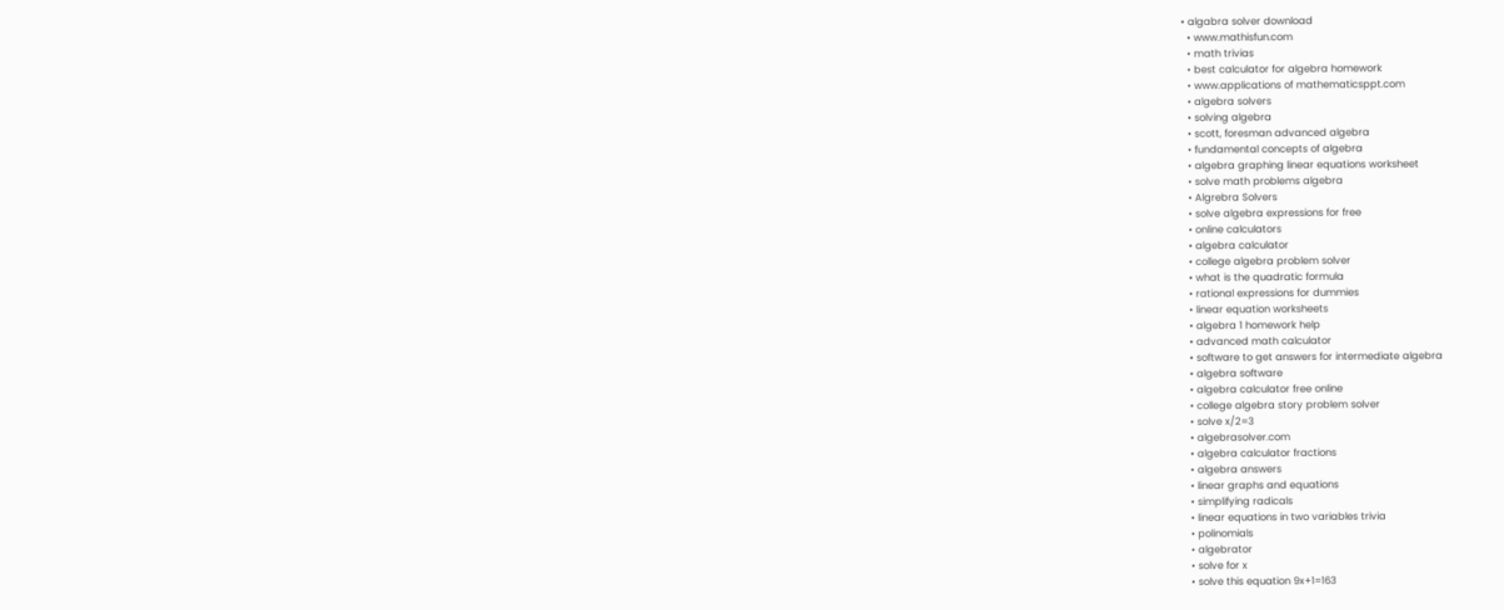• algabra solver download
  • www.mathisfun.com
  • math trivias
  • best calculator for algebra homework
  • www.applications of mathematicsppt.com
  • algebra solvers
  • solving algebra
  • scott, foresman advanced algebra
  • fundamental concepts of algebra
  • algebra graphing linear equations worksheet
  • solve math problems algebra
  • Algrebra Solvers
  • solve algebra expressions for free
  • online calculators
  • algebra calculator
  • college algebra problem solver
  • what is the quadratic formula
  • rational expressions for dummies
  • linear equation worksheets
  • algebra 1 homework help
  • advanced math calculator
  • software to get answers for intermediate algebra
  • algebra software
  • algebra calculator free online
  • college algebra story problem solver
  • solve x/2=3
  • algebrasolver.com
  • algebra calculator fractions
  • algebra answers
  • linear graphs and equations
  • simplifying radicals
  • linear equations in two variables trivia
  • polinomials
  • algebrator
  • solve for x
  • solve this equation 9x+1=163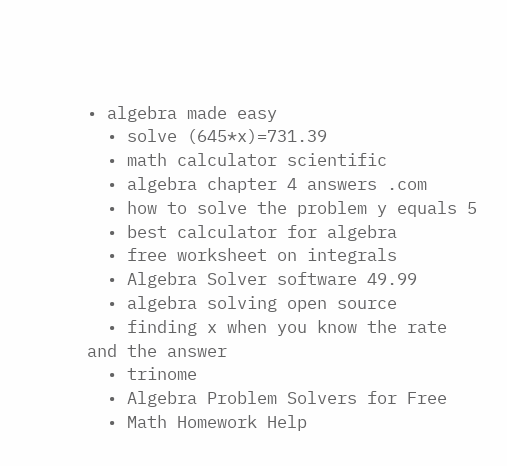• algebra made easy
  • solve (645*x)=731.39
  • math calculator scientific
  • algebra chapter 4 answers .com
  • how to solve the problem y equals 5
  • best calculator for algebra
  • free worksheet on integrals
  • Algebra Solver software 49.99
  • algebra solving open source
  • finding x when you know the rate and the answer
  • trinome
  • Algebra Problem Solvers for Free
  • Math Homework Help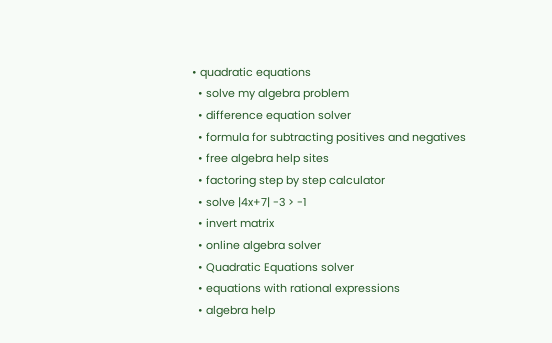• quadratic equations
  • solve my algebra problem
  • difference equation solver
  • formula for subtracting positives and negatives
  • free algebra help sites
  • factoring step by step calculator
  • solve |4x+7| -3 > -1
  • invert matrix
  • online algebra solver
  • Quadratic Equations solver
  • equations with rational expressions
  • algebra help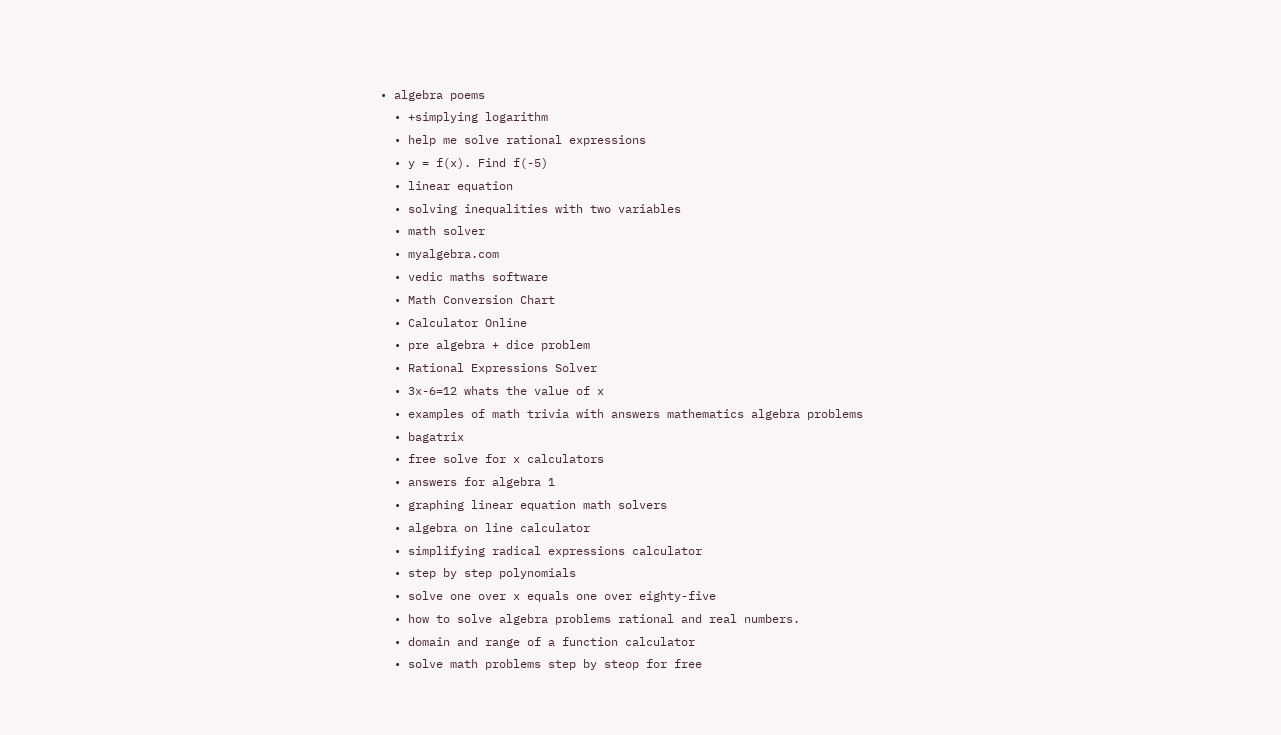• algebra poems
  • +simplying logarithm
  • help me solve rational expressions
  • y = f(x). Find f(-5)
  • linear equation
  • solving inequalities with two variables
  • math solver
  • myalgebra.com
  • vedic maths software
  • Math Conversion Chart
  • Calculator Online
  • pre algebra + dice problem
  • Rational Expressions Solver
  • 3x-6=12 whats the value of x
  • examples of math trivia with answers mathematics algebra problems
  • bagatrix
  • free solve for x calculators
  • answers for algebra 1
  • graphing linear equation math solvers
  • algebra on line calculator
  • simplifying radical expressions calculator
  • step by step polynomials
  • solve one over x equals one over eighty-five
  • how to solve algebra problems rational and real numbers.
  • domain and range of a function calculator
  • solve math problems step by steop for free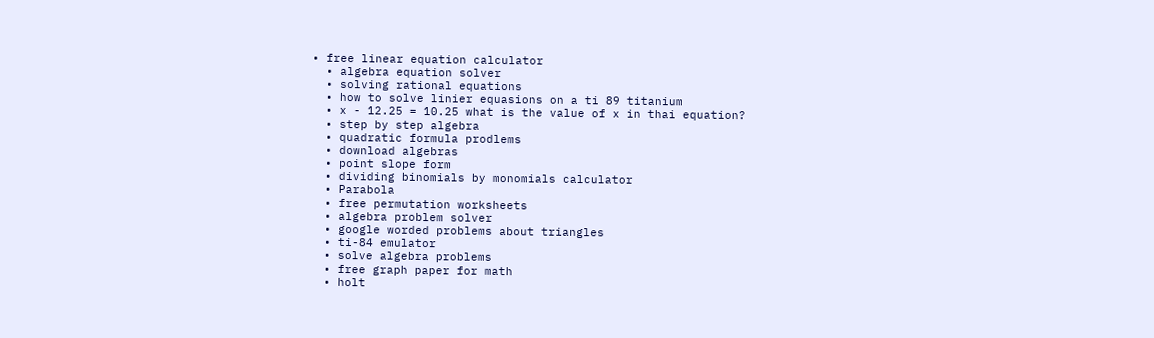• free linear equation calculator
  • algebra equation solver
  • solving rational equations
  • how to solve linier equasions on a ti 89 titanium
  • x - 12.25 = 10.25 what is the value of x in thai equation?
  • step by step algebra
  • quadratic formula prodlems
  • download algebras
  • point slope form
  • dividing binomials by monomials calculator
  • Parabola
  • free permutation worksheets
  • algebra problem solver
  • google worded problems about triangles
  • ti-84 emulator
  • solve algebra problems
  • free graph paper for math
  • holt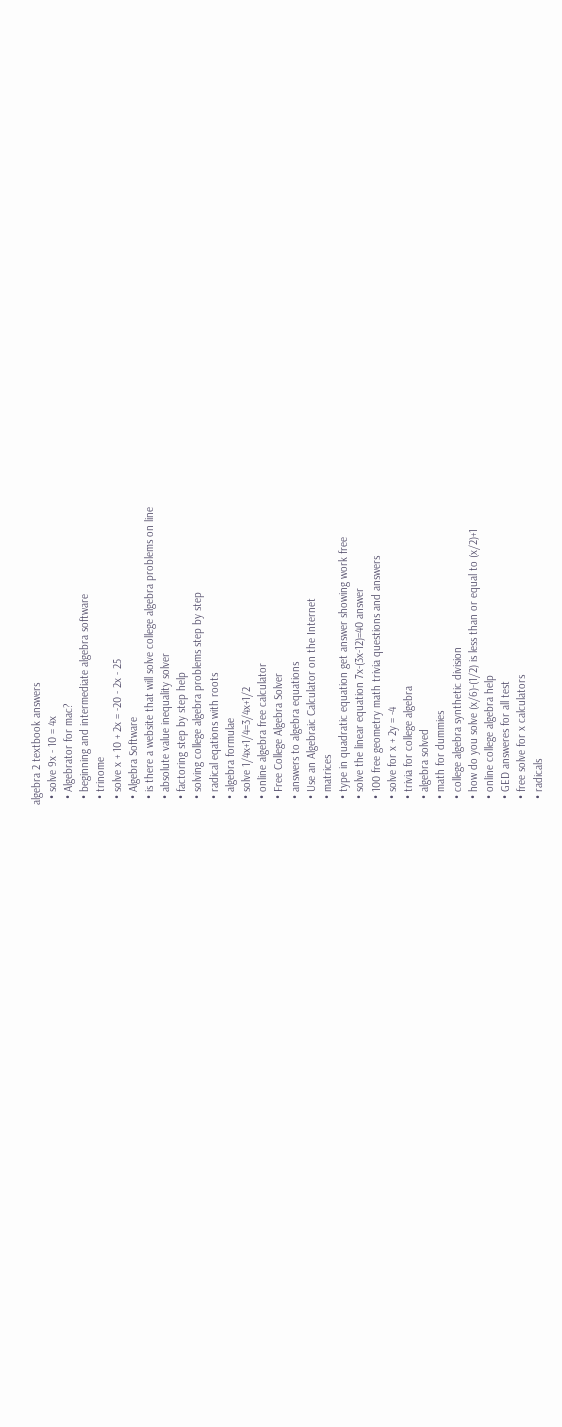algebra 2 textbook answers
  • solve 9x - 10 = 4x
  • Algebrator for mac?
  • beginning and intermediate algebra software
  • trinome
  • solve x + 10 + 2x = -20 - 2x - 25
  • Algebra Software
  • is there a website that will solve college algebra problems on line
  • absolute value inequality solver
  • factoring step by step help
  • solving college algebra problems step by step
  • radical eqations with roots
  • algebra formulae
  • solve 1/4x+1/4=3/4x+1/2
  • online algebra free calculator
  • Free College Algebra Solver
  • answers to algebra equations
  • Use an Algebraic Calculator on the Internet
  • matrices
  • type in quadratic equation get answer showing work free
  • solve the linear equation 7x-(3x-12)=40 answer
  • 100 free geometry math trivia questions and answers
  • solve for x + 2y = -4
  • trivia for college algebra
  • algebra solved
  • math for dummies
  • college algebra synthetic division
  • how do you solve (x/6)-(1/2) is less than or equal to (x/2)+1
  • online college algebra help
  • GED answeres for all test
  • free solve for x calculators
  • radicals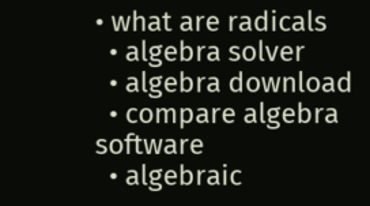• what are radicals
  • algebra solver
  • algebra download
  • compare algebra software
  • algebraic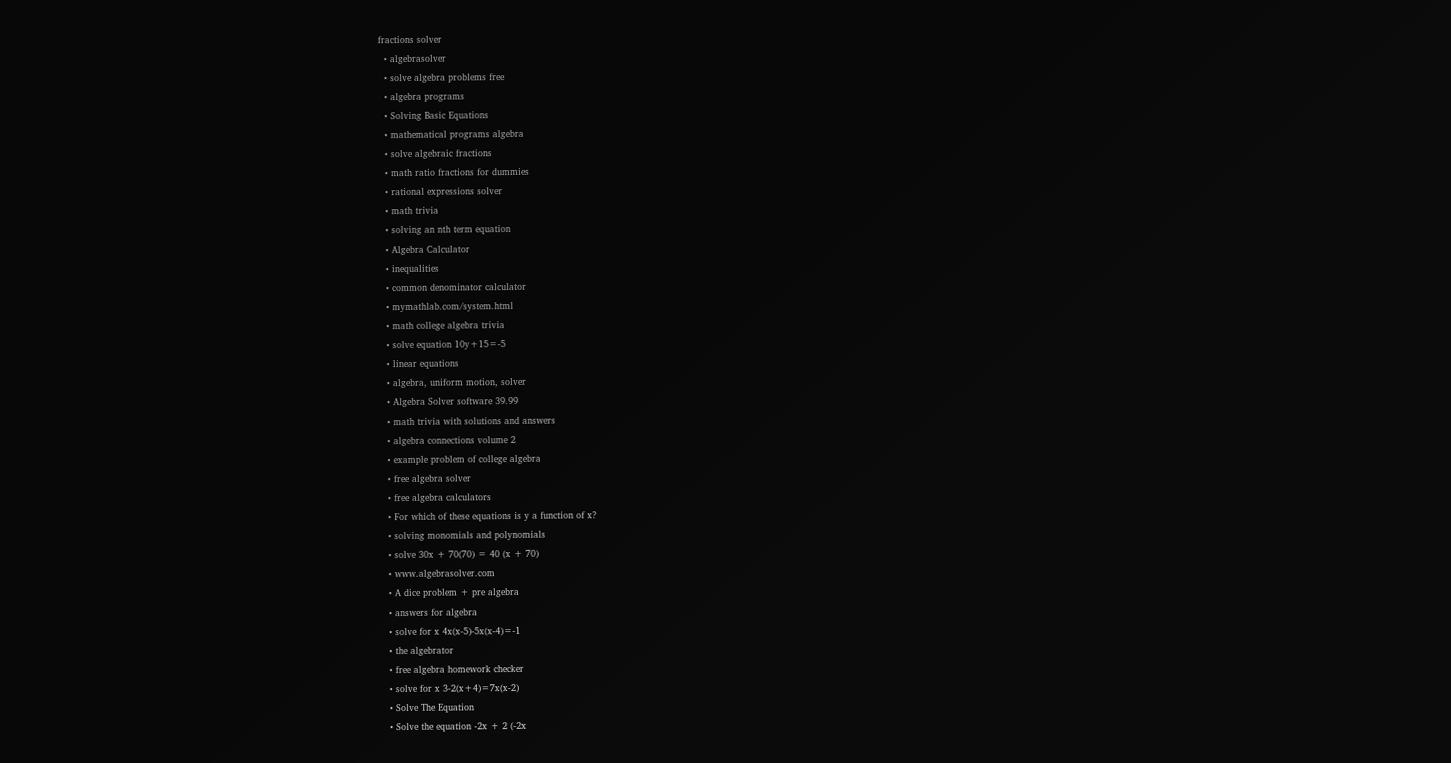fractions solver
  • algebrasolver
  • solve algebra problems free
  • algebra programs
  • Solving Basic Equations
  • mathematical programs algebra
  • solve algebraic fractions
  • math ratio fractions for dummies
  • rational expressions solver
  • math trivia
  • solving an nth term equation
  • Algebra Calculator
  • inequalities
  • common denominator calculator
  • mymathlab.com/system.html
  • math college algebra trivia
  • solve equation 10y+15=-5
  • linear equations
  • algebra, uniform motion, solver
  • Algebra Solver software 39.99
  • math trivia with solutions and answers
  • algebra connections volume 2
  • example problem of college algebra
  • free algebra solver
  • free algebra calculators
  • For which of these equations is y a function of x?
  • solving monomials and polynomials
  • solve 30x + 70(70) = 40 (x + 70)
  • www.algebrasolver.com
  • A dice problem + pre algebra
  • answers for algebra
  • solve for x 4x(x-5)-5x(x-4)=-1
  • the algebrator
  • free algebra homework checker
  • solve for x 3-2(x+4)=7x(x-2)
  • Solve The Equation
  • Solve the equation -2x + 2 (-2x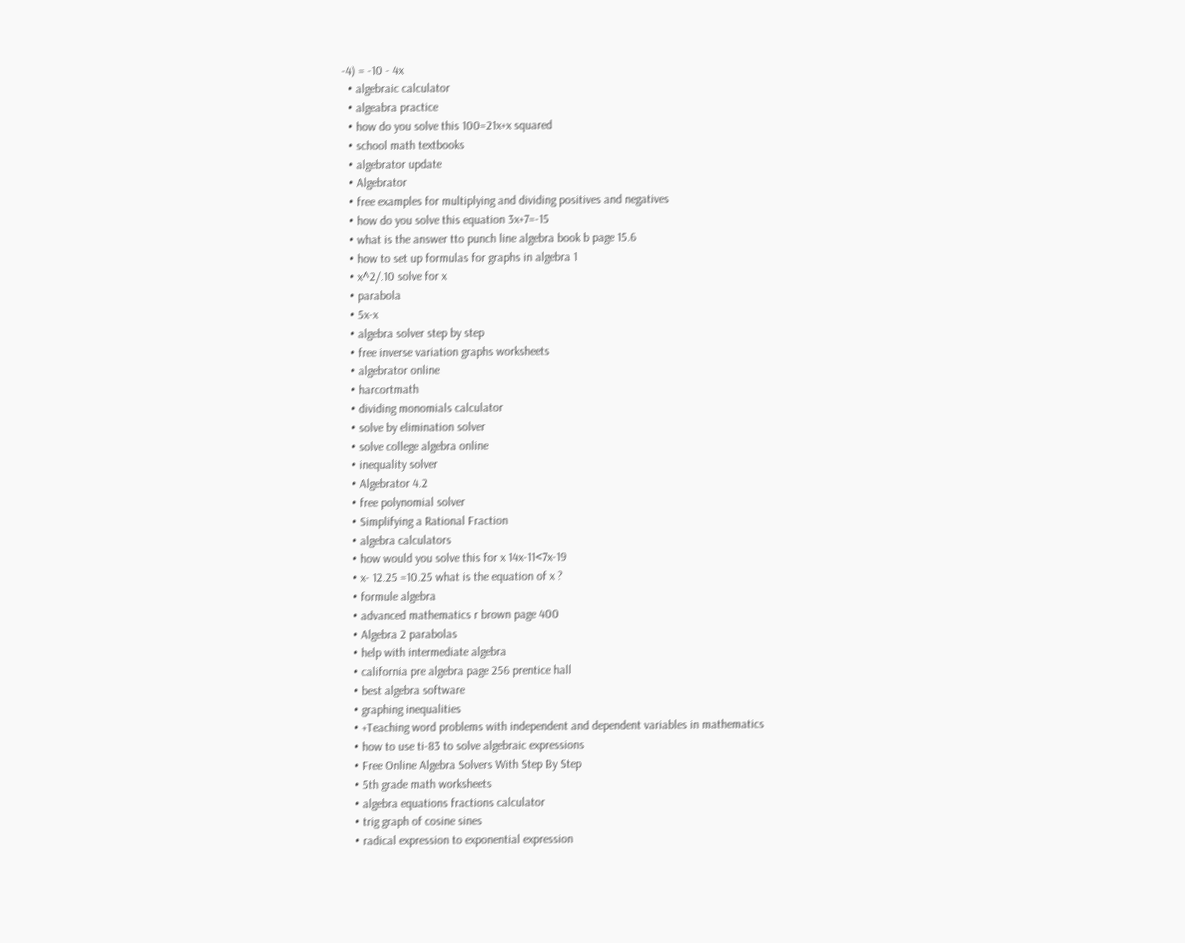-4) = -10 - 4x
  • algebraic calculator
  • algeabra practice
  • how do you solve this 100=21x+x squared
  • school math textbooks
  • algebrator update
  • Algebrator
  • free examples for multiplying and dividing positives and negatives
  • how do you solve this equation 3x+7=-15
  • what is the answer tto punch line algebra book b page 15.6
  • how to set up formulas for graphs in algebra 1
  • x^2/.10 solve for x
  • parabola
  • 5x-x
  • algebra solver step by step
  • free inverse variation graphs worksheets
  • algebrator online
  • harcortmath
  • dividing monomials calculator
  • solve by elimination solver
  • solve college algebra online
  • inequality solver
  • Algebrator 4.2
  • free polynomial solver
  • Simplifying a Rational Fraction
  • algebra calculators
  • how would you solve this for x 14x-11<7x-19
  • x- 12.25 =10.25 what is the equation of x ?
  • formule algebra
  • advanced mathematics r brown page 400
  • Algebra 2 parabolas
  • help with intermediate algebra
  • california pre algebra page 256 prentice hall
  • best algebra software
  • graphing inequalities
  • +Teaching word problems with independent and dependent variables in mathematics
  • how to use ti-83 to solve algebraic expressions
  • Free Online Algebra Solvers With Step By Step
  • 5th grade math worksheets
  • algebra equations fractions calculator
  • trig graph of cosine sines
  • radical expression to exponential expression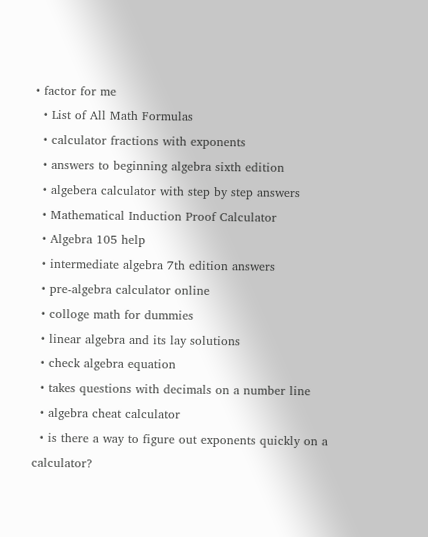• factor for me
  • List of All Math Formulas
  • calculator fractions with exponents
  • answers to beginning algebra sixth edition
  • algebera calculator with step by step answers
  • Mathematical Induction Proof Calculator
  • Algebra 105 help
  • intermediate algebra 7th edition answers
  • pre-algebra calculator online
  • colloge math for dummies
  • linear algebra and its lay solutions
  • check algebra equation
  • takes questions with decimals on a number line
  • algebra cheat calculator
  • is there a way to figure out exponents quickly on a calculator?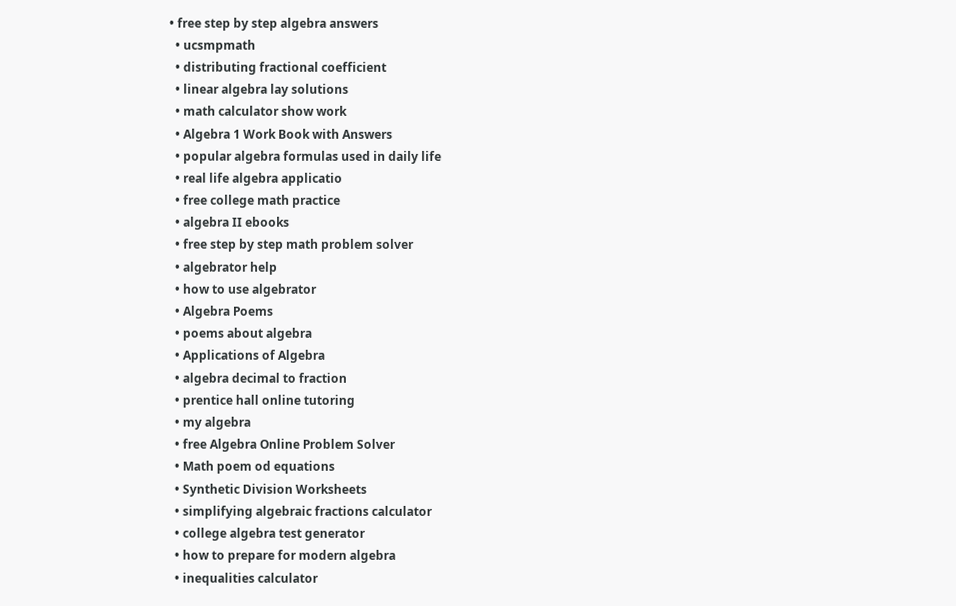• free step by step algebra answers
  • ucsmpmath
  • distributing fractional coefficient
  • linear algebra lay solutions
  • math calculator show work
  • Algebra 1 Work Book with Answers
  • popular algebra formulas used in daily life
  • real life algebra applicatio
  • free college math practice
  • algebra II ebooks
  • free step by step math problem solver
  • algebrator help
  • how to use algebrator
  • Algebra Poems
  • poems about algebra
  • Applications of Algebra
  • algebra decimal to fraction
  • prentice hall online tutoring
  • my algebra
  • free Algebra Online Problem Solver
  • Math poem od equations
  • Synthetic Division Worksheets
  • simplifying algebraic fractions calculator
  • college algebra test generator
  • how to prepare for modern algebra
  • inequalities calculator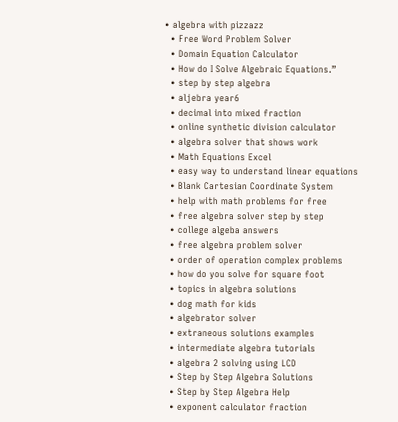• algebra with pizzazz
  • Free Word Problem Solver
  • Domain Equation Calculator
  • How do I Solve Algebraic Equations.”
  • step by step algebra
  • aljebra year6
  • decimal into mixed fraction
  • online synthetic division calculator
  • algebra solver that shows work
  • Math Equations Excel
  • easy way to understand linear equations
  • Blank Cartesian Coordinate System
  • help with math problems for free
  • free algebra solver step by step
  • college algeba answers
  • free algebra problem solver
  • order of operation complex problems
  • how do you solve for square foot
  • topics in algebra solutions
  • dog math for kids
  • algebrator solver
  • extraneous solutions examples
  • intermediate algebra tutorials
  • algebra 2 solving using LCD
  • Step by Step Algebra Solutions
  • Step by Step Algebra Help
  • exponent calculator fraction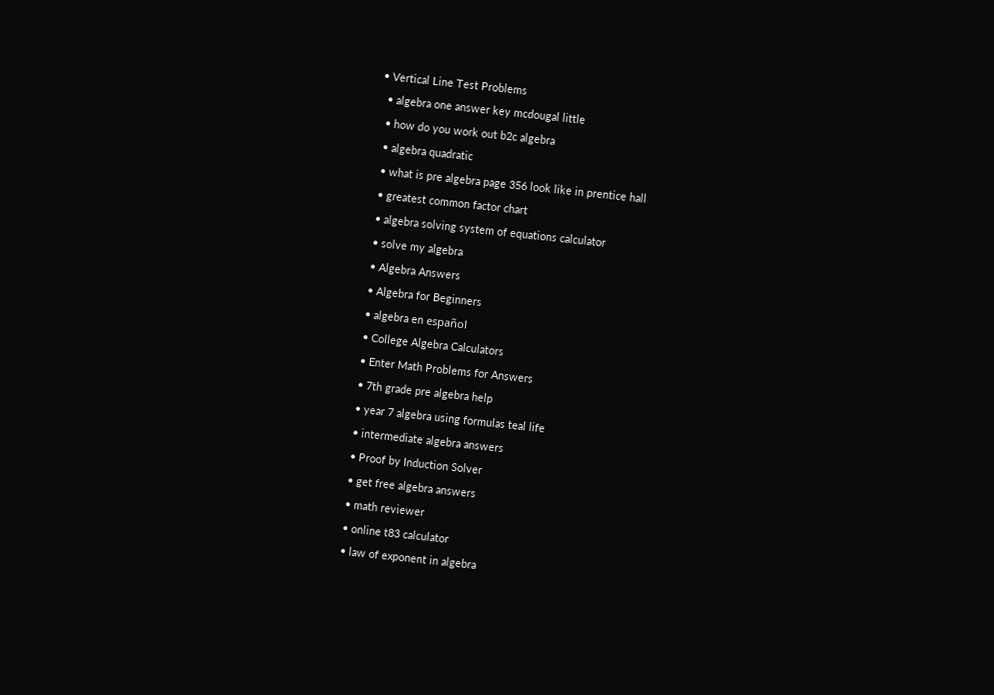• Vertical Line Test Problems
  • algebra one answer key mcdougal little
  • how do you work out b2c algebra
  • algebra quadratic
  • what is pre algebra page 356 look like in prentice hall
  • greatest common factor chart
  • algebra solving system of equations calculator
  • solve my algebra
  • Algebra Answers
  • Algebra for Beginners
  • algebra en español
  • College Algebra Calculators
  • Enter Math Problems for Answers
  • 7th grade pre algebra help
  • year 7 algebra using formulas teal life
  • intermediate algebra answers
  • Proof by Induction Solver
  • get free algebra answers
  • math reviewer
  • online t83 calculator
  • law of exponent in algebra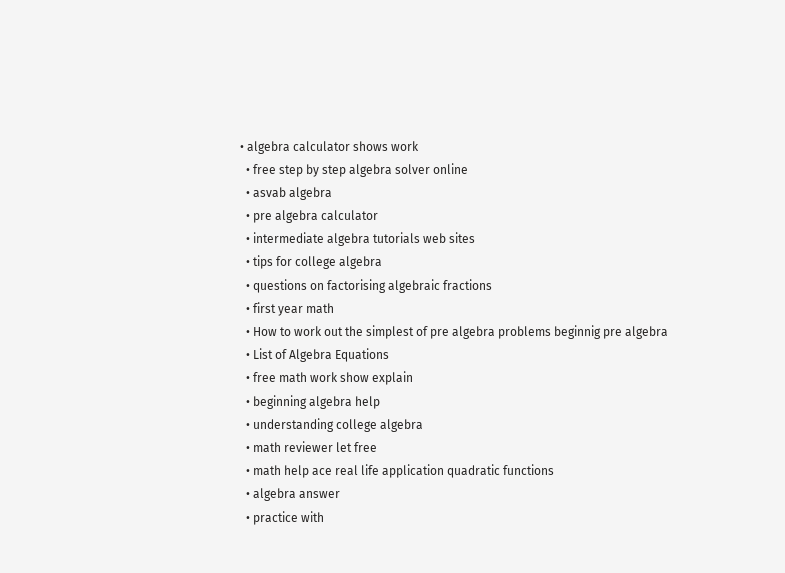• algebra calculator shows work
  • free step by step algebra solver online
  • asvab algebra
  • pre algebra calculator
  • intermediate algebra tutorials web sites
  • tips for college algebra
  • questions on factorising algebraic fractions
  • first year math
  • How to work out the simplest of pre algebra problems beginnig pre algebra
  • List of Algebra Equations
  • free math work show explain
  • beginning algebra help
  • understanding college algebra
  • math reviewer let free
  • math help ace real life application quadratic functions
  • algebra answer
  • practice with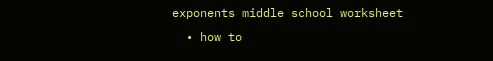exponents middle school worksheet
  • how to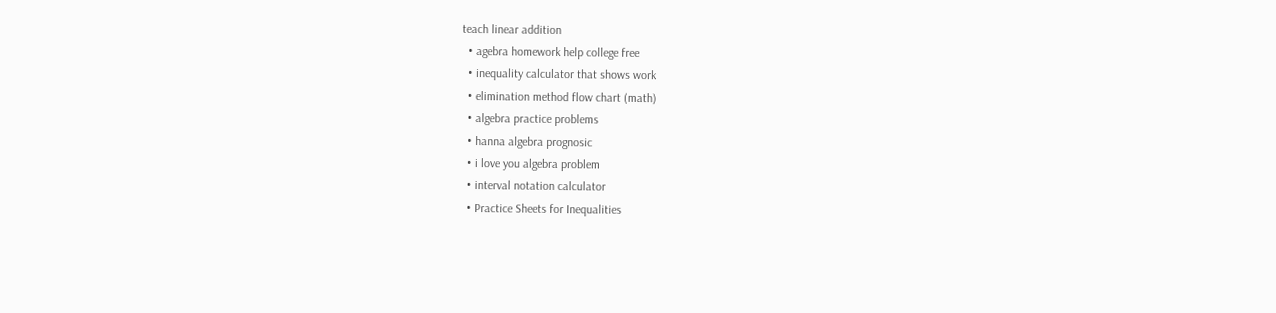teach linear addition
  • agebra homework help college free
  • inequality calculator that shows work
  • elimination method flow chart (math)
  • algebra practice problems
  • hanna algebra prognosic
  • i love you algebra problem
  • interval notation calculator
  • Practice Sheets for Inequalities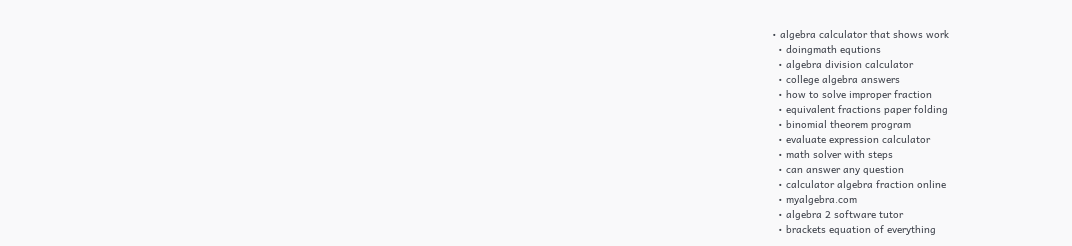• algebra calculator that shows work
  • doingmath equtions
  • algebra division calculator
  • college algebra answers
  • how to solve improper fraction
  • equivalent fractions paper folding
  • binomial theorem program
  • evaluate expression calculator
  • math solver with steps
  • can answer any question
  • calculator algebra fraction online
  • myalgebra.com
  • algebra 2 software tutor
  • brackets equation of everything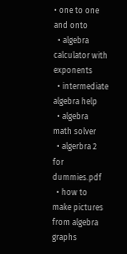• one to one and onto
  • algebra calculator with exponents
  • intermediate algebra help
  • algebra math solver
  • algerbra 2 for dummies.pdf
  • how to make pictures from algebra graphs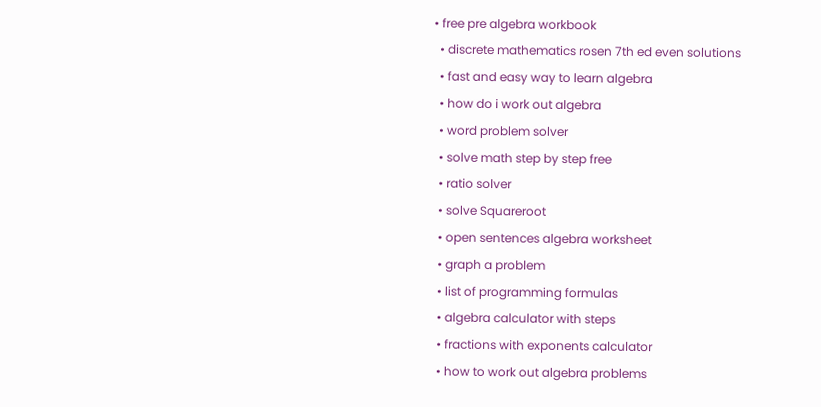• free pre algebra workbook
  • discrete mathematics rosen 7th ed even solutions
  • fast and easy way to learn algebra
  • how do i work out algebra
  • word problem solver
  • solve math step by step free
  • ratio solver
  • solve Squareroot
  • open sentences algebra worksheet
  • graph a problem
  • list of programming formulas
  • algebra calculator with steps
  • fractions with exponents calculator
  • how to work out algebra problems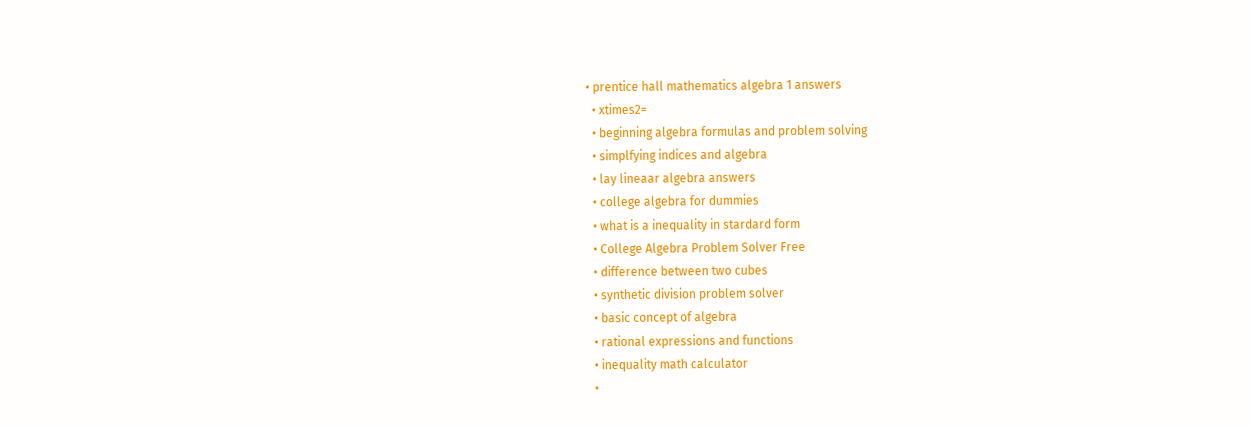• prentice hall mathematics algebra 1 answers
  • xtimes2=
  • beginning algebra formulas and problem solving
  • simplfying indices and algebra
  • lay lineaar algebra answers
  • college algebra for dummies
  • what is a inequality in stardard form
  • College Algebra Problem Solver Free
  • difference between two cubes
  • synthetic division problem solver
  • basic concept of algebra
  • rational expressions and functions
  • inequality math calculator
  •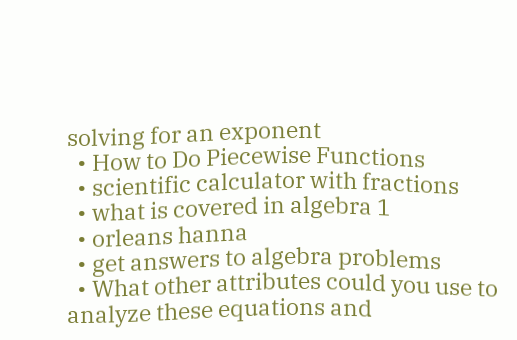solving for an exponent
  • How to Do Piecewise Functions
  • scientific calculator with fractions
  • what is covered in algebra 1
  • orleans hanna
  • get answers to algebra problems
  • What other attributes could you use to analyze these equations and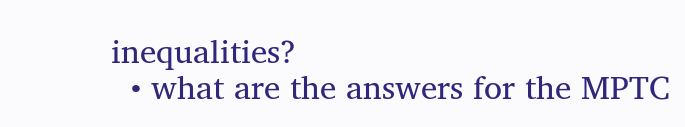inequalities?
  • what are the answers for the MPTC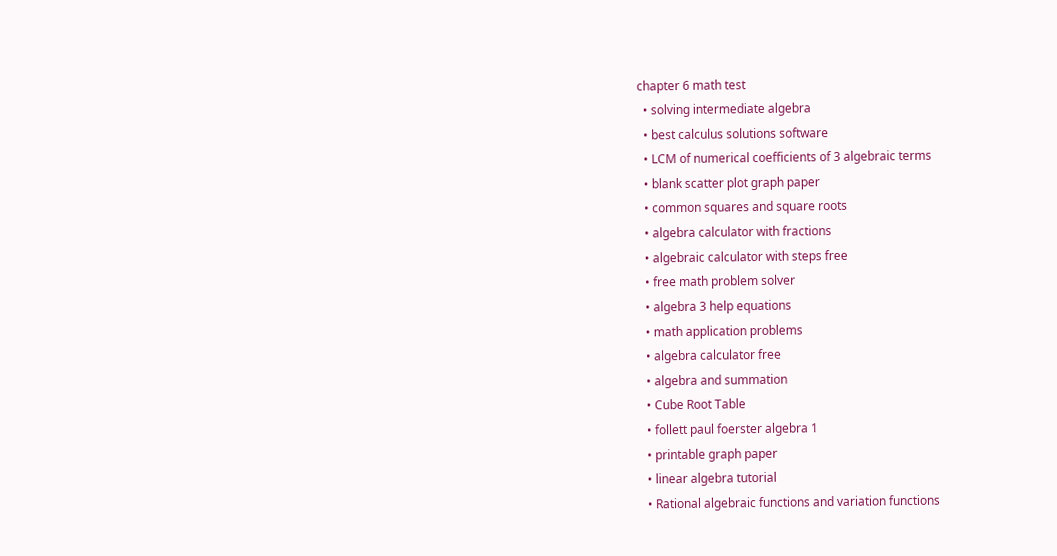chapter 6 math test
  • solving intermediate algebra
  • best calculus solutions software
  • LCM of numerical coefficients of 3 algebraic terms
  • blank scatter plot graph paper
  • common squares and square roots
  • algebra calculator with fractions
  • algebraic calculator with steps free
  • free math problem solver
  • algebra 3 help equations
  • math application problems
  • algebra calculator free
  • algebra and summation
  • Cube Root Table
  • follett paul foerster algebra 1
  • printable graph paper
  • linear algebra tutorial
  • Rational algebraic functions and variation functions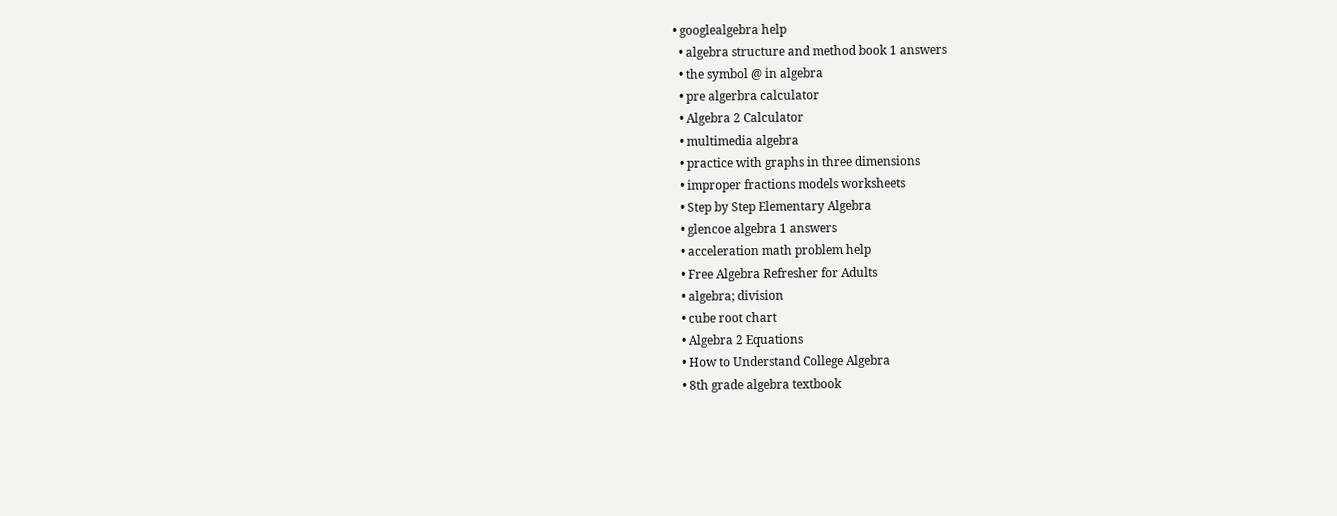• googlealgebra help
  • algebra structure and method book 1 answers
  • the symbol @ in algebra
  • pre algerbra calculator
  • Algebra 2 Calculator
  • multimedia algebra
  • practice with graphs in three dimensions
  • improper fractions models worksheets
  • Step by Step Elementary Algebra
  • glencoe algebra 1 answers
  • acceleration math problem help
  • Free Algebra Refresher for Adults
  • algebra; division
  • cube root chart
  • Algebra 2 Equations
  • How to Understand College Algebra
  • 8th grade algebra textbook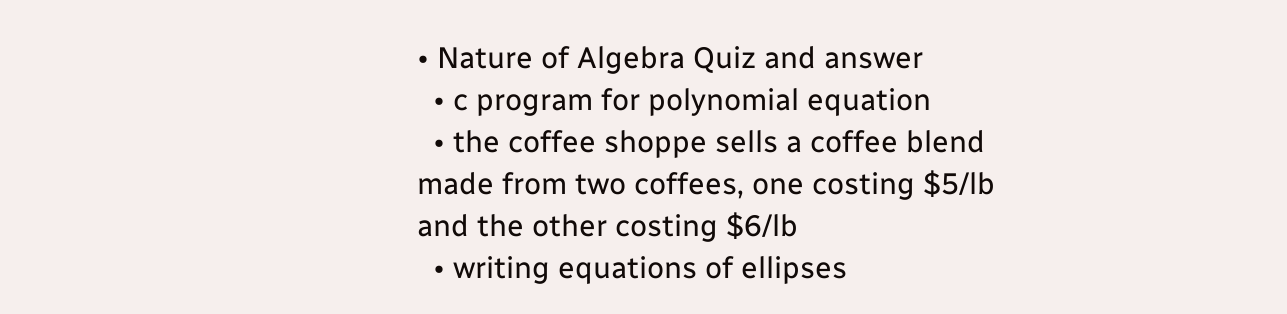• Nature of Algebra Quiz and answer
  • c program for polynomial equation
  • the coffee shoppe sells a coffee blend made from two coffees, one costing $5/lb and the other costing $6/lb
  • writing equations of ellipses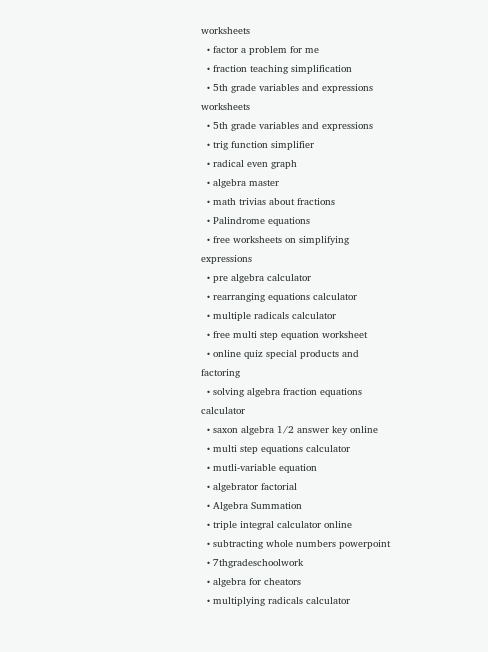worksheets
  • factor a problem for me
  • fraction teaching simplification
  • 5th grade variables and expressions worksheets
  • 5th grade variables and expressions
  • trig function simplifier
  • radical even graph
  • algebra master
  • math trivias about fractions
  • Palindrome equations
  • free worksheets on simplifying expressions
  • pre algebra calculator
  • rearranging equations calculator
  • multiple radicals calculator
  • free multi step equation worksheet
  • online quiz special products and factoring
  • solving algebra fraction equations calculator
  • saxon algebra 1/2 answer key online
  • multi step equations calculator
  • mutli-variable equation
  • algebrator factorial
  • Algebra Summation
  • triple integral calculator online
  • subtracting whole numbers powerpoint
  • 7thgradeschoolwork
  • algebra for cheators
  • multiplying radicals calculator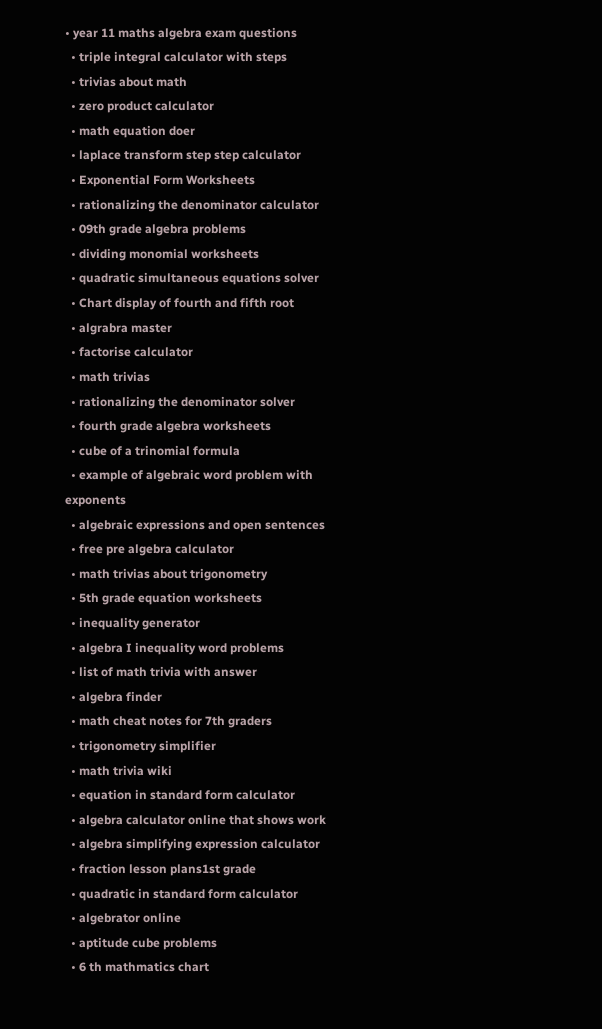• year 11 maths algebra exam questions
  • triple integral calculator with steps
  • trivias about math
  • zero product calculator
  • math equation doer
  • laplace transform step step calculator
  • Exponential Form Worksheets
  • rationalizing the denominator calculator
  • 09th grade algebra problems
  • dividing monomial worksheets
  • quadratic simultaneous equations solver
  • Chart display of fourth and fifth root
  • algrabra master
  • factorise calculator
  • math trivias
  • rationalizing the denominator solver
  • fourth grade algebra worksheets
  • cube of a trinomial formula
  • example of algebraic word problem with exponents
  • algebraic expressions and open sentences
  • free pre algebra calculator
  • math trivias about trigonometry
  • 5th grade equation worksheets
  • inequality generator
  • algebra I inequality word problems
  • list of math trivia with answer
  • algebra finder
  • math cheat notes for 7th graders
  • trigonometry simplifier
  • math trivia wiki
  • equation in standard form calculator
  • algebra calculator online that shows work
  • algebra simplifying expression calculator
  • fraction lesson plans1st grade
  • quadratic in standard form calculator
  • algebrator online
  • aptitude cube problems
  • 6 th mathmatics chart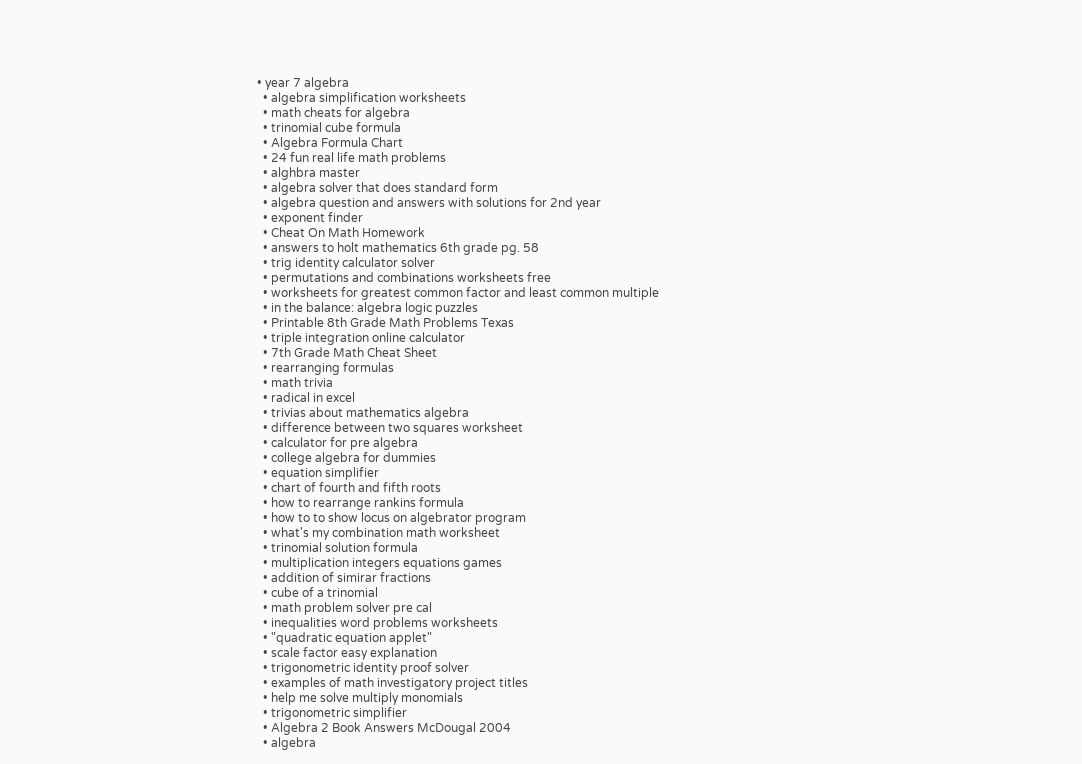• year 7 algebra
  • algebra simplification worksheets
  • math cheats for algebra
  • trinomial cube formula
  • Algebra Formula Chart
  • 24 fun real life math problems
  • alghbra master
  • algebra solver that does standard form
  • algebra question and answers with solutions for 2nd year
  • exponent finder
  • Cheat On Math Homework
  • answers to holt mathematics 6th grade pg. 58
  • trig identity calculator solver
  • permutations and combinations worksheets free
  • worksheets for greatest common factor and least common multiple
  • in the balance: algebra logic puzzles
  • Printable 8th Grade Math Problems Texas
  • triple integration online calculator
  • 7th Grade Math Cheat Sheet
  • rearranging formulas
  • math trivia
  • radical in excel
  • trivias about mathematics algebra
  • difference between two squares worksheet
  • calculator for pre algebra
  • college algebra for dummies
  • equation simplifier
  • chart of fourth and fifth roots
  • how to rearrange rankins formula
  • how to to show locus on algebrator program
  • what's my combination math worksheet
  • trinomial solution formula
  • multiplication integers equations games
  • addition of simirar fractions
  • cube of a trinomial
  • math problem solver pre cal
  • inequalities word problems worksheets
  • "quadratic equation applet"
  • scale factor easy explanation
  • trigonometric identity proof solver
  • examples of math investigatory project titles
  • help me solve multiply monomials
  • trigonometric simplifier
  • Algebra 2 Book Answers McDougal 2004
  • algebra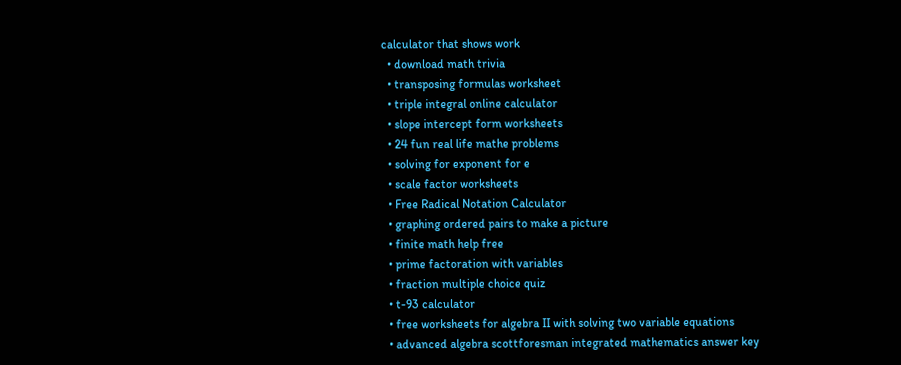calculator that shows work
  • download math trivia
  • transposing formulas worksheet
  • triple integral online calculator
  • slope intercept form worksheets
  • 24 fun real life mathe problems
  • solving for exponent for e
  • scale factor worksheets
  • Free Radical Notation Calculator
  • graphing ordered pairs to make a picture
  • finite math help free
  • prime factoration with variables
  • fraction multiple choice quiz
  • t-93 calculator
  • free worksheets for algebra II with solving two variable equations
  • advanced algebra scottforesman integrated mathematics answer key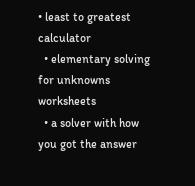• least to greatest calculator
  • elementary solving for unknowns worksheets
  • a solver with how you got the answer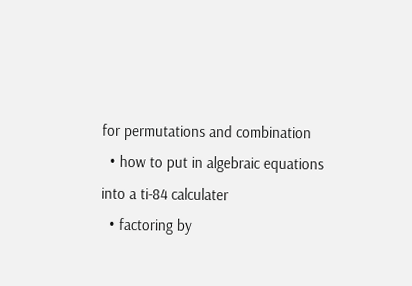for permutations and combination
  • how to put in algebraic equations into a ti-84 calculater
  • factoring by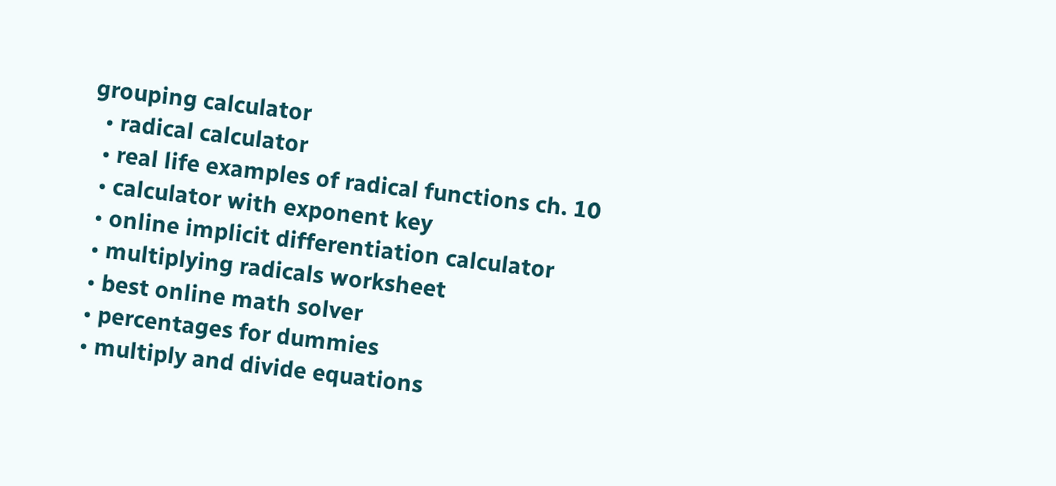grouping calculator
  • radical calculator
  • real life examples of radical functions ch. 10
  • calculator with exponent key
  • online implicit differentiation calculator
  • multiplying radicals worksheet
  • best online math solver
  • percentages for dummies
  • multiply and divide equations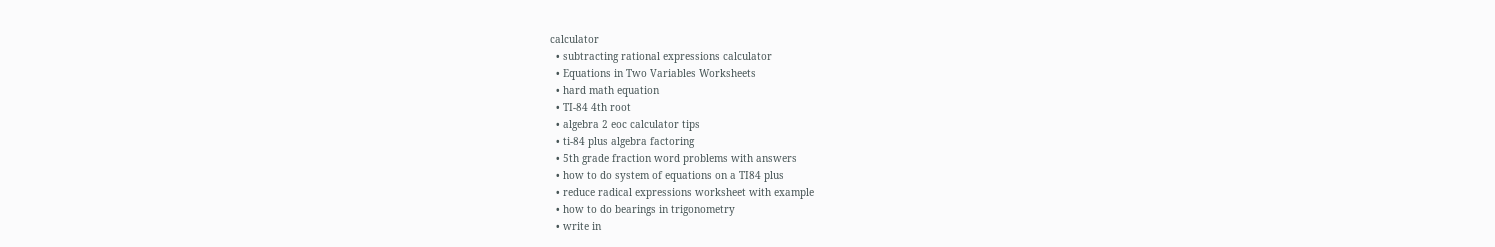calculator
  • subtracting rational expressions calculator
  • Equations in Two Variables Worksheets
  • hard math equation
  • TI-84 4th root
  • algebra 2 eoc calculator tips
  • ti-84 plus algebra factoring
  • 5th grade fraction word problems with answers
  • how to do system of equations on a TI84 plus
  • reduce radical expressions worksheet with example
  • how to do bearings in trigonometry
  • write in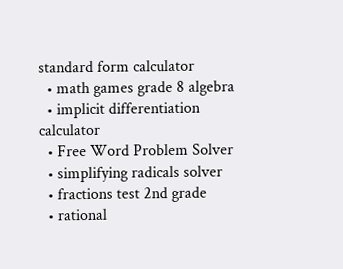standard form calculator
  • math games grade 8 algebra
  • implicit differentiation calculator
  • Free Word Problem Solver
  • simplifying radicals solver
  • fractions test 2nd grade
  • rational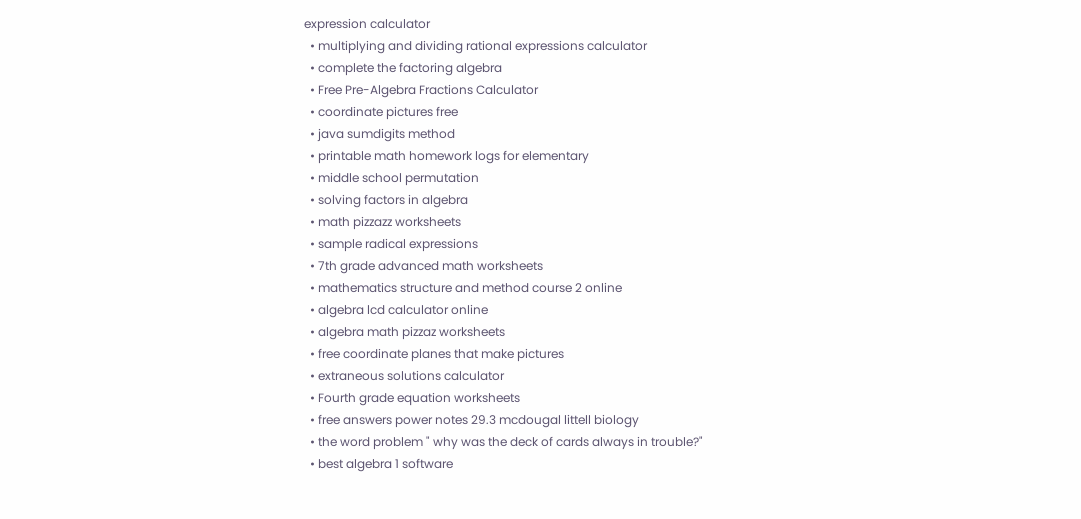expression calculator
  • multiplying and dividing rational expressions calculator
  • complete the factoring algebra
  • Free Pre-Algebra Fractions Calculator
  • coordinate pictures free
  • java sumdigits method
  • printable math homework logs for elementary
  • middle school permutation
  • solving factors in algebra
  • math pizzazz worksheets
  • sample radical expressions
  • 7th grade advanced math worksheets
  • mathematics structure and method course 2 online
  • algebra lcd calculator online
  • algebra math pizzaz worksheets
  • free coordinate planes that make pictures
  • extraneous solutions calculator
  • Fourth grade equation worksheets
  • free answers power notes 29.3 mcdougal littell biology
  • the word problem " why was the deck of cards always in trouble?"
  • best algebra 1 software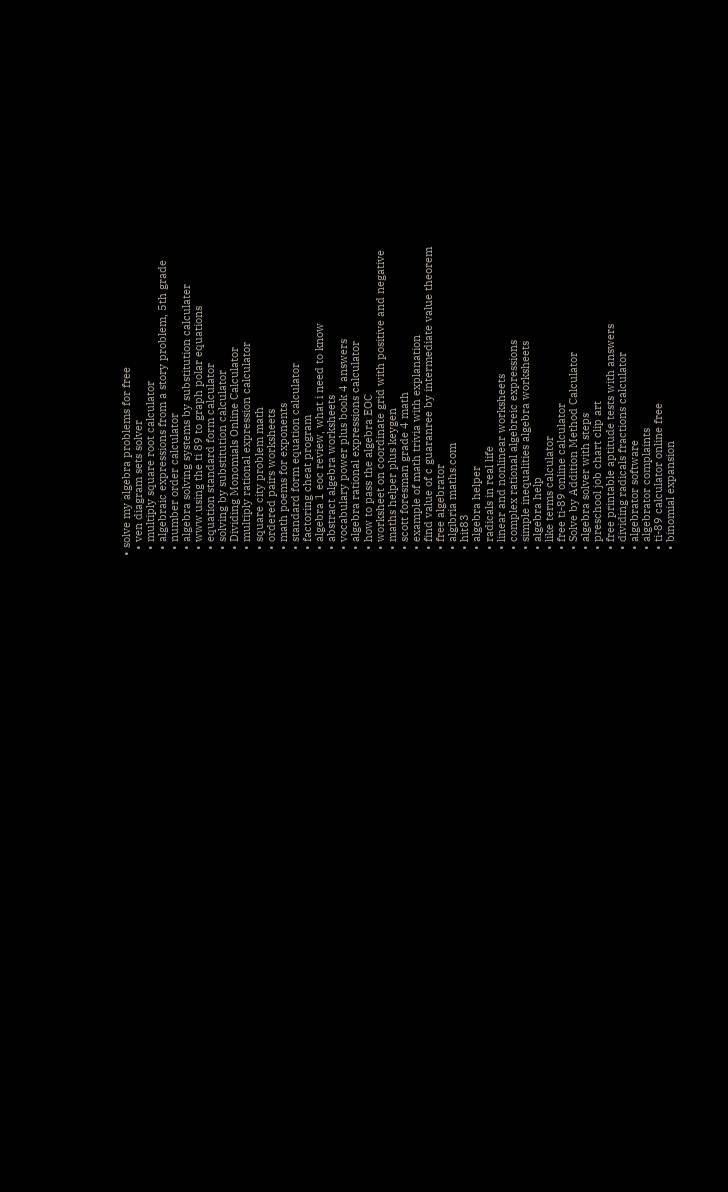• solve my algebra problems for free
  • ven diagram sets solver
  • multiply square root calculator
  • algebraic expressions from a story problem, 5th grade
  • number order calculator
  • algebra solving systems by substitution calculater
  • www.using the ti 89 to graph polar equations
  • equation standard form calculator
  • solving by substitution calculator
  • Dividing Monomials Online Calculator
  • multiply rational expression calculator
  • square city problem math
  • ordered pairs worksheets
  • math poems for exponents
  • standard form equation calculator
  • factoring cheat program
  • algebra 1 eoc review, what i need to know
  • abstract algebra worksheets
  • vocabulary power plus book 4 answers
  • algebra rational expressions calculator
  • how to pass the algebra EOC
  • worksheet on coordinate grid with positive and negative
  • maths helper plus keygen
  • scott foresman grade 4 math
  • example of math trivia with explanation
  • find value of c guaranree by intermediate value theorem
  • free algebrator
  • algibria maths.com
  • hit83
  • algebra helper
  • radicals in real life
  • linear and nonlinear worksheets
  • complex rational algebreic expressions
  • simple inequalities algebra worksheets
  • algebra help
  • like terms calculator
  • free ti-89 online calculator
  • Solve by Addition Method Calculator
  • algebra solver with steps
  • preschool job chart clip art
  • free printable aptitude tests with answers
  • dividing radicals fractions calculator
  • algebrator software
  • algebrator complaints
  • ti-89 calculator online free
  • binomial expansion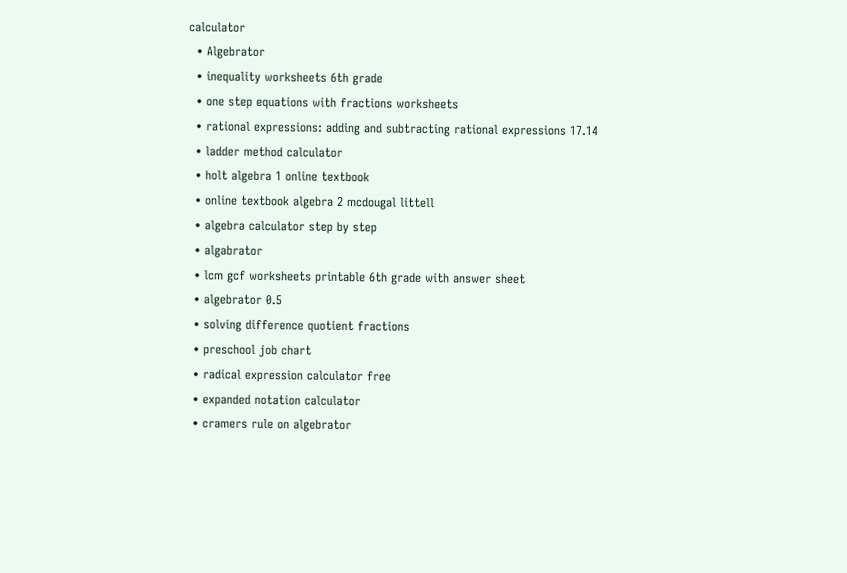calculator
  • Algebrator
  • inequality worksheets 6th grade
  • one step equations with fractions worksheets
  • rational expressions: adding and subtracting rational expressions 17.14
  • ladder method calculator
  • holt algebra 1 online textbook
  • online textbook algebra 2 mcdougal littell
  • algebra calculator step by step
  • algabrator
  • lcm gcf worksheets printable 6th grade with answer sheet
  • algebrator 0.5
  • solving difference quotient fractions
  • preschool job chart
  • radical expression calculator free
  • expanded notation calculator
  • cramers rule on algebrator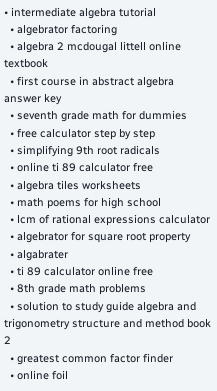• intermediate algebra tutorial
  • algebrator factoring
  • algebra 2 mcdougal littell online textbook
  • first course in abstract algebra answer key
  • seventh grade math for dummies
  • free calculator step by step
  • simplifying 9th root radicals
  • online ti 89 calculator free
  • algebra tiles worksheets
  • math poems for high school
  • lcm of rational expressions calculator
  • algebrator for square root property
  • algabrater
  • ti 89 calculator online free
  • 8th grade math problems
  • solution to study guide algebra and trigonometry structure and method book 2
  • greatest common factor finder
  • online foil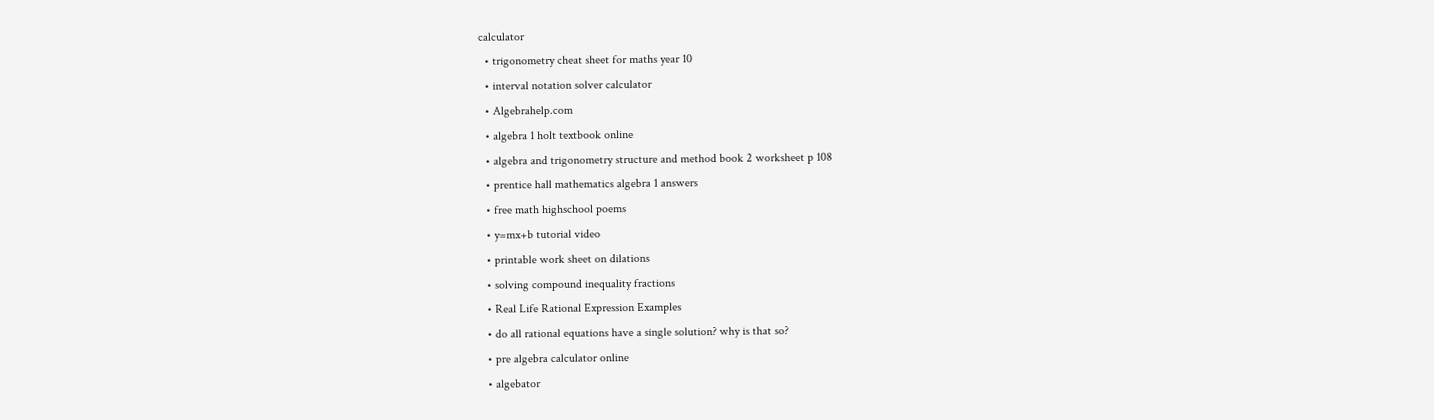calculator
  • trigonometry cheat sheet for maths year 10
  • interval notation solver calculator
  • Algebrahelp.com
  • algebra 1 holt textbook online
  • algebra and trigonometry structure and method book 2 worksheet p 108
  • prentice hall mathematics algebra 1 answers
  • free math highschool poems
  • y=mx+b tutorial video
  • printable work sheet on dilations
  • solving compound inequality fractions
  • Real Life Rational Expression Examples
  • do all rational equations have a single solution? why is that so?
  • pre algebra calculator online
  • algebator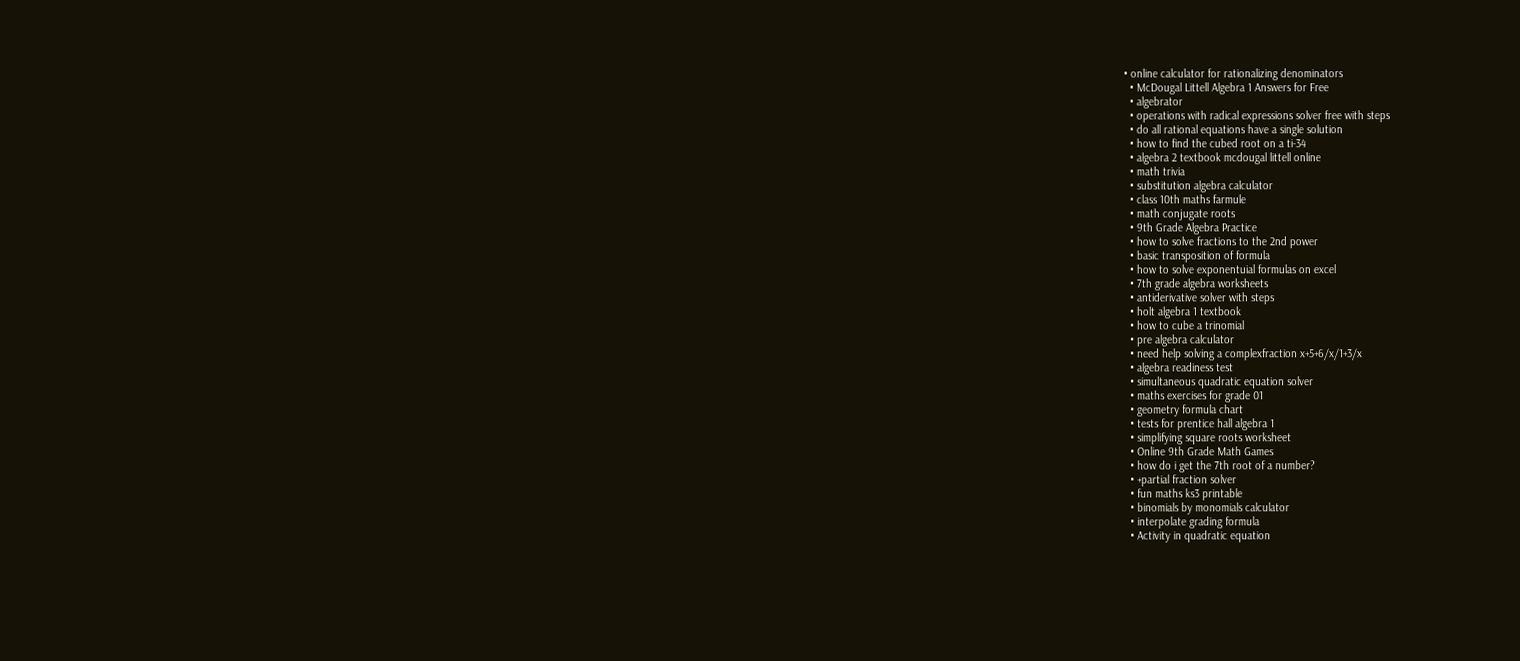• online calculator for rationalizing denominators
  • McDougal Littell Algebra 1 Answers for Free
  • algebrator
  • operations with radical expressions solver free with steps
  • do all rational equations have a single solution
  • how to find the cubed root on a ti-34
  • algebra 2 textbook mcdougal littell online
  • math trivia
  • substitution algebra calculator
  • class 10th maths farmule
  • math conjugate roots
  • 9th Grade Algebra Practice
  • how to solve fractions to the 2nd power
  • basic transposition of formula
  • how to solve exponentuial formulas on excel
  • 7th grade algebra worksheets
  • antiderivative solver with steps
  • holt algebra 1 textbook
  • how to cube a trinomial
  • pre algebra calculator
  • need help solving a complexfraction x+5+6/x/1+3/x
  • algebra readiness test
  • simultaneous quadratic equation solver
  • maths exercises for grade 01
  • geometry formula chart
  • tests for prentice hall algebra 1
  • simplifying square roots worksheet
  • Online 9th Grade Math Games
  • how do i get the 7th root of a number?
  • +partial fraction solver
  • fun maths ks3 printable
  • binomials by monomials calculator
  • interpolate grading formula
  • Activity in quadratic equation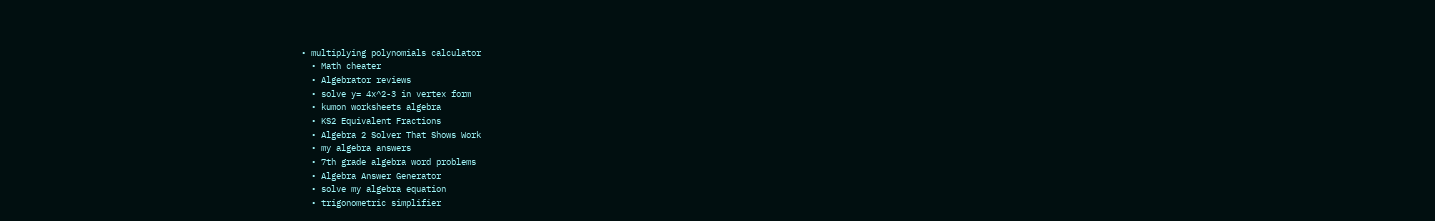• multiplying polynomials calculator
  • Math cheater
  • Algebrator reviews
  • solve y= 4x^2-3 in vertex form
  • kumon worksheets algebra
  • KS2 Equivalent Fractions
  • Algebra 2 Solver That Shows Work
  • my algebra answers
  • 7th grade algebra word problems
  • Algebra Answer Generator
  • solve my algebra equation
  • trigonometric simplifier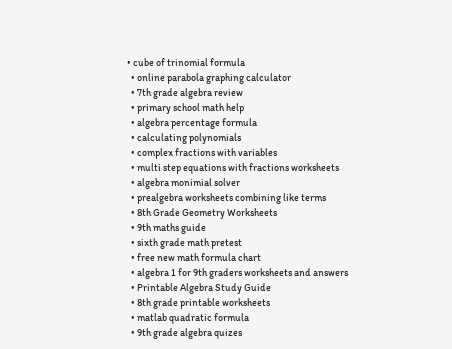• cube of trinomial formula
  • online parabola graphing calculator
  • 7th grade algebra review
  • primary school math help
  • algebra percentage formula
  • calculating polynomials
  • complex fractions with variables
  • multi step equations with fractions worksheets
  • algebra monimial solver
  • prealgebra worksheets combining like terms
  • 8th Grade Geometry Worksheets
  • 9th maths guide
  • sixth grade math pretest
  • free new math formula chart
  • algebra 1 for 9th graders worksheets and answers
  • Printable Algebra Study Guide
  • 8th grade printable worksheets
  • matlab quadratic formula
  • 9th grade algebra quizes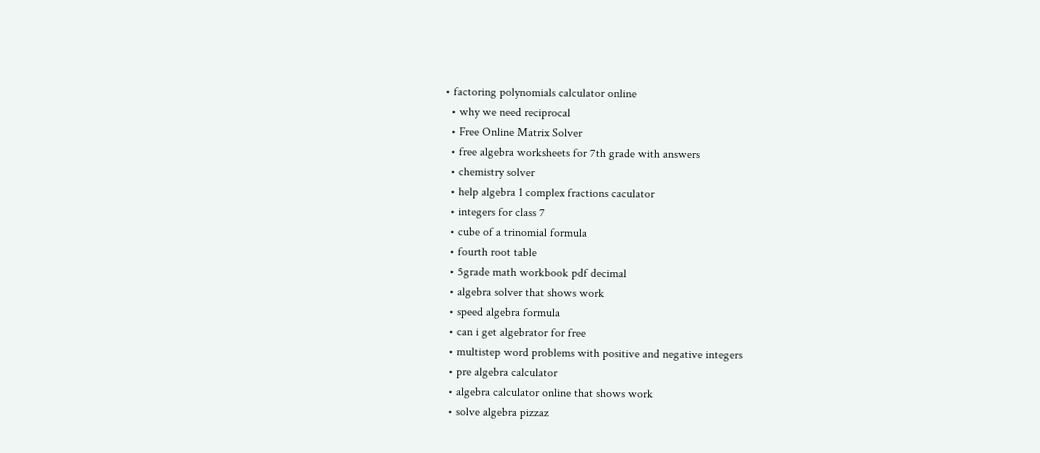• factoring polynomials calculator online
  • why we need reciprocal
  • Free Online Matrix Solver
  • free algebra worksheets for 7th grade with answers
  • chemistry solver
  • help algebra 1 complex fractions caculator
  • integers for class 7
  • cube of a trinomial formula
  • fourth root table
  • 5grade math workbook pdf decimal
  • algebra solver that shows work
  • speed algebra formula
  • can i get algebrator for free
  • multistep word problems with positive and negative integers
  • pre algebra calculator
  • algebra calculator online that shows work
  • solve algebra pizzaz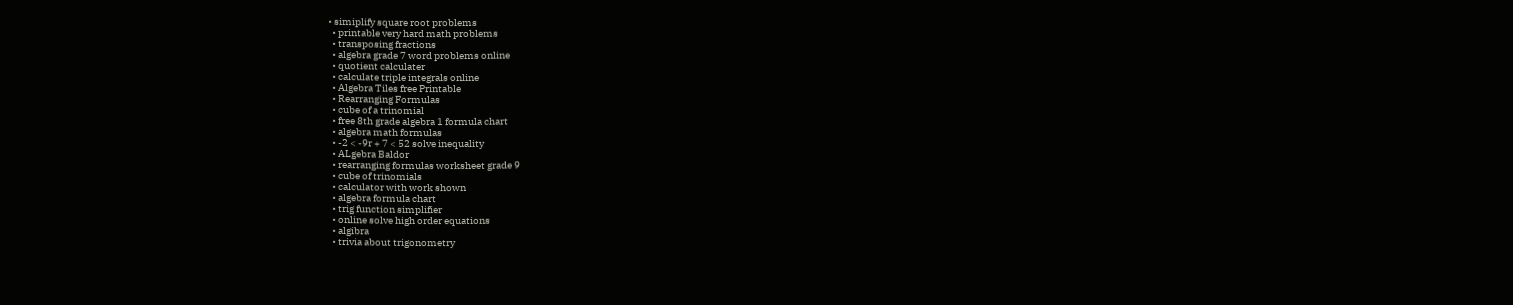• simiplify square root problems
  • printable very hard math problems
  • transposing fractions
  • algebra grade 7 word problems online
  • quotient calculater
  • calculate triple integrals online
  • Algebra Tiles free Printable
  • Rearranging Formulas
  • cube of a trinomial
  • free 8th grade algebra 1 formula chart
  • algebra math formulas
  • -2 < -9r + 7 < 52 solve inequality
  • ALgebra Baldor
  • rearranging formulas worksheet grade 9
  • cube of trinomials
  • calculator with work shown
  • algebra formula chart
  • trig function simplifier
  • online solve high order equations
  • algibra
  • trivia about trigonometry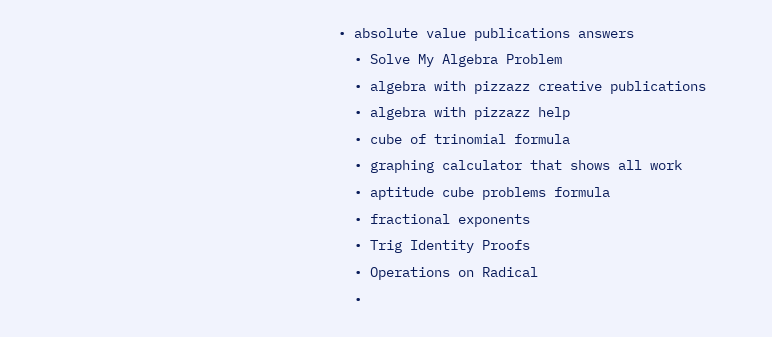• absolute value publications answers
  • Solve My Algebra Problem
  • algebra with pizzazz creative publications
  • algebra with pizzazz help
  • cube of trinomial formula
  • graphing calculator that shows all work
  • aptitude cube problems formula
  • fractional exponents
  • Trig Identity Proofs
  • Operations on Radical
  •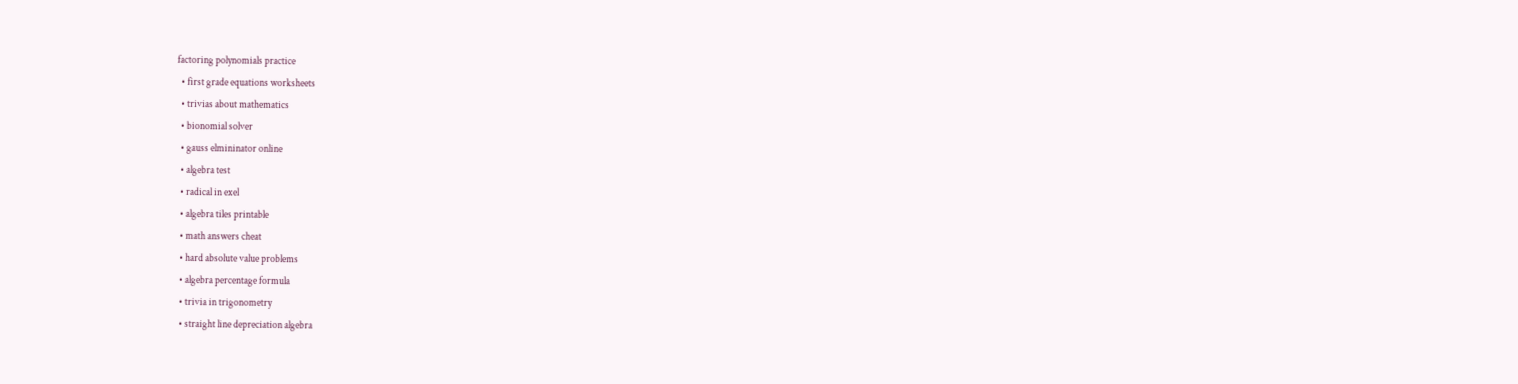factoring polynomials practice
  • first grade equations worksheets
  • trivias about mathematics
  • bionomial solver
  • gauss elmininator online
  • algebra test
  • radical in exel
  • algebra tiles printable
  • math answers cheat
  • hard absolute value problems
  • algebra percentage formula
  • trivia in trigonometry
  • straight line depreciation algebra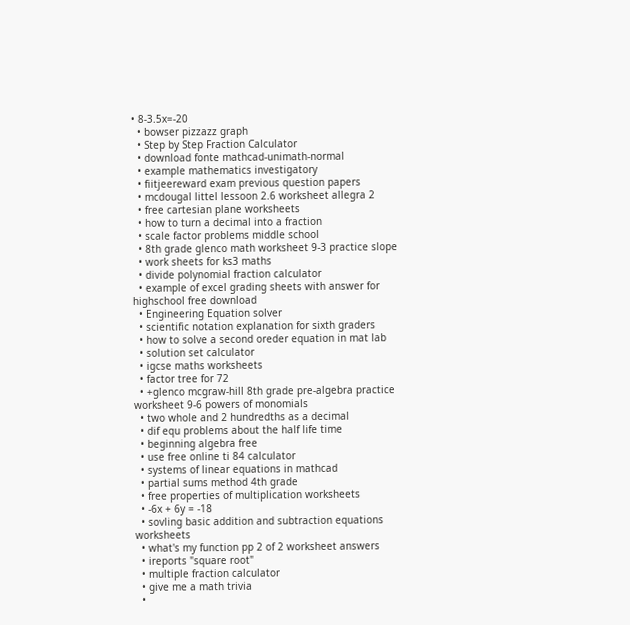• 8-3.5x=-20
  • bowser pizzazz graph
  • Step by Step Fraction Calculator
  • download fonte mathcad-unimath-normal
  • example mathematics investigatory
  • fiitjeereward exam previous question papers
  • mcdougal littel lessoon 2.6 worksheet allegra 2
  • free cartesian plane worksheets
  • how to turn a decimal into a fraction
  • scale factor problems middle school
  • 8th grade glenco math worksheet 9-3 practice slope
  • work sheets for ks3 maths
  • divide polynomial fraction calculator
  • example of excel grading sheets with answer for highschool free download
  • Engineering Equation solver
  • scientific notation explanation for sixth graders
  • how to solve a second oreder equation in mat lab
  • solution set calculator
  • igcse maths worksheets
  • factor tree for 72
  • +glenco mcgraw-hill 8th grade pre-algebra practice worksheet 9-6 powers of monomials
  • two whole and 2 hundredths as a decimal
  • dif equ problems about the half life time
  • beginning algebra free
  • use free online ti 84 calculator
  • systems of linear equations in mathcad
  • partial sums method 4th grade
  • free properties of multiplication worksheets
  • -6x + 6y = -18
  • sovling basic addition and subtraction equations worksheets
  • what's my function pp 2 of 2 worksheet answers
  • ireports "square root"
  • multiple fraction calculator
  • give me a math trivia
  •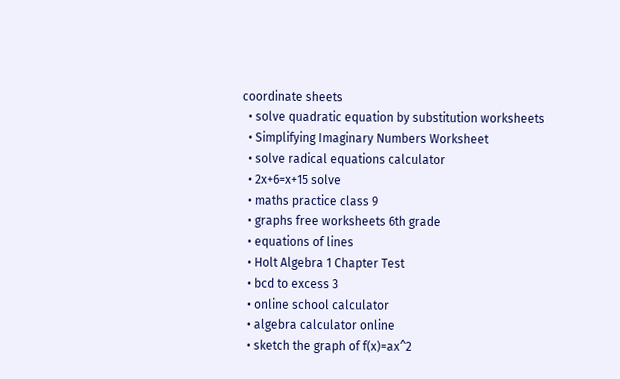coordinate sheets
  • solve quadratic equation by substitution worksheets
  • Simplifying Imaginary Numbers Worksheet
  • solve radical equations calculator
  • 2x+6=x+15 solve
  • maths practice class 9
  • graphs free worksheets 6th grade
  • equations of lines
  • Holt Algebra 1 Chapter Test
  • bcd to excess 3
  • online school calculator
  • algebra calculator online
  • sketch the graph of f(x)=ax^2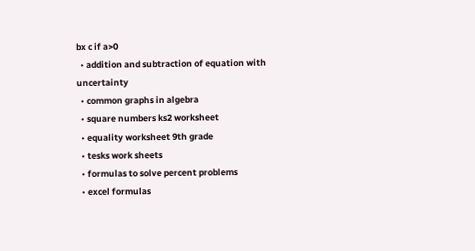bx c if a>0
  • addition and subtraction of equation with uncertainty
  • common graphs in algebra
  • square numbers ks2 worksheet
  • equality worksheet 9th grade
  • tesks work sheets
  • formulas to solve percent problems
  • excel formulas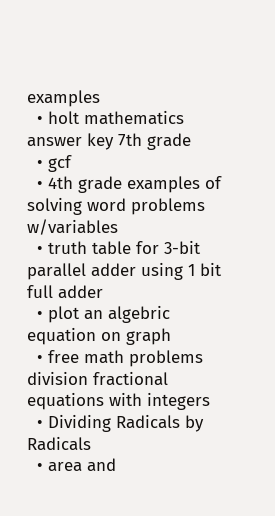examples
  • holt mathematics answer key 7th grade
  • gcf
  • 4th grade examples of solving word problems w/variables
  • truth table for 3-bit parallel adder using 1 bit full adder
  • plot an algebric equation on graph
  • free math problems division fractional equations with integers
  • Dividing Radicals by Radicals
  • area and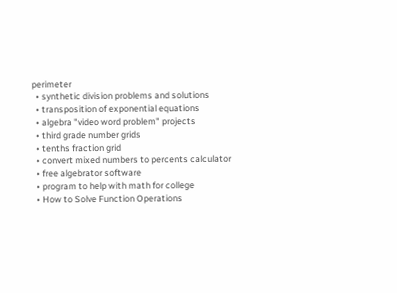perimeter
  • synthetic division problems and solutions
  • transposition of exponential equations
  • algebra "video word problem" projects
  • third grade number grids
  • tenths fraction grid
  • convert mixed numbers to percents calculator
  • free algebrator software
  • program to help with math for college
  • How to Solve Function Operations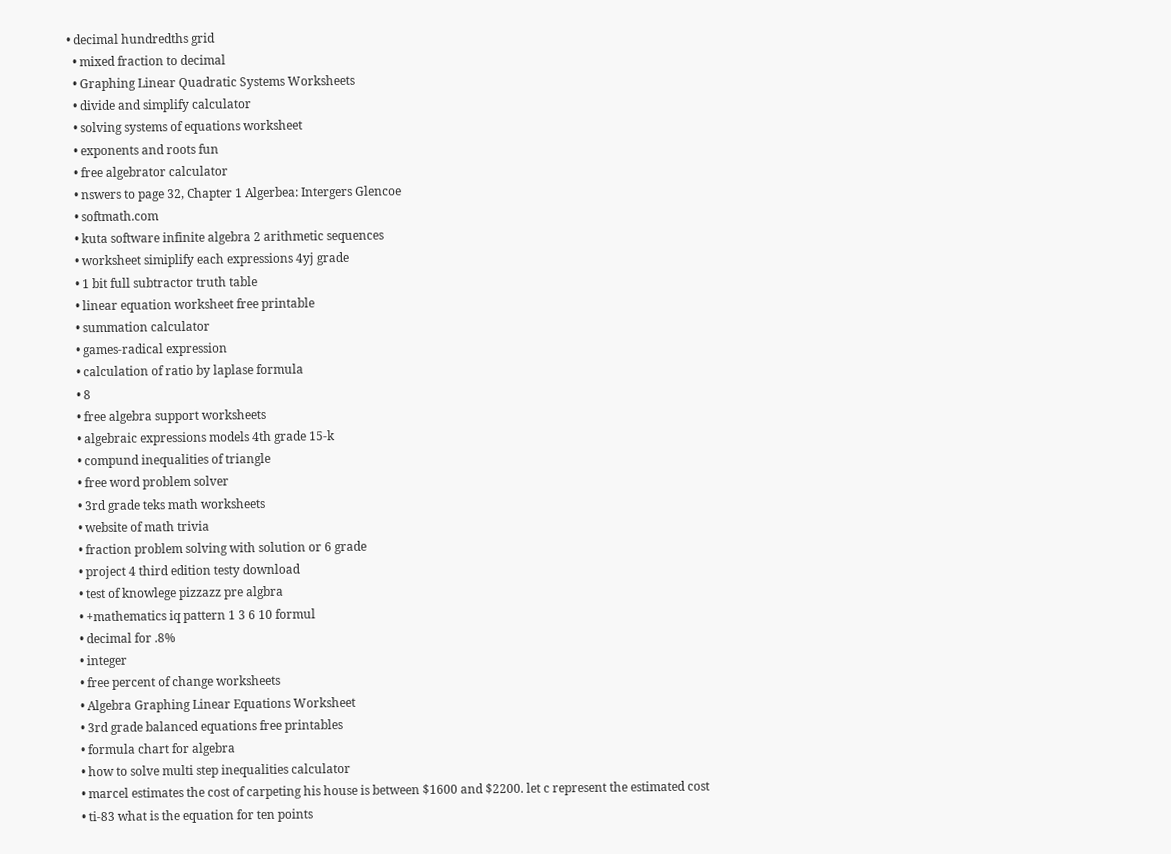• decimal hundredths grid
  • mixed fraction to decimal
  • Graphing Linear Quadratic Systems Worksheets
  • divide and simplify calculator
  • solving systems of equations worksheet
  • exponents and roots fun
  • free algebrator calculator
  • nswers to page 32, Chapter 1 Algerbea: Intergers Glencoe
  • softmath.com
  • kuta software infinite algebra 2 arithmetic sequences
  • worksheet simiplify each expressions 4yj grade
  • 1 bit full subtractor truth table
  • linear equation worksheet free printable
  • summation calculator
  • games-radical expression
  • calculation of ratio by laplase formula
  • 8
  • free algebra support worksheets
  • algebraic expressions models 4th grade 15-k
  • compund inequalities of triangle
  • free word problem solver
  • 3rd grade teks math worksheets
  • website of math trivia
  • fraction problem solving with solution or 6 grade
  • project 4 third edition testy download
  • test of knowlege pizzazz pre algbra
  • +mathematics iq pattern 1 3 6 10 formul
  • decimal for .8%
  • integer
  • free percent of change worksheets
  • Algebra Graphing Linear Equations Worksheet
  • 3rd grade balanced equations free printables
  • formula chart for algebra
  • how to solve multi step inequalities calculator
  • marcel estimates the cost of carpeting his house is between $1600 and $2200. let c represent the estimated cost
  • ti-83 what is the equation for ten points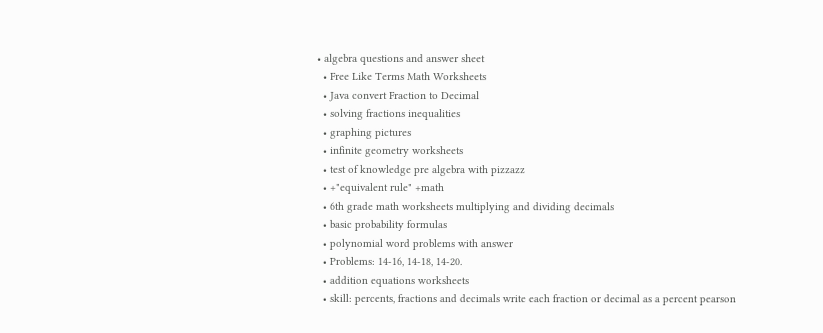• algebra questions and answer sheet
  • Free Like Terms Math Worksheets
  • Java convert Fraction to Decimal
  • solving fractions inequalities
  • graphing pictures
  • infinite geometry worksheets
  • test of knowledge pre algebra with pizzazz
  • +"equivalent rule" +math
  • 6th grade math worksheets multiplying and dividing decimals
  • basic probability formulas
  • polynomial word problems with answer
  • Problems: 14-16, 14-18, 14-20.
  • addition equations worksheets
  • skill: percents, fractions and decimals write each fraction or decimal as a percent pearson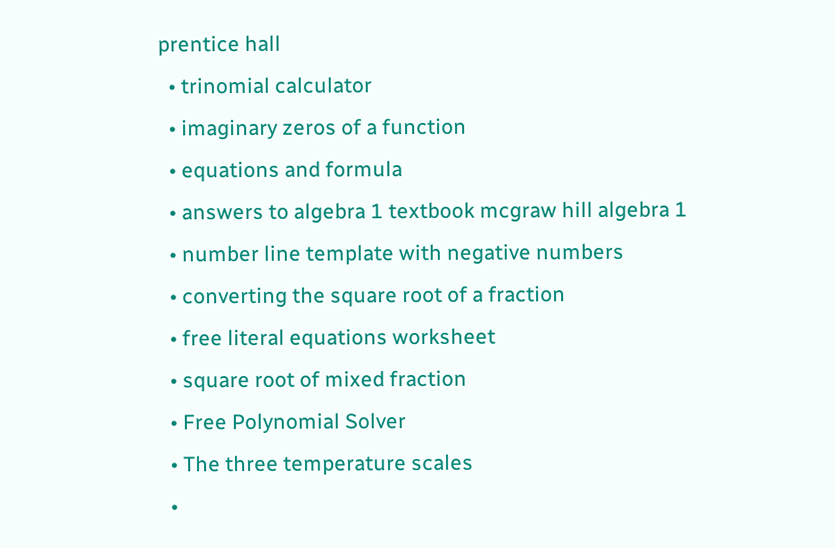prentice hall
  • trinomial calculator
  • imaginary zeros of a function
  • equations and formula
  • answers to algebra 1 textbook mcgraw hill algebra 1
  • number line template with negative numbers
  • converting the square root of a fraction
  • free literal equations worksheet
  • square root of mixed fraction
  • Free Polynomial Solver
  • The three temperature scales
  •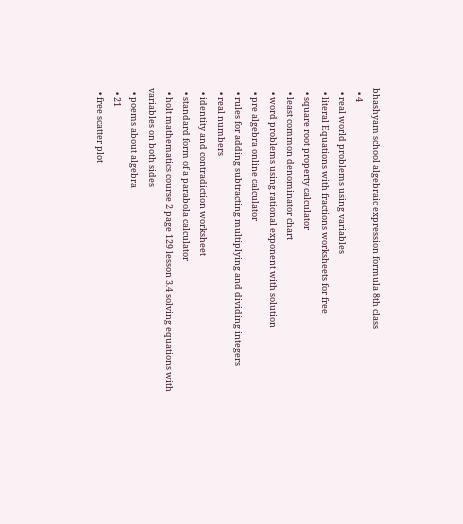bhashyam school algebraic expression formula 8th class
  • 4
  • real world problems using variables
  • literal Equations with fractions worksheets for free
  • square root property calculator
  • least common denominator chart
  • word problems using rational exponent with solution
  • pre algebra online calculator
  • rules for adding subtracting multiplying and dividing integers
  • real numbers
  • identity and contradiction worksheet
  • standard form of a parabola calculator
  • holt mathematics course 2 page 129 lesson 3.4 solving equations with variables on both sides
  • poems about algebra
  • 21
  • free scatter plot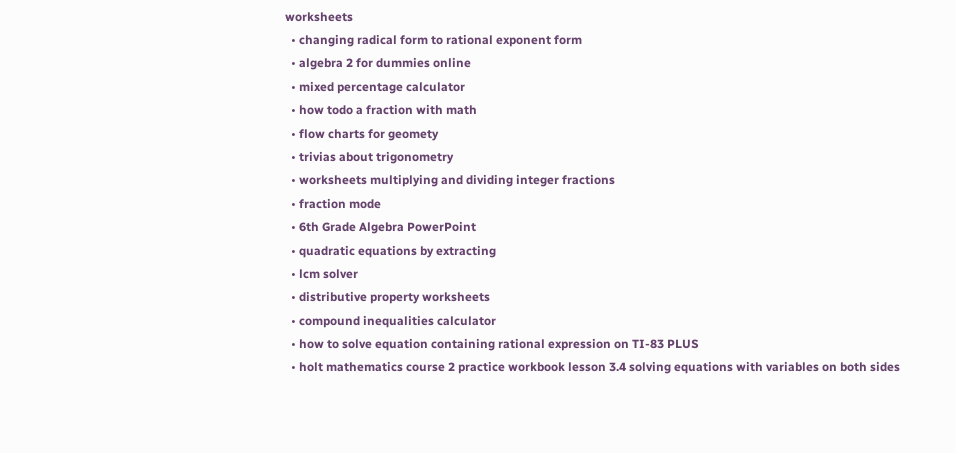worksheets
  • changing radical form to rational exponent form
  • algebra 2 for dummies online
  • mixed percentage calculator
  • how todo a fraction with math
  • flow charts for geomety
  • trivias about trigonometry
  • worksheets multiplying and dividing integer fractions
  • fraction mode
  • 6th Grade Algebra PowerPoint
  • quadratic equations by extracting
  • lcm solver
  • distributive property worksheets
  • compound inequalities calculator
  • how to solve equation containing rational expression on TI-83 PLUS
  • holt mathematics course 2 practice workbook lesson 3.4 solving equations with variables on both sides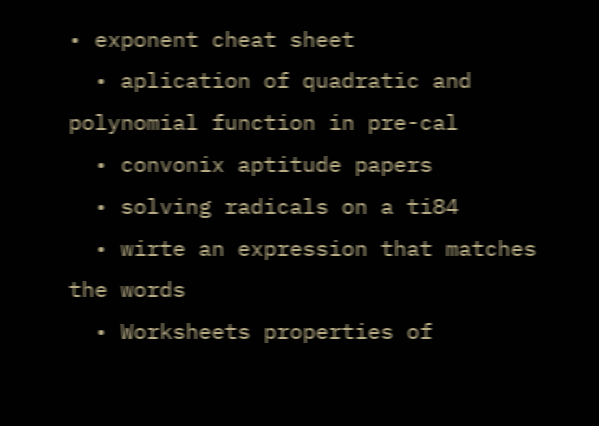• exponent cheat sheet
  • aplication of quadratic and polynomial function in pre-cal
  • convonix aptitude papers
  • solving radicals on a ti84
  • wirte an expression that matches the words
  • Worksheets properties of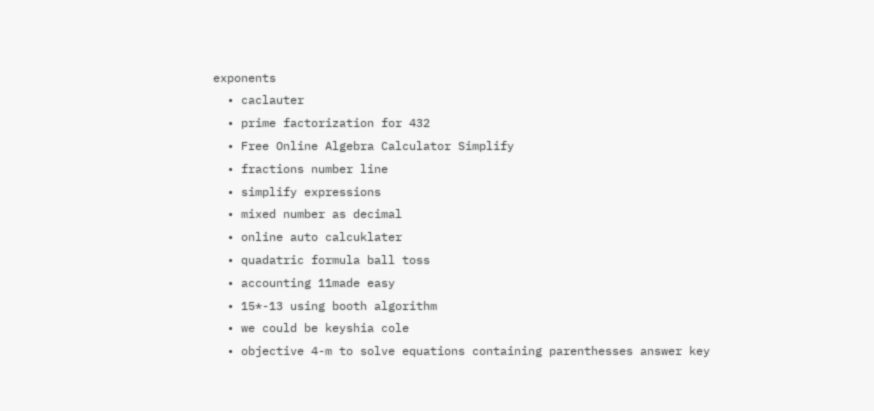exponents
  • caclauter
  • prime factorization for 432
  • Free Online Algebra Calculator Simplify
  • fractions number line
  • simplify expressions
  • mixed number as decimal
  • online auto calcuklater
  • quadatric formula ball toss
  • accounting 11made easy
  • 15*-13 using booth algorithm
  • we could be keyshia cole
  • objective 4-m to solve equations containing parenthesses answer key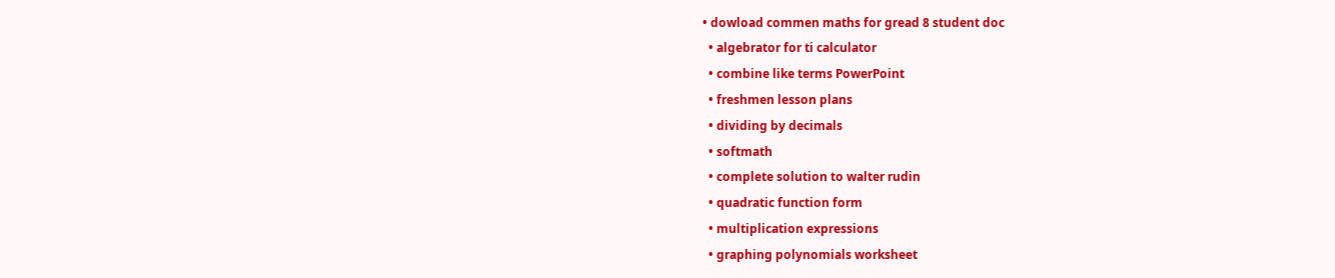• dowload commen maths for gread 8 student doc
  • algebrator for ti calculator
  • combine like terms PowerPoint
  • freshmen lesson plans
  • dividing by decimals
  • softmath
  • complete solution to walter rudin
  • quadratic function form
  • multiplication expressions
  • graphing polynomials worksheet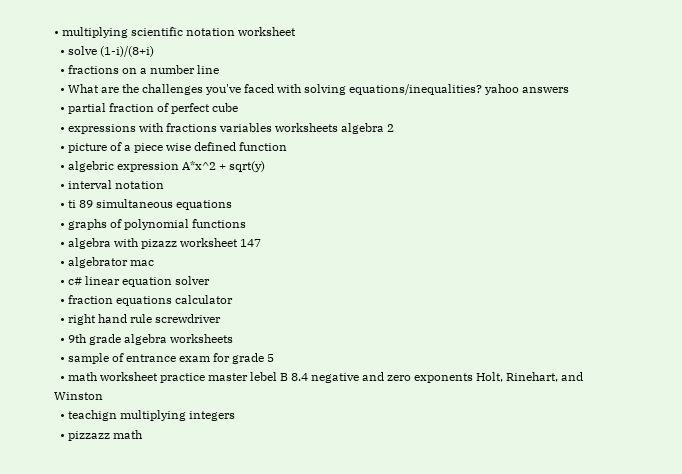• multiplying scientific notation worksheet
  • solve (1-i)/(8+i)
  • fractions on a number line
  • What are the challenges you've faced with solving equations/inequalities? yahoo answers
  • partial fraction of perfect cube
  • expressions with fractions variables worksheets algebra 2
  • picture of a piece wise defined function
  • algebric expression A*x^2 + sqrt(y)
  • interval notation
  • ti 89 simultaneous equations
  • graphs of polynomial functions
  • algebra with pizazz worksheet 147
  • algebrator mac
  • c# linear equation solver
  • fraction equations calculator
  • right hand rule screwdriver
  • 9th grade algebra worksheets
  • sample of entrance exam for grade 5
  • math worksheet practice master lebel B 8.4 negative and zero exponents Holt, Rinehart, and Winston
  • teachign multiplying integers
  • pizzazz math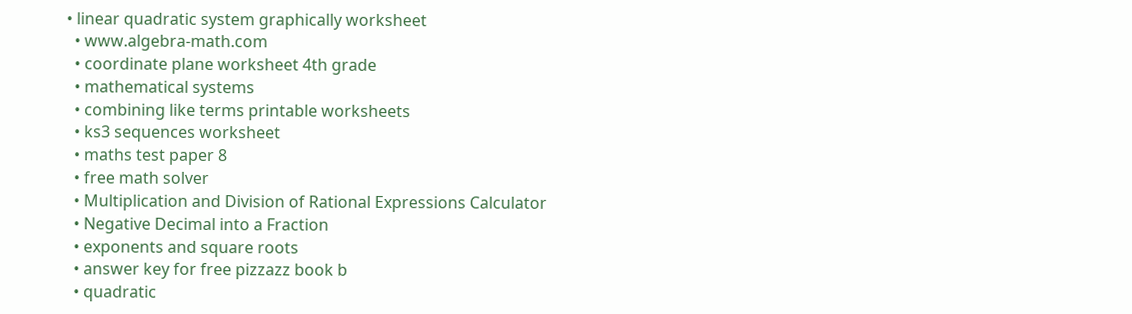• linear quadratic system graphically worksheet
  • www.algebra-math.com
  • coordinate plane worksheet 4th grade
  • mathematical systems
  • combining like terms printable worksheets
  • ks3 sequences worksheet
  • maths test paper 8
  • free math solver
  • Multiplication and Division of Rational Expressions Calculator
  • Negative Decimal into a Fraction
  • exponents and square roots
  • answer key for free pizzazz book b
  • quadratic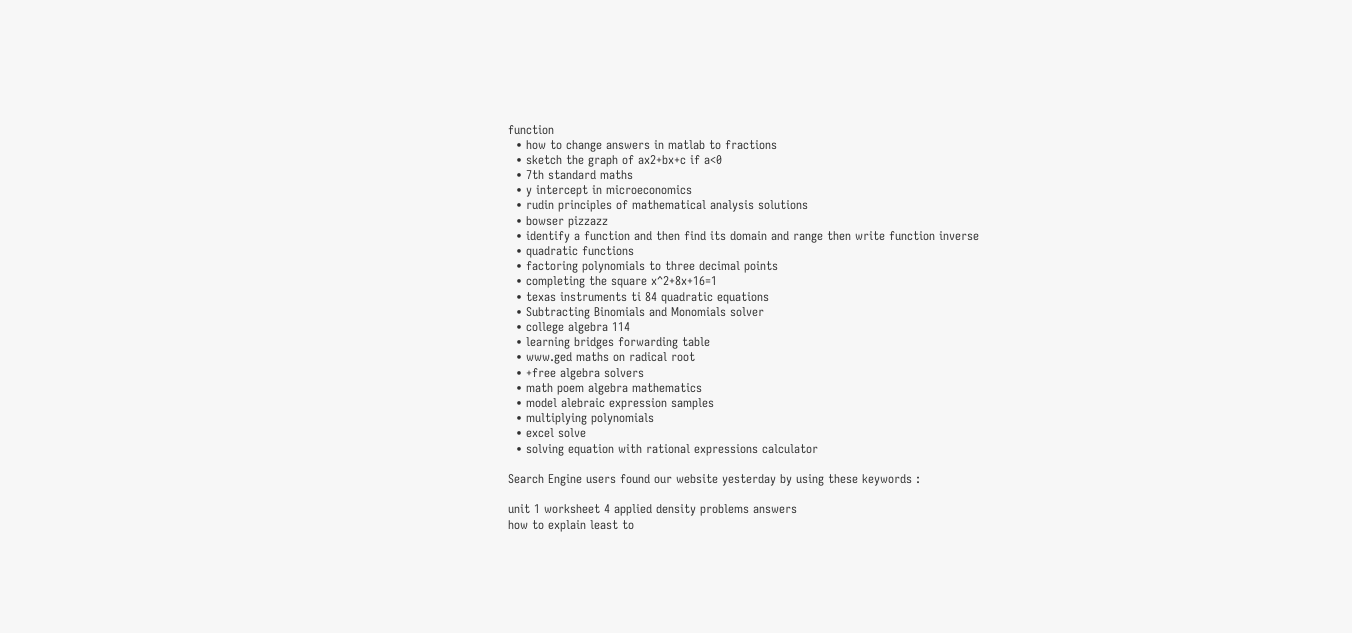function
  • how to change answers in matlab to fractions
  • sketch the graph of ax2+bx+c if a<0
  • 7th standard maths
  • y intercept in microeconomics
  • rudin principles of mathematical analysis solutions
  • bowser pizzazz
  • identify a function and then find its domain and range then write function inverse
  • quadratic functions
  • factoring polynomials to three decimal points
  • completing the square x^2+8x+16=1
  • texas instruments ti 84 quadratic equations
  • Subtracting Binomials and Monomials solver
  • college algebra 114
  • learning bridges forwarding table
  • www.ged maths on radical root
  • +free algebra solvers
  • math poem algebra mathematics
  • model alebraic expression samples
  • multiplying polynomials
  • excel solve
  • solving equation with rational expressions calculator

Search Engine users found our website yesterday by using these keywords :

unit 1 worksheet 4 applied density problems answers
how to explain least to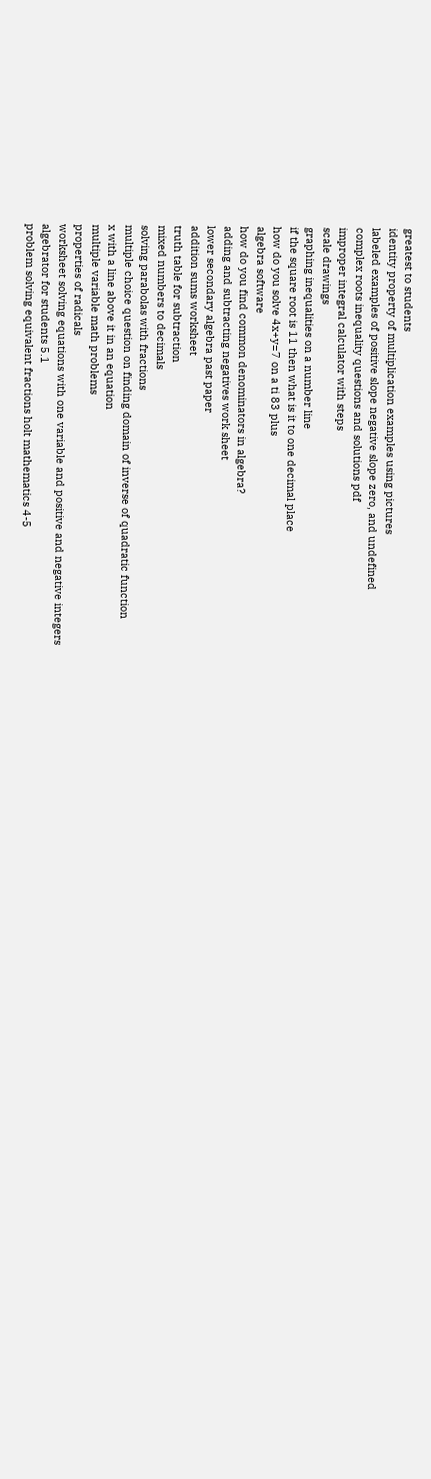greatest to students
identity property of multiplication examples using pictures
labeled examples of positive slope negative slope zero, and undefined
complex roots inequality questions and solutions pdf
improper integral calculator with steps
scale drawings
graphing inequalities on a number line
if the square root is 11 then what is it to one decimal place
how do you solve 4x+y=7 on a ti 83 plus
algebra software
how do you find common denominators in algebra?
adding and subtracting negatives work sheet
lower secondary algebra past paper
addition sums worksheet
truth table for subtraction
mixed numbers to decimals
solving parabolas with fractions
multiple choice question on finding domain of inverse of quadratic function
x with a line above it in an equation
multiple variable math problems
properties of radicals
worksheet solving equations with one variable and positive and negative integers
algebrator for students 5.1
problem solving equivalent fractions holt mathematics 4-5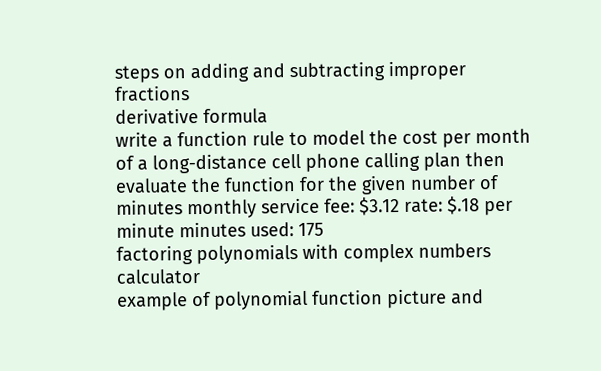steps on adding and subtracting improper fractions
derivative formula
write a function rule to model the cost per month of a long-distance cell phone calling plan then evaluate the function for the given number of minutes monthly service fee: $3.12 rate: $.18 per minute minutes used: 175
factoring polynomials with complex numbers calculator
example of polynomial function picture and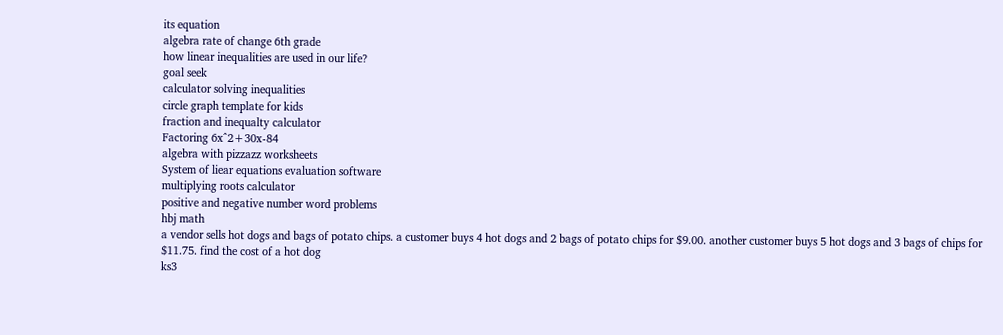its equation
algebra rate of change 6th grade
how linear inequalities are used in our life?
goal seek
calculator solving inequalities
circle graph template for kids
fraction and inequalty calculator
Factoring 6x^2+30x-84
algebra with pizzazz worksheets
System of liear equations evaluation software
multiplying roots calculator
positive and negative number word problems
hbj math
a vendor sells hot dogs and bags of potato chips. a customer buys 4 hot dogs and 2 bags of potato chips for $9.00. another customer buys 5 hot dogs and 3 bags of chips for $11.75. find the cost of a hot dog
ks3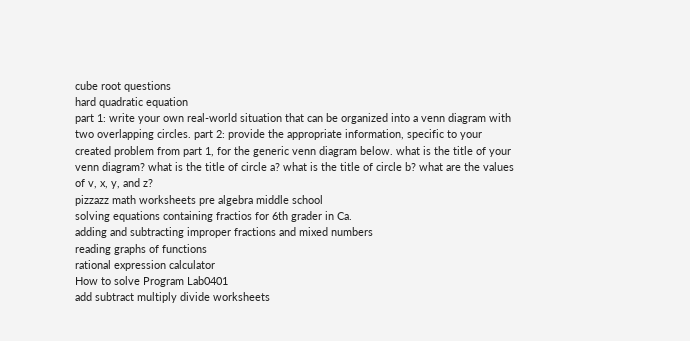cube root questions
hard quadratic equation
part 1: write your own real-world situation that can be organized into a venn diagram with two overlapping circles. part 2: provide the appropriate information, specific to your created problem from part 1, for the generic venn diagram below. what is the title of your venn diagram? what is the title of circle a? what is the title of circle b? what are the values of v, x, y, and z?
pizzazz math worksheets pre algebra middle school
solving equations containing fractios for 6th grader in Ca.
adding and subtracting improper fractions and mixed numbers
reading graphs of functions
rational expression calculator
How to solve Program Lab0401
add subtract multiply divide worksheets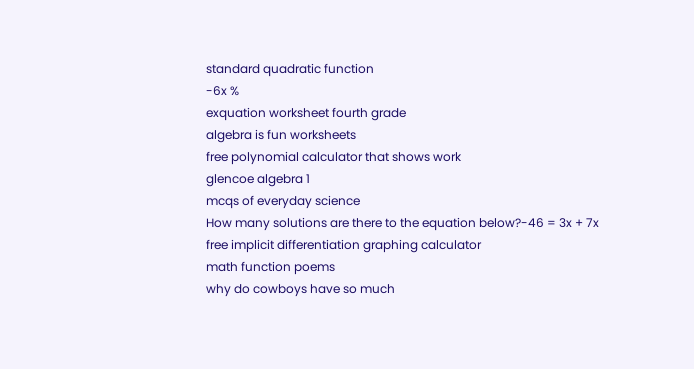standard quadratic function
-6x %
exquation worksheet fourth grade
algebra is fun worksheets
free polynomial calculator that shows work
glencoe algebra 1
mcqs of everyday science
How many solutions are there to the equation below?-46 = 3x + 7x
free implicit differentiation graphing calculator
math function poems
why do cowboys have so much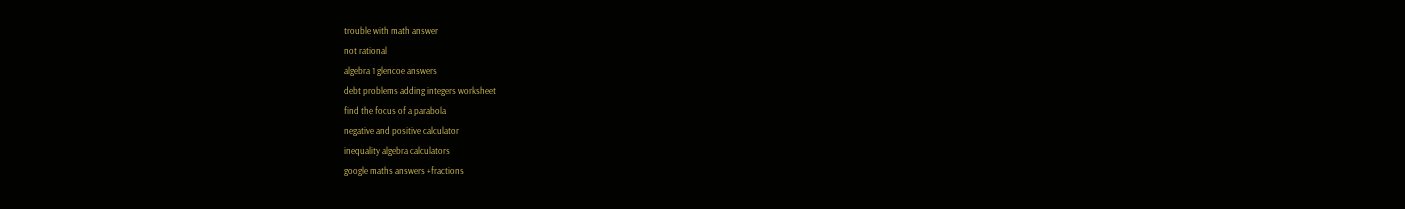trouble with math answer
not rational
algebra 1 glencoe answers
debt problems adding integers worksheet
find the focus of a parabola
negative and positive calculator
inequality algebra calculators
google maths answers +fractions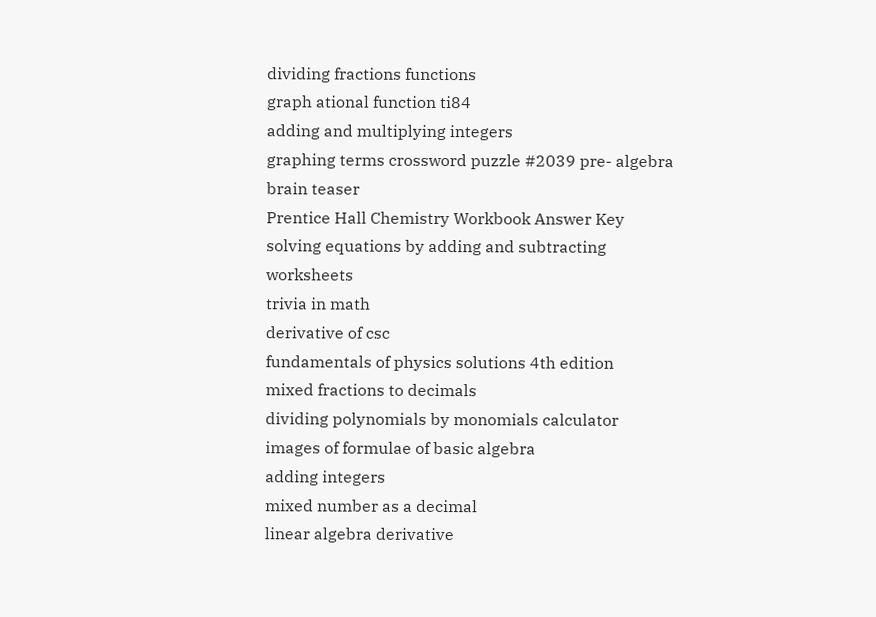dividing fractions functions
graph ational function ti84
adding and multiplying integers
graphing terms crossword puzzle #2039 pre- algebra brain teaser
Prentice Hall Chemistry Workbook Answer Key
solving equations by adding and subtracting worksheets
trivia in math
derivative of csc
fundamentals of physics solutions 4th edition
mixed fractions to decimals
dividing polynomials by monomials calculator
images of formulae of basic algebra
adding integers
mixed number as a decimal
linear algebra derivative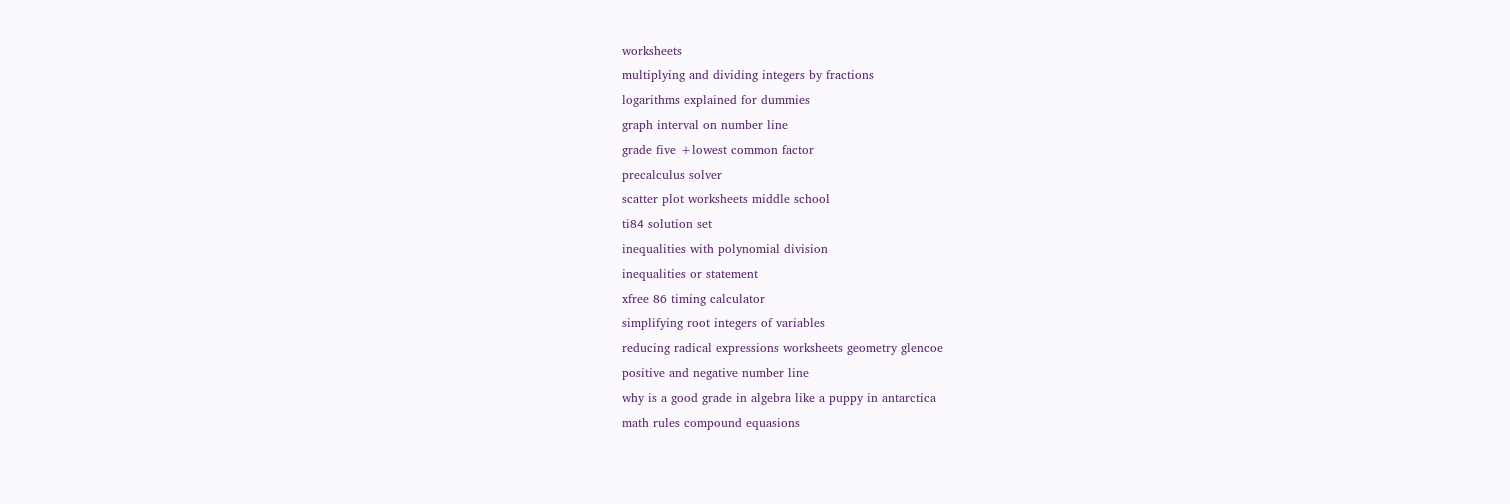worksheets
multiplying and dividing integers by fractions
logarithms explained for dummies
graph interval on number line
grade five +lowest common factor
precalculus solver
scatter plot worksheets middle school
ti84 solution set
inequalities with polynomial division
inequalities or statement
xfree 86 timing calculator
simplifying root integers of variables
reducing radical expressions worksheets geometry glencoe
positive and negative number line
why is a good grade in algebra like a puppy in antarctica
math rules compound equasions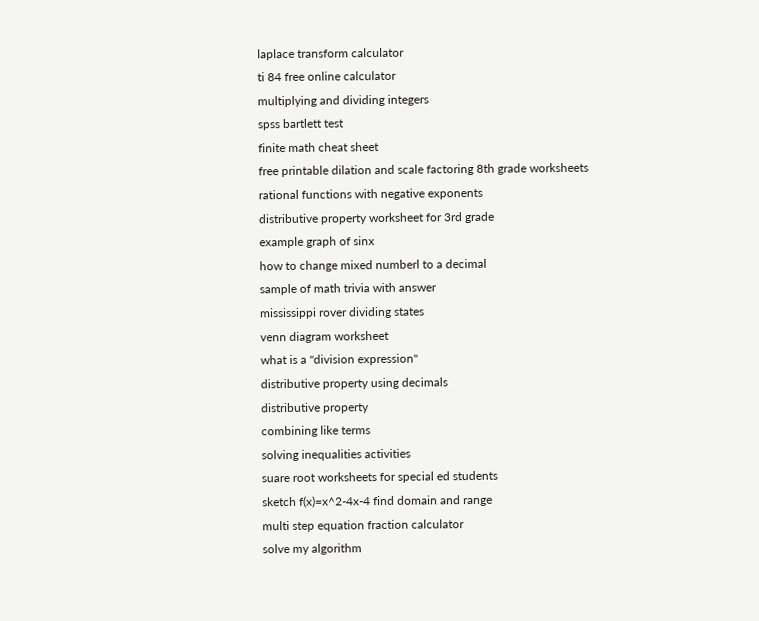laplace transform calculator
ti 84 free online calculator
multiplying and dividing integers
spss bartlett test
finite math cheat sheet
free printable dilation and scale factoring 8th grade worksheets
rational functions with negative exponents
distributive property worksheet for 3rd grade
example graph of sinx
how to change mixed numberl to a decimal
sample of math trivia with answer
mississippi rover dividing states
venn diagram worksheet
what is a "division expression"
distributive property using decimals
distributive property
combining like terms
solving inequalities activities
suare root worksheets for special ed students
sketch f(x)=x^2-4x-4 find domain and range
multi step equation fraction calculator
solve my algorithm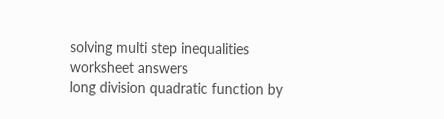solving multi step inequalities worksheet answers
long division quadratic function by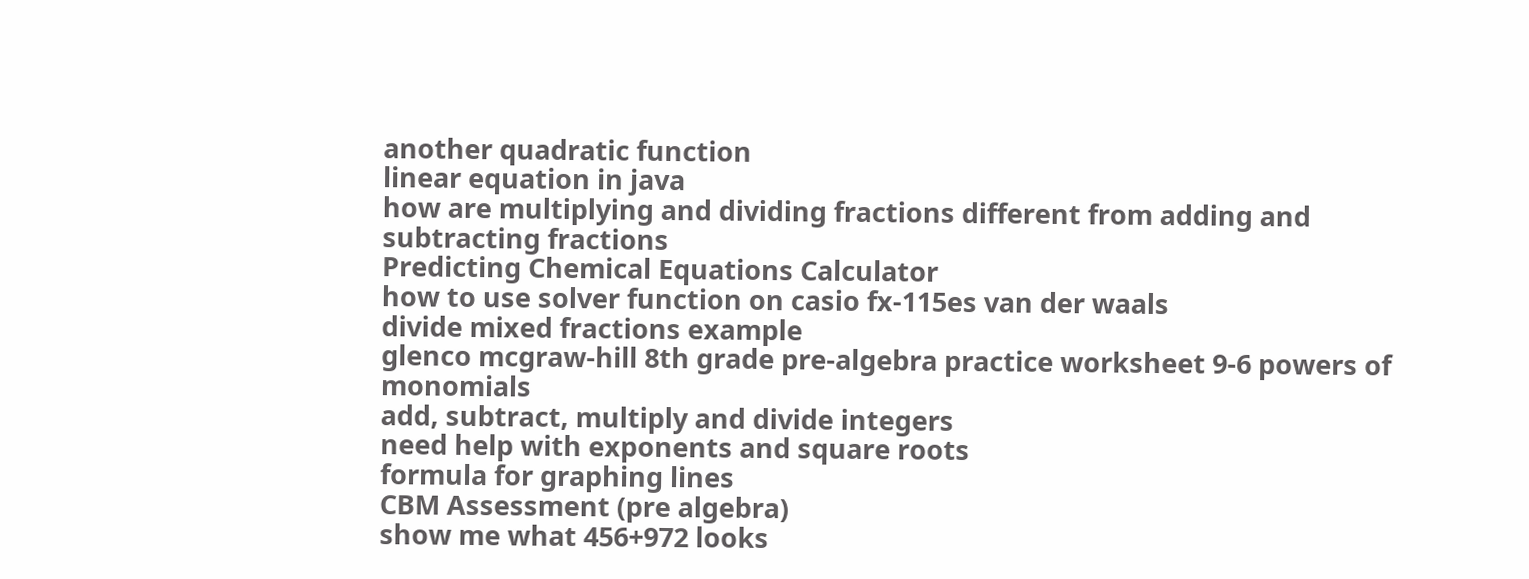another quadratic function
linear equation in java
how are multiplying and dividing fractions different from adding and subtracting fractions
Predicting Chemical Equations Calculator
how to use solver function on casio fx-115es van der waals
divide mixed fractions example
glenco mcgraw-hill 8th grade pre-algebra practice worksheet 9-6 powers of monomials
add, subtract, multiply and divide integers
need help with exponents and square roots
formula for graphing lines
CBM Assessment (pre algebra)
show me what 456+972 looks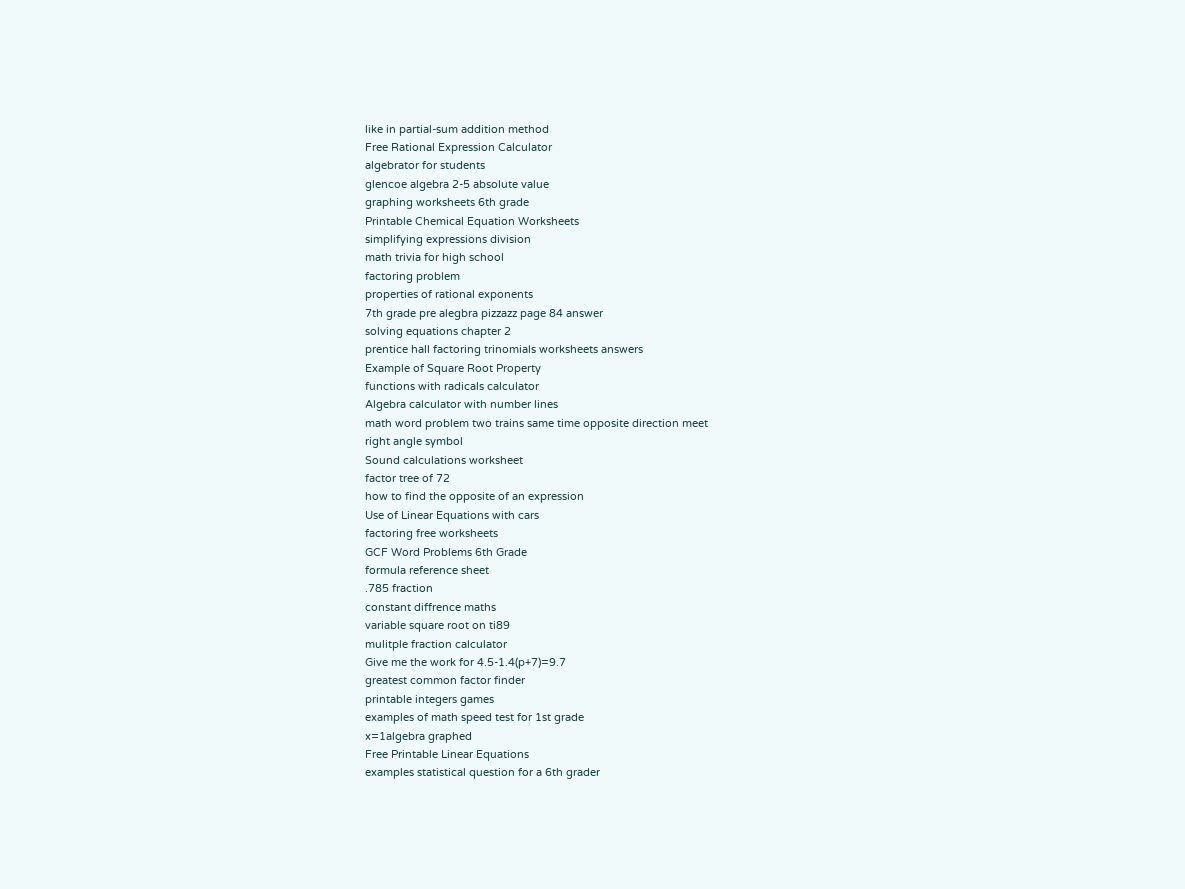like in partial-sum addition method
Free Rational Expression Calculator
algebrator for students
glencoe algebra 2-5 absolute value
graphing worksheets 6th grade
Printable Chemical Equation Worksheets
simplifying expressions division
math trivia for high school
factoring problem
properties of rational exponents
7th grade pre alegbra pizzazz page 84 answer
solving equations chapter 2
prentice hall factoring trinomials worksheets answers
Example of Square Root Property
functions with radicals calculator
Algebra calculator with number lines
math word problem two trains same time opposite direction meet
right angle symbol
Sound calculations worksheet
factor tree of 72
how to find the opposite of an expression
Use of Linear Equations with cars
factoring free worksheets
GCF Word Problems 6th Grade
formula reference sheet
.785 fraction
constant diffrence maths
variable square root on ti89
mulitple fraction calculator
Give me the work for 4.5-1.4(p+7)=9.7
greatest common factor finder
printable integers games
examples of math speed test for 1st grade
x=1algebra graphed
Free Printable Linear Equations
examples statistical question for a 6th grader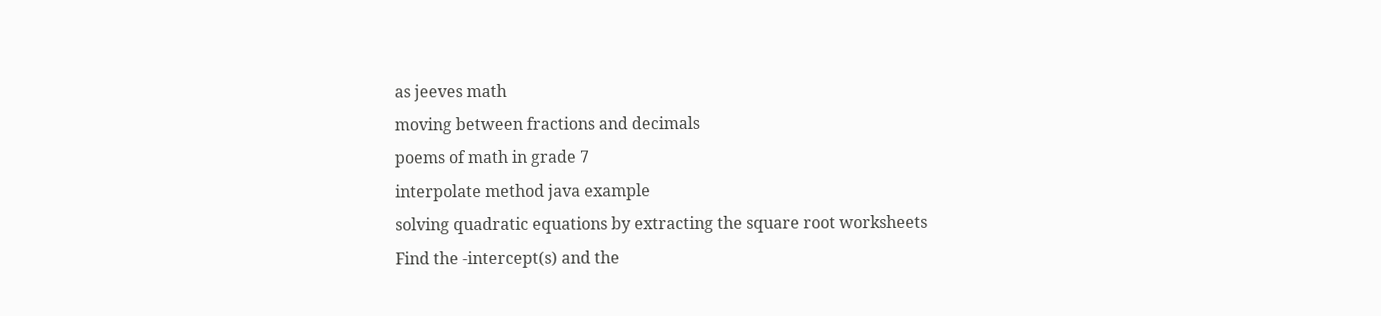as jeeves math
moving between fractions and decimals
poems of math in grade 7
interpolate method java example
solving quadratic equations by extracting the square root worksheets
Find the -intercept(s) and the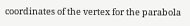coordinates of the vertex for the parabola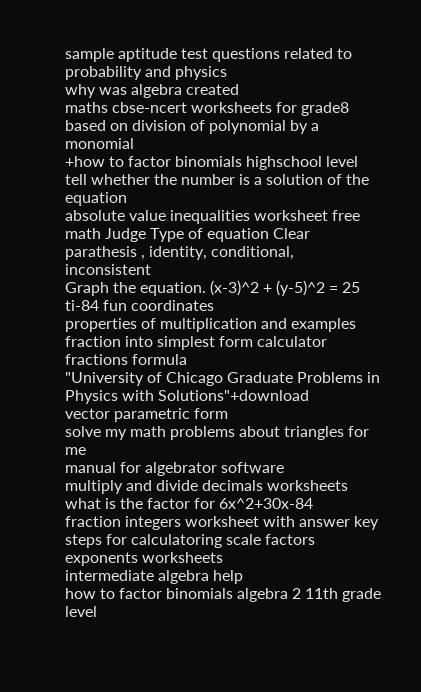sample aptitude test questions related to probability and physics
why was algebra created
maths cbse-ncert worksheets for grade8 based on division of polynomial by a monomial
+how to factor binomials highschool level
tell whether the number is a solution of the equation
absolute value inequalities worksheet free
math Judge Type of equation Clear parathesis , identity, conditional, inconsistent
Graph the equation. (x-3)^2 + (y-5)^2 = 25
ti-84 fun coordinates
properties of multiplication and examples
fraction into simplest form calculator
fractions formula
"University of Chicago Graduate Problems in Physics with Solutions"+download
vector parametric form
solve my math problems about triangles for me
manual for algebrator software
multiply and divide decimals worksheets
what is the factor for 6x^2+30x-84
fraction integers worksheet with answer key
steps for calculatoring scale factors
exponents worksheets
intermediate algebra help
how to factor binomials algebra 2 11th grade level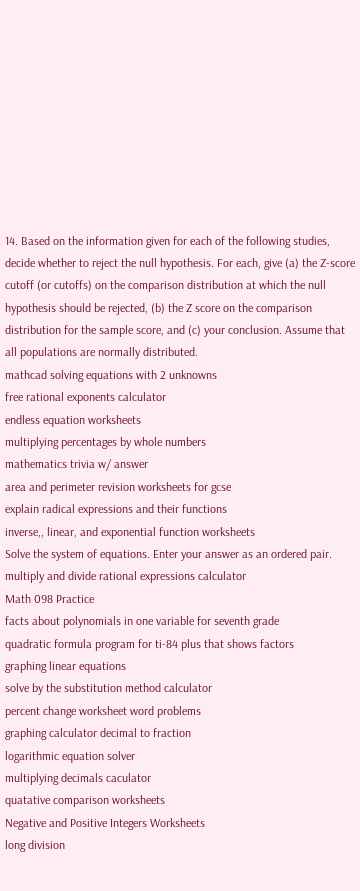14. Based on the information given for each of the following studies, decide whether to reject the null hypothesis. For each, give (a) the Z-score cutoff (or cutoffs) on the comparison distribution at which the null hypothesis should be rejected, (b) the Z score on the comparison distribution for the sample score, and (c) your conclusion. Assume that all populations are normally distributed.
mathcad solving equations with 2 unknowns
free rational exponents calculator
endless equation worksheets
multiplying percentages by whole numbers
mathematics trivia w/ answer
area and perimeter revision worksheets for gcse
explain radical expressions and their functions
inverse,, linear, and exponential function worksheets
Solve the system of equations. Enter your answer as an ordered pair.
multiply and divide rational expressions calculator
Math 098 Practice
facts about polynomials in one variable for seventh grade
quadratic formula program for ti-84 plus that shows factors
graphing linear equations
solve by the substitution method calculator
percent change worksheet word problems
graphing calculator decimal to fraction
logarithmic equation solver
multiplying decimals caculator
quatative comparison worksheets
Negative and Positive Integers Worksheets
long division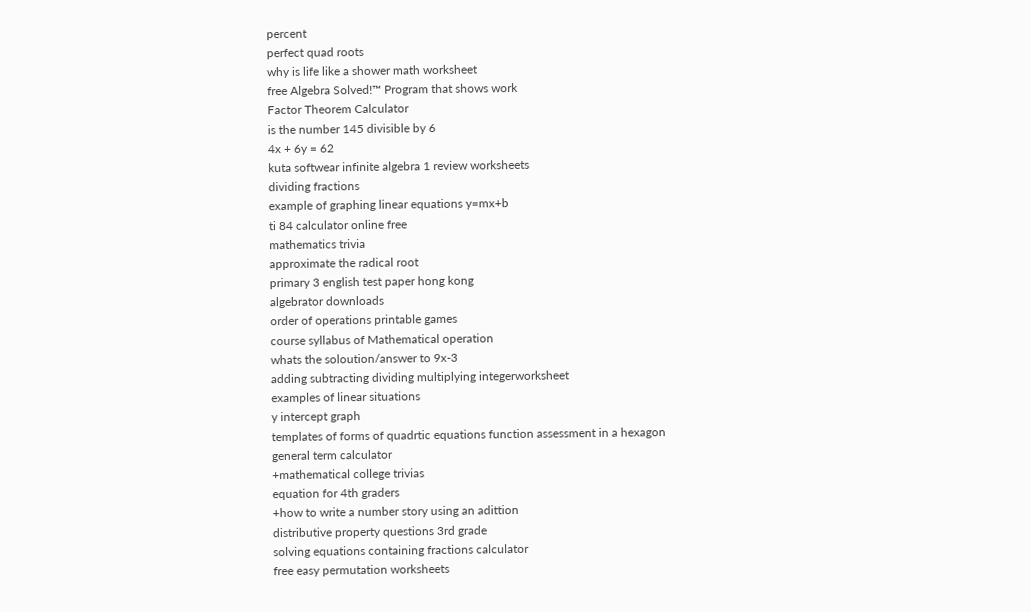percent
perfect quad roots
why is life like a shower math worksheet
free Algebra Solved!™ Program that shows work
Factor Theorem Calculator
is the number 145 divisible by 6
4x + 6y = 62
kuta softwear infinite algebra 1 review worksheets
dividing fractions
example of graphing linear equations y=mx+b
ti 84 calculator online free
mathematics trivia
approximate the radical root
primary 3 english test paper hong kong
algebrator downloads
order of operations printable games
course syllabus of Mathematical operation
whats the soloution/answer to 9x-3
adding subtracting dividing multiplying integerworksheet
examples of linear situations
y intercept graph
templates of forms of quadrtic equations function assessment in a hexagon
general term calculator
+mathematical college trivias
equation for 4th graders
+how to write a number story using an adittion
distributive property questions 3rd grade
solving equations containing fractions calculator
free easy permutation worksheets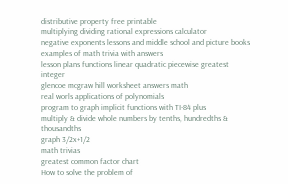distributive property free printable
multiplying dividing rational expressions calculator
negative exponents lessons and middle school and picture books
examples of math trivia with answers
lesson plans functions linear quadratic piecewise greatest integer
glencoe mcgraw hill worksheet answers math
real worls applications of polynomials
program to graph implicit functions with TI-84 plus
multiply & divide whole numbers by tenths, hundredths & thousandths
graph 3/2x+1/2
math trivias
greatest common factor chart
How to solve the problem of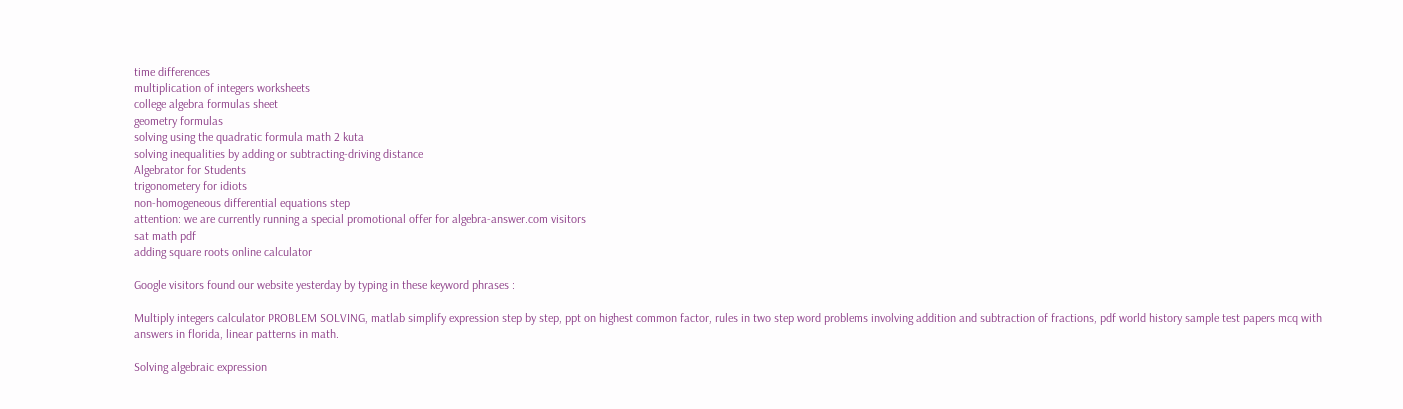time differences
multiplication of integers worksheets
college algebra formulas sheet
geometry formulas
solving using the quadratic formula math 2 kuta
solving inequalities by adding or subtracting-driving distance
Algebrator for Students
trigonometery for idiots
non-homogeneous differential equations step
attention: we are currently running a special promotional offer for algebra-answer.com visitors
sat math pdf
adding square roots online calculator

Google visitors found our website yesterday by typing in these keyword phrases :

Multiply integers calculator PROBLEM SOLVING, matlab simplify expression step by step, ppt on highest common factor, rules in two step word problems involving addition and subtraction of fractions, pdf world history sample test papers mcq with answers in florida, linear patterns in math.

Solving algebraic expression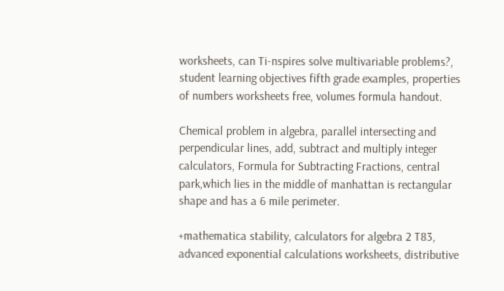worksheets, can Ti-nspires solve multivariable problems?, student learning objectives fifth grade examples, properties of numbers worksheets free, volumes formula handout.

Chemical problem in algebra, parallel intersecting and perpendicular lines, add, subtract and multiply integer calculators, Formula for Subtracting Fractions, central park,which lies in the middle of manhattan is rectangular shape and has a 6 mile perimeter.

+mathematica stability, calculators for algebra 2 T83, advanced exponential calculations worksheets, distributive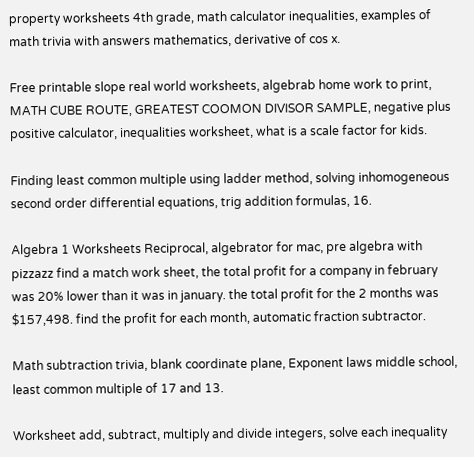property worksheets 4th grade, math calculator inequalities, examples of math trivia with answers mathematics, derivative of cos x.

Free printable slope real world worksheets, algebrab home work to print, MATH CUBE ROUTE, GREATEST COOMON DIVISOR SAMPLE, negative plus positive calculator, inequalities worksheet, what is a scale factor for kids.

Finding least common multiple using ladder method, solving inhomogeneous second order differential equations, trig addition formulas, 16.

Algebra 1 Worksheets Reciprocal, algebrator for mac, pre algebra with pizzazz find a match work sheet, the total profit for a company in february was 20% lower than it was in january. the total profit for the 2 months was $157,498. find the profit for each month, automatic fraction subtractor.

Math subtraction trivia, blank coordinate plane, Exponent laws middle school, least common multiple of 17 and 13.

Worksheet add, subtract, multiply and divide integers, solve each inequality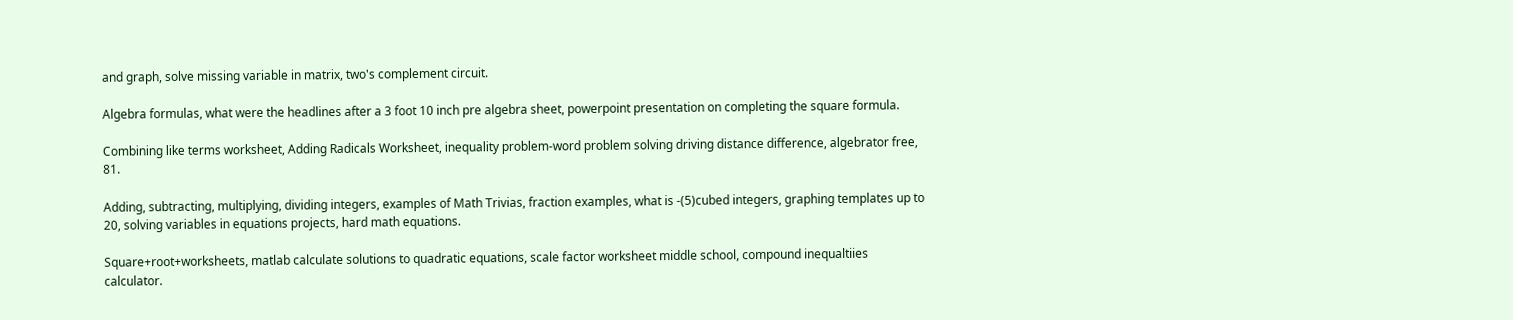and graph, solve missing variable in matrix, two's complement circuit.

Algebra formulas, what were the headlines after a 3 foot 10 inch pre algebra sheet, powerpoint presentation on completing the square formula.

Combining like terms worksheet, Adding Radicals Worksheet, inequality problem-word problem solving driving distance difference, algebrator free, 81.

Adding, subtracting, multiplying, dividing integers, examples of Math Trivias, fraction examples, what is -(5)cubed integers, graphing templates up to 20, solving variables in equations projects, hard math equations.

Square+root+worksheets, matlab calculate solutions to quadratic equations, scale factor worksheet middle school, compound inequaltiies calculator.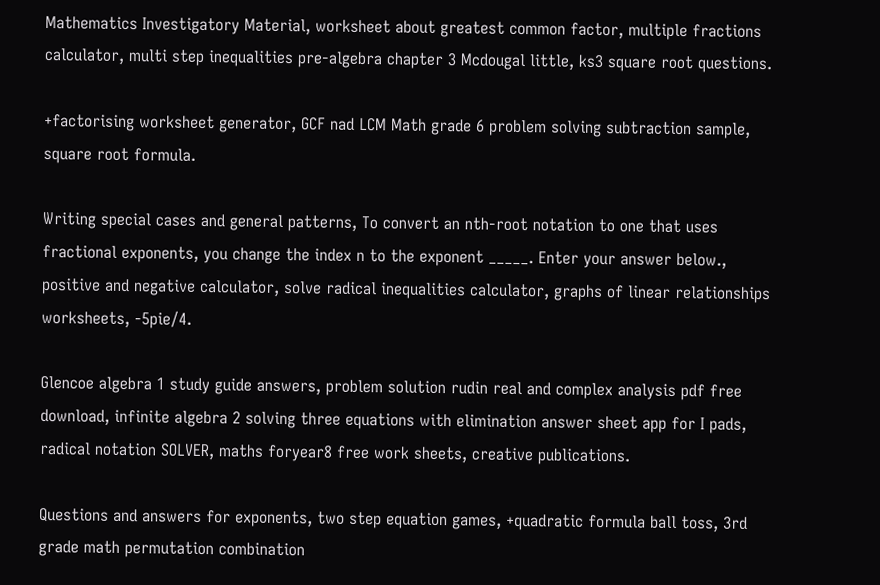Mathematics Investigatory Material, worksheet about greatest common factor, multiple fractions calculator, multi step inequalities pre-algebra chapter 3 Mcdougal little, ks3 square root questions.

+factorising worksheet generator, GCF nad LCM Math grade 6 problem solving subtraction sample, square root formula.

Writing special cases and general patterns, To convert an nth-root notation to one that uses fractional exponents, you change the index n to the exponent _____. Enter your answer below., positive and negative calculator, solve radical inequalities calculator, graphs of linear relationships worksheets, -5pie/4.

Glencoe algebra 1 study guide answers, problem solution rudin real and complex analysis pdf free download, infinite algebra 2 solving three equations with elimination answer sheet app for I pads, radical notation SOLVER, maths foryear8 free work sheets, creative publications.

Questions and answers for exponents, two step equation games, +quadratic formula ball toss, 3rd grade math permutation combination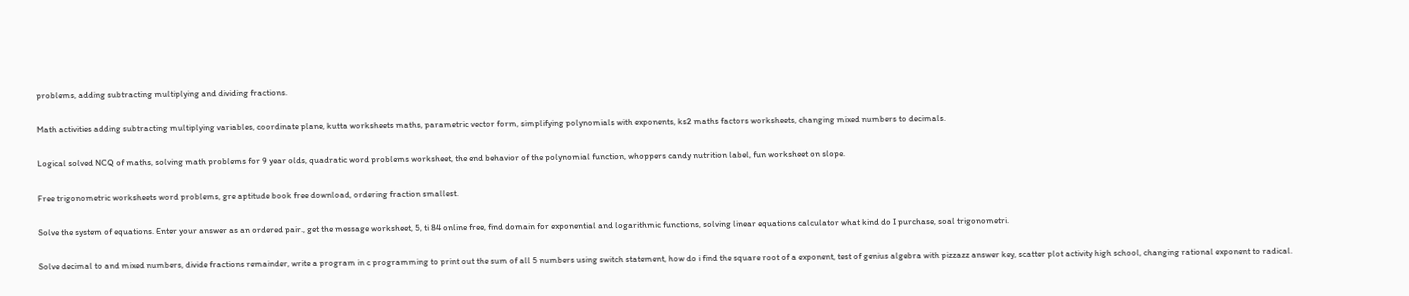problems, adding subtracting multiplying and dividing fractions.

Math activities adding subtracting multiplying variables, coordinate plane, kutta worksheets maths, parametric vector form, simplifying polynomials with exponents, ks2 maths factors worksheets, changing mixed numbers to decimals.

Logical solved NCQ of maths, solving math problems for 9 year olds, quadratic word problems worksheet, the end behavior of the polynomial function, whoppers candy nutrition label, fun worksheet on slope.

Free trigonometric worksheets word problems, gre aptitude book free download, ordering fraction smallest.

Solve the system of equations. Enter your answer as an ordered pair., get the message worksheet, 5, ti 84 online free, find domain for exponential and logarithmic functions, solving linear equations calculator what kind do I purchase, soal trigonometri.

Solve decimal to and mixed numbers, divide fractions remainder, write a program in c programming to print out the sum of all 5 numbers using switch statement, how do i find the square root of a exponent, test of genius algebra with pizzazz answer key, scatter plot activity high school, changing rational exponent to radical.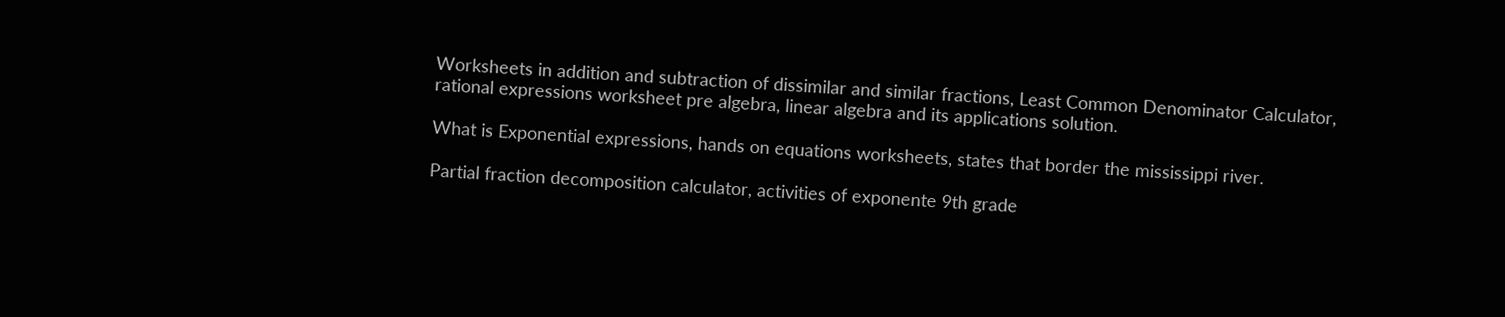Worksheets in addition and subtraction of dissimilar and similar fractions, Least Common Denominator Calculator, rational expressions worksheet pre algebra, linear algebra and its applications solution.

What is Exponential expressions, hands on equations worksheets, states that border the mississippi river.

Partial fraction decomposition calculator, activities of exponente 9th grade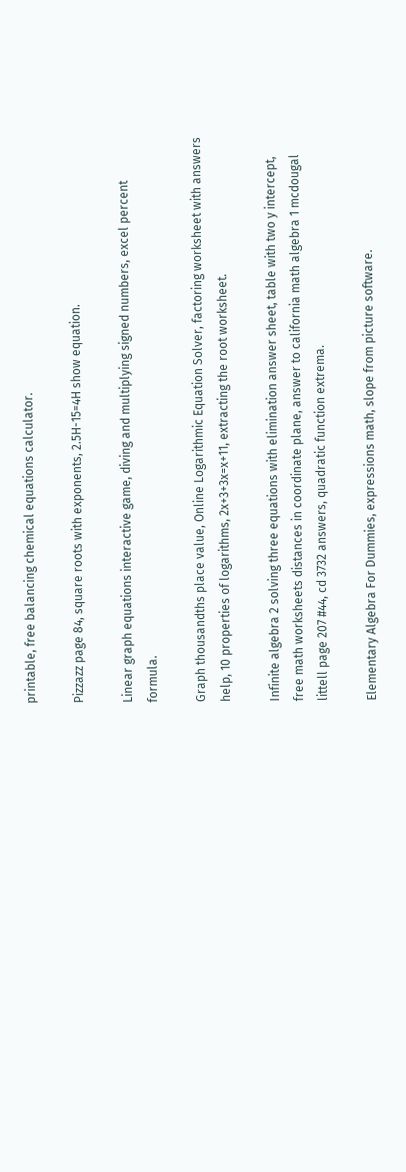printable, free balancing chemical equations calculator.

Pizzazz page 84, square roots with exponents, 2.5H-15=4H show equation.

Linear graph equations interactive game, diving and multiplying signed numbers, excel percent formula.

Graph thousandths place value, Online Logarithmic Equation Solver, factoring worksheet with answers help, 10 properties of logarithms, 2x+3+3x=x+11, extracting the root worksheet.

Infinite algebra 2 solving three equations with elimination answer sheet, table with two y intercept, free math worksheets distances in coordinate plane, answer to california math algebra 1 mcdougal littell page 207 #44, cd 3732 answers, quadratic function extrema.

Elementary Algebra For Dummies, expressions math, slope from picture software.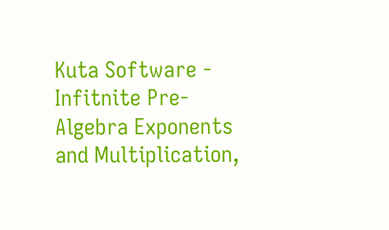Kuta Software - Infitnite Pre- Algebra Exponents and Multiplication,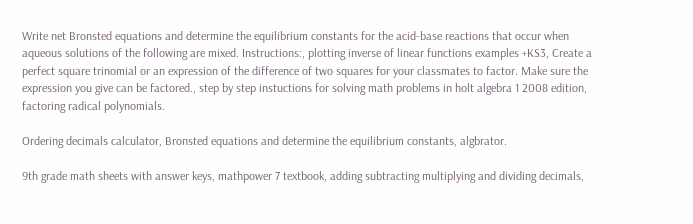Write net Bronsted equations and determine the equilibrium constants for the acid-base reactions that occur when aqueous solutions of the following are mixed. Instructions:, plotting inverse of linear functions examples +KS3, Create a perfect square trinomial or an expression of the difference of two squares for your classmates to factor. Make sure the expression you give can be factored., step by step instuctions for solving math problems in holt algebra 1 2008 edition, factoring radical polynomials.

Ordering decimals calculator, Bronsted equations and determine the equilibrium constants, algbrator.

9th grade math sheets with answer keys, mathpower 7 textbook, adding subtracting multiplying and dividing decimals,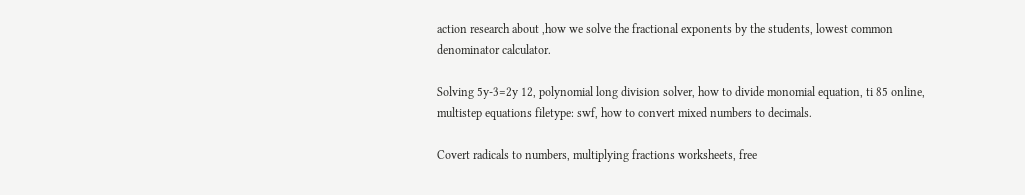action research about ,how we solve the fractional exponents by the students, lowest common denominator calculator.

Solving 5y-3=2y 12, polynomial long division solver, how to divide monomial equation, ti 85 online, multistep equations filetype: swf, how to convert mixed numbers to decimals.

Covert radicals to numbers, multiplying fractions worksheets, free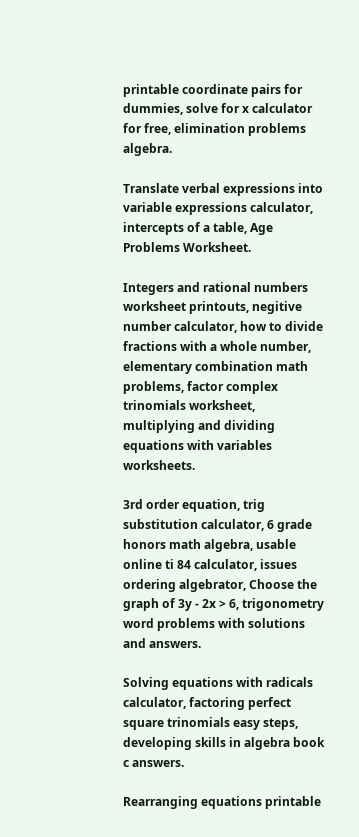printable coordinate pairs for dummies, solve for x calculator for free, elimination problems algebra.

Translate verbal expressions into variable expressions calculator, intercepts of a table, Age Problems Worksheet.

Integers and rational numbers worksheet printouts, negitive number calculator, how to divide fractions with a whole number, elementary combination math problems, factor complex trinomials worksheet, multiplying and dividing equations with variables worksheets.

3rd order equation, trig substitution calculator, 6 grade honors math algebra, usable online ti 84 calculator, issues ordering algebrator, Choose the graph of 3y - 2x > 6, trigonometry word problems with solutions and answers.

Solving equations with radicals calculator, factoring perfect square trinomials easy steps, developing skills in algebra book c answers.

Rearranging equations printable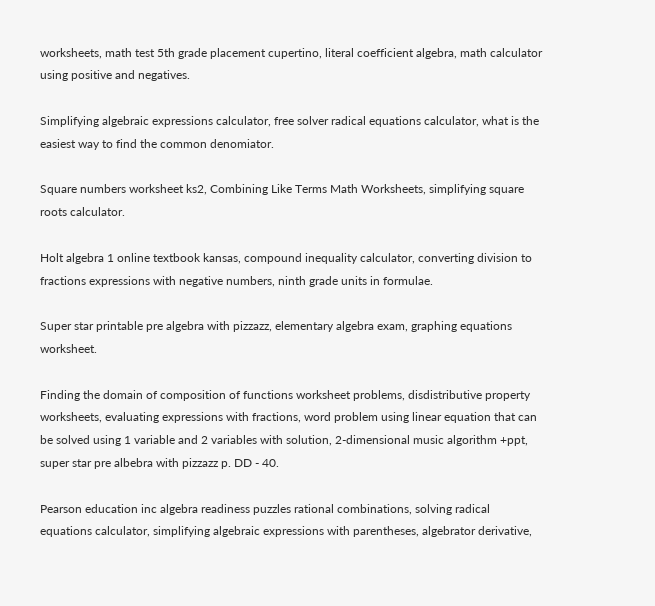worksheets, math test 5th grade placement cupertino, literal coefficient algebra, math calculator using positive and negatives.

Simplifying algebraic expressions calculator, free solver radical equations calculator, what is the easiest way to find the common denomiator.

Square numbers worksheet ks2, Combining Like Terms Math Worksheets, simplifying square roots calculator.

Holt algebra 1 online textbook kansas, compound inequality calculator, converting division to fractions expressions with negative numbers, ninth grade units in formulae.

Super star printable pre algebra with pizzazz, elementary algebra exam, graphing equations worksheet.

Finding the domain of composition of functions worksheet problems, disdistributive property worksheets, evaluating expressions with fractions, word problem using linear equation that can be solved using 1 variable and 2 variables with solution, 2-dimensional music algorithm +ppt, super star pre albebra with pizzazz p. DD - 40.

Pearson education inc algebra readiness puzzles rational combinations, solving radical equations calculator, simplifying algebraic expressions with parentheses, algebrator derivative,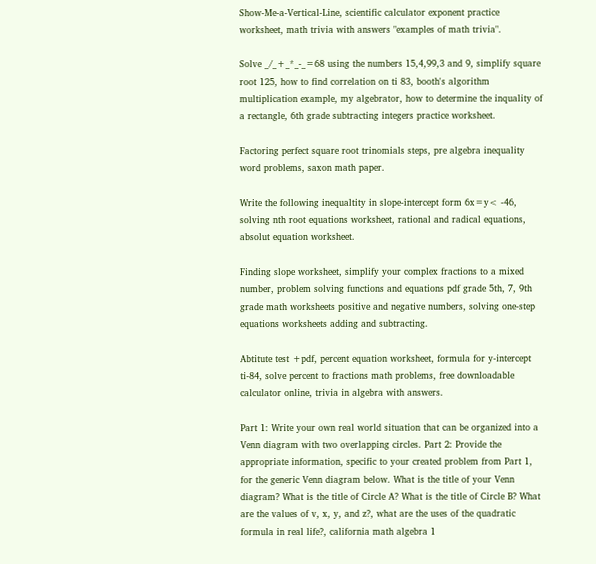Show-Me-a-Vertical-Line, scientific calculator exponent practice worksheet, math trivia with answers "examples of math trivia".

Solve _/_+_*_-_=68 using the numbers 15,4,99,3 and 9, simplify square root 125, how to find correlation on ti 83, booth's algorithm multiplication example, my algebrator, how to determine the inquality of a rectangle, 6th grade subtracting integers practice worksheet.

Factoring perfect square root trinomials steps, pre algebra inequality word problems, saxon math paper.

Write the following inequaltity in slope-intercept form 6x=y< -46, solving nth root equations worksheet, rational and radical equations, absolut equation worksheet.

Finding slope worksheet, simplify your complex fractions to a mixed number, problem solving functions and equations pdf grade 5th, 7, 9th grade math worksheets positive and negative numbers, solving one-step equations worksheets adding and subtracting.

Abtitute test +pdf, percent equation worksheet, formula for y-intercept ti-84, solve percent to fractions math problems, free downloadable calculator online, trivia in algebra with answers.

Part 1: Write your own real world situation that can be organized into a Venn diagram with two overlapping circles. Part 2: Provide the appropriate information, specific to your created problem from Part 1, for the generic Venn diagram below. What is the title of your Venn diagram? What is the title of Circle A? What is the title of Circle B? What are the values of v, x, y, and z?, what are the uses of the quadratic formula in real life?, california math algebra 1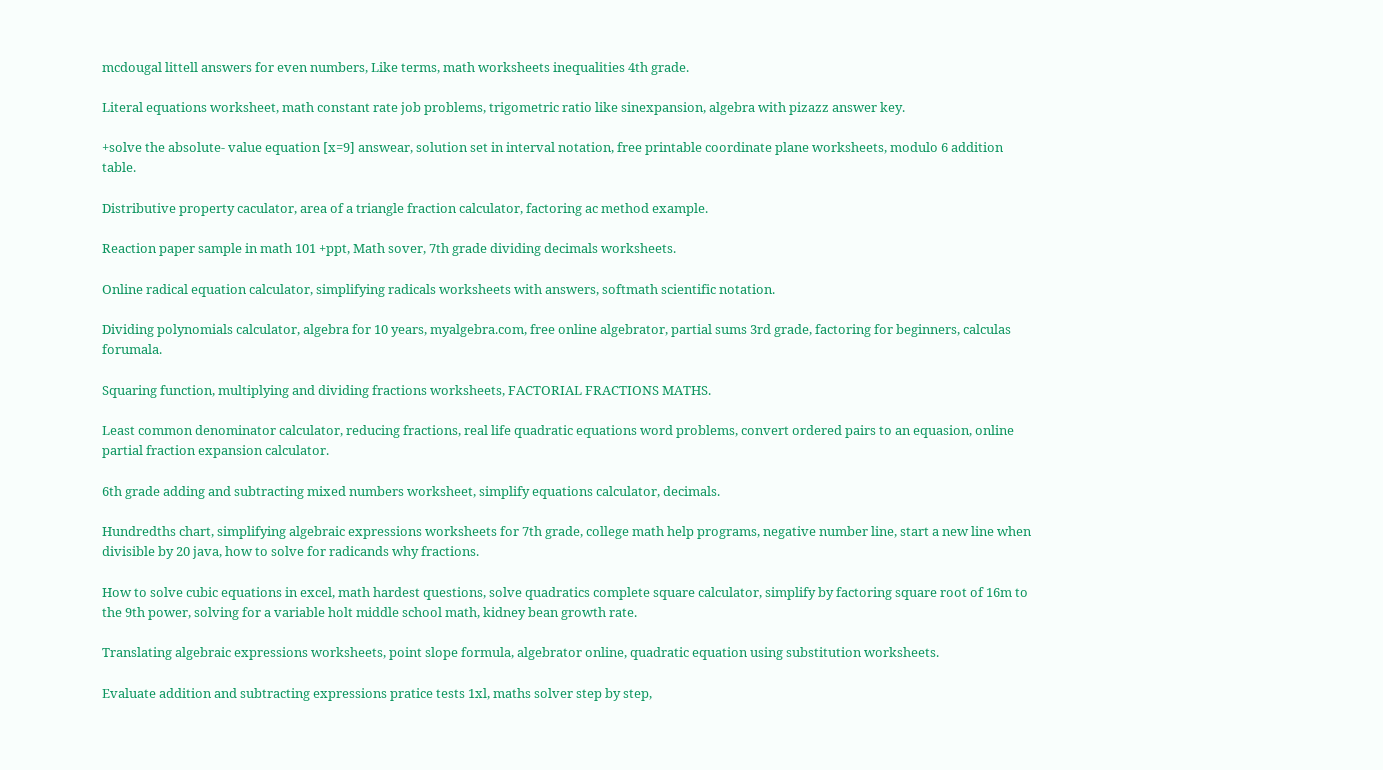mcdougal littell answers for even numbers, Like terms, math worksheets inequalities 4th grade.

Literal equations worksheet, math constant rate job problems, trigometric ratio like sinexpansion, algebra with pizazz answer key.

+solve the absolute- value equation [x=9] answear, solution set in interval notation, free printable coordinate plane worksheets, modulo 6 addition table.

Distributive property caculator, area of a triangle fraction calculator, factoring ac method example.

Reaction paper sample in math 101 +ppt, Math sover, 7th grade dividing decimals worksheets.

Online radical equation calculator, simplifying radicals worksheets with answers, softmath scientific notation.

Dividing polynomials calculator, algebra for 10 years, myalgebra.com, free online algebrator, partial sums 3rd grade, factoring for beginners, calculas forumala.

Squaring function, multiplying and dividing fractions worksheets, FACTORIAL FRACTIONS MATHS.

Least common denominator calculator, reducing fractions, real life quadratic equations word problems, convert ordered pairs to an equasion, online partial fraction expansion calculator.

6th grade adding and subtracting mixed numbers worksheet, simplify equations calculator, decimals.

Hundredths chart, simplifying algebraic expressions worksheets for 7th grade, college math help programs, negative number line, start a new line when divisible by 20 java, how to solve for radicands why fractions.

How to solve cubic equations in excel, math hardest questions, solve quadratics complete square calculator, simplify by factoring square root of 16m to the 9th power, solving for a variable holt middle school math, kidney bean growth rate.

Translating algebraic expressions worksheets, point slope formula, algebrator online, quadratic equation using substitution worksheets.

Evaluate addition and subtracting expressions pratice tests 1xl, maths solver step by step,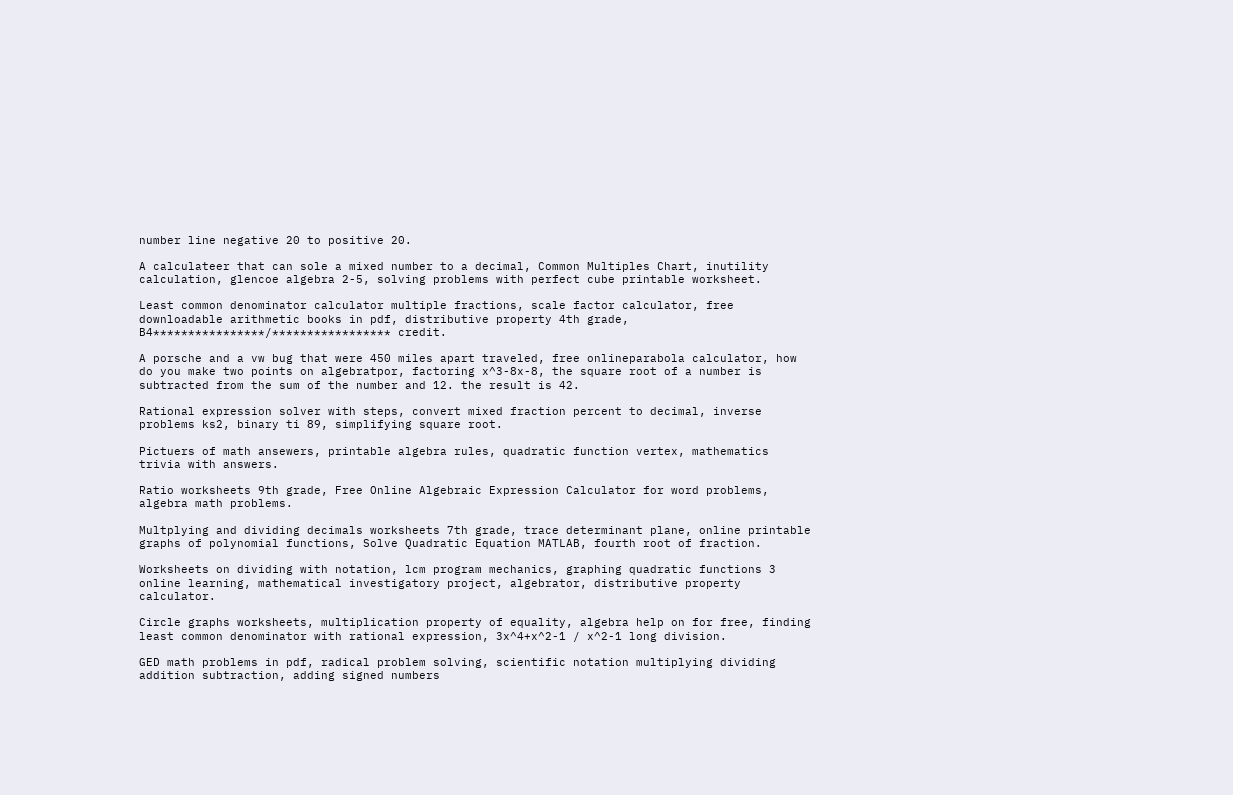number line negative 20 to positive 20.

A calculateer that can sole a mixed number to a decimal, Common Multiples Chart, inutility calculation, glencoe algebra 2-5, solving problems with perfect cube printable worksheet.

Least common denominator calculator multiple fractions, scale factor calculator, free downloadable arithmetic books in pdf, distributive property 4th grade, B4****************/***************** credit.

A porsche and a vw bug that were 450 miles apart traveled, free onlineparabola calculator, how do you make two points on algebratpor, factoring x^3-8x-8, the square root of a number is subtracted from the sum of the number and 12. the result is 42.

Rational expression solver with steps, convert mixed fraction percent to decimal, inverse problems ks2, binary ti 89, simplifying square root.

Pictuers of math ansewers, printable algebra rules, quadratic function vertex, mathematics trivia with answers.

Ratio worksheets 9th grade, Free Online Algebraic Expression Calculator for word problems, algebra math problems.

Multplying and dividing decimals worksheets 7th grade, trace determinant plane, online printable graphs of polynomial functions, Solve Quadratic Equation MATLAB, fourth root of fraction.

Worksheets on dividing with notation, lcm program mechanics, graphing quadratic functions 3 online learning, mathematical investigatory project, algebrator, distributive property calculator.

Circle graphs worksheets, multiplication property of equality, algebra help on for free, finding least common denominator with rational expression, 3x^4+x^2-1 / x^2-1 long division.

GED math problems in pdf, radical problem solving, scientific notation multiplying dividing addition subtraction, adding signed numbers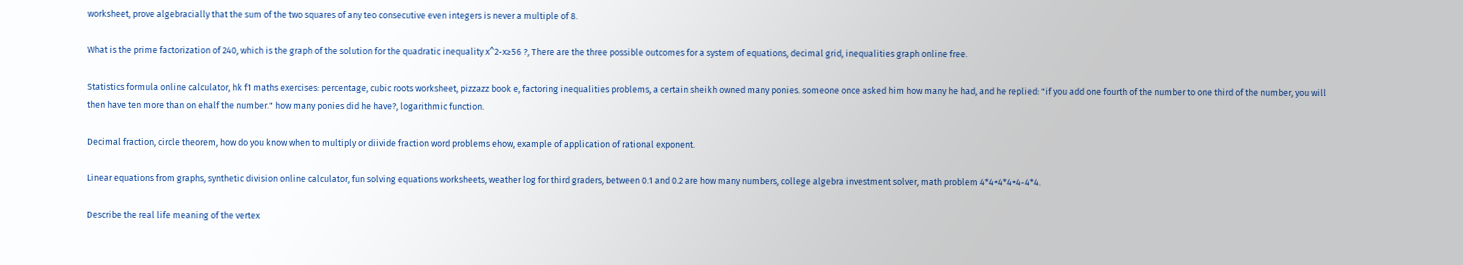worksheet, prove algebracially that the sum of the two squares of any teo consecutive even integers is never a multiple of 8.

What is the prime factorization of 240, which is the graph of the solution for the quadratic inequality x^2-x≥56 ?, There are the three possible outcomes for a system of equations, decimal grid, inequalities graph online free.

Statistics formula online calculator, hk f1 maths exercises: percentage, cubic roots worksheet, pizzazz book e, factoring inequalities problems, a certain sheikh owned many ponies. someone once asked him how many he had, and he replied: "if you add one fourth of the number to one third of the number, you will then have ten more than on ehalf the number." how many ponies did he have?, logarithmic function.

Decimal fraction, circle theorem, how do you know when to multiply or diivide fraction word problems ehow, example of application of rational exponent.

Linear equations from graphs, synthetic division online calculator, fun solving equations worksheets, weather log for third graders, between 0.1 and 0.2 are how many numbers, college algebra investment solver, math problem 4*4+4*4+4-4*4.

Describe the real life meaning of the vertex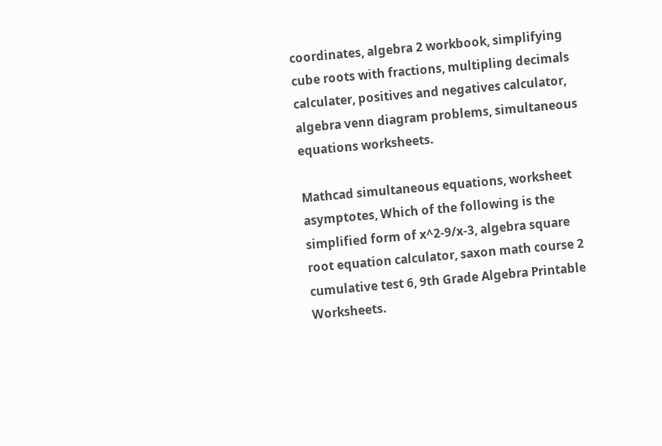coordinates, algebra 2 workbook, simplifying cube roots with fractions, multipling decimals calculater, positives and negatives calculator, algebra venn diagram problems, simultaneous equations worksheets.

Mathcad simultaneous equations, worksheet asymptotes, Which of the following is the simplified form of x^2-9/x-3, algebra square root equation calculator, saxon math course 2 cumulative test 6, 9th Grade Algebra Printable Worksheets.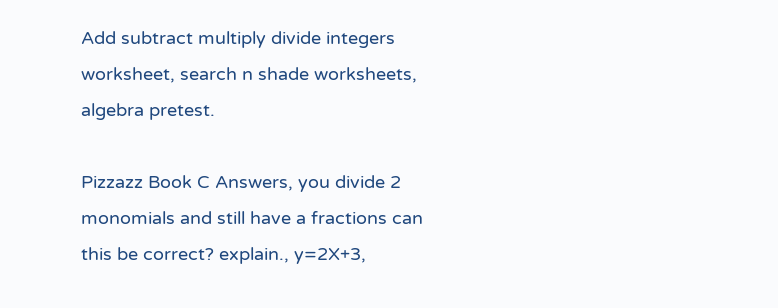Add subtract multiply divide integers worksheet, search n shade worksheets, algebra pretest.

Pizzazz Book C Answers, you divide 2 monomials and still have a fractions can this be correct? explain., y=2X+3,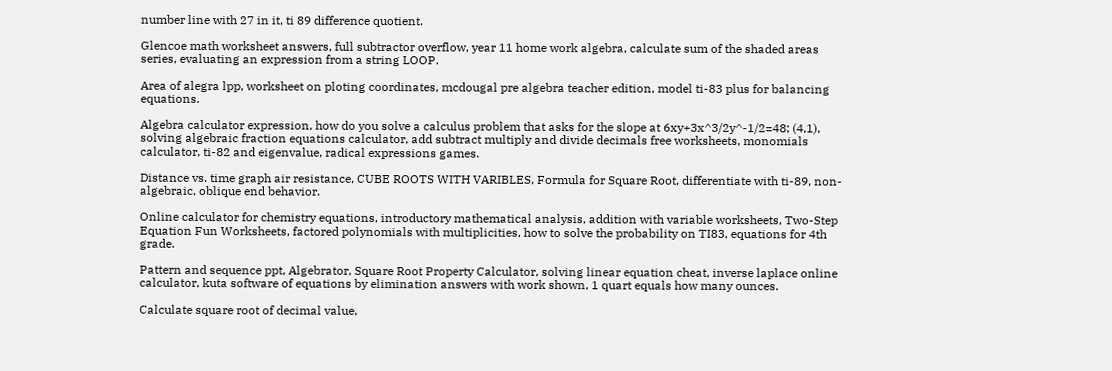number line with 27 in it, ti 89 difference quotient.

Glencoe math worksheet answers, full subtractor overflow, year 11 home work algebra, calculate sum of the shaded areas series, evaluating an expression from a string LOOP.

Area of alegra lpp, worksheet on ploting coordinates, mcdougal pre algebra teacher edition, model ti-83 plus for balancing equations.

Algebra calculator expression, how do you solve a calculus problem that asks for the slope at 6xy+3x^3/2y^-1/2=48; (4,1), solving algebraic fraction equations calculator, add subtract multiply and divide decimals free worksheets, monomials calculator, ti-82 and eigenvalue, radical expressions games.

Distance vs. time graph air resistance, CUBE ROOTS WITH VARIBLES, Formula for Square Root, differentiate with ti-89, non-algebraic, oblique end behavior.

Online calculator for chemistry equations, introductory mathematical analysis, addition with variable worksheets, Two-Step Equation Fun Worksheets, factored polynomials with multiplicities, how to solve the probability on TI83, equations for 4th grade.

Pattern and sequence ppt, Algebrator, Square Root Property Calculator, solving linear equation cheat, inverse laplace online calculator, kuta software of equations by elimination answers with work shown, 1 quart equals how many ounces.

Calculate square root of decimal value,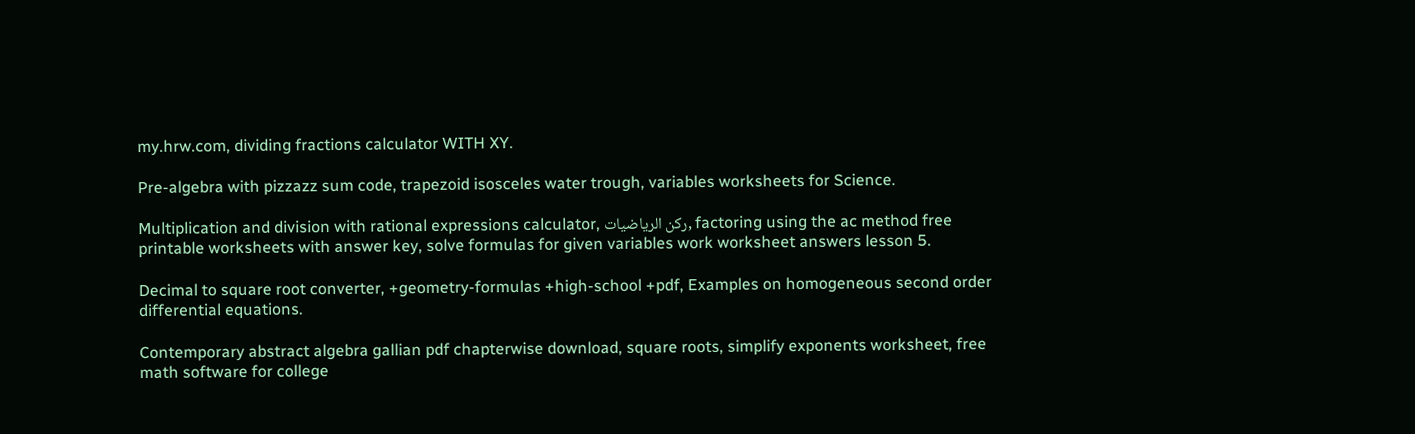my.hrw.com, dividing fractions calculator WITH XY.

Pre-algebra with pizzazz sum code, trapezoid isosceles water trough, variables worksheets for Science.

Multiplication and division with rational expressions calculator, ركن الرياضيات, factoring using the ac method free printable worksheets with answer key, solve formulas for given variables work worksheet answers lesson 5.

Decimal to square root converter, +geometry-formulas +high-school +pdf, Examples on homogeneous second order differential equations.

Contemporary abstract algebra gallian pdf chapterwise download, square roots, simplify exponents worksheet, free math software for college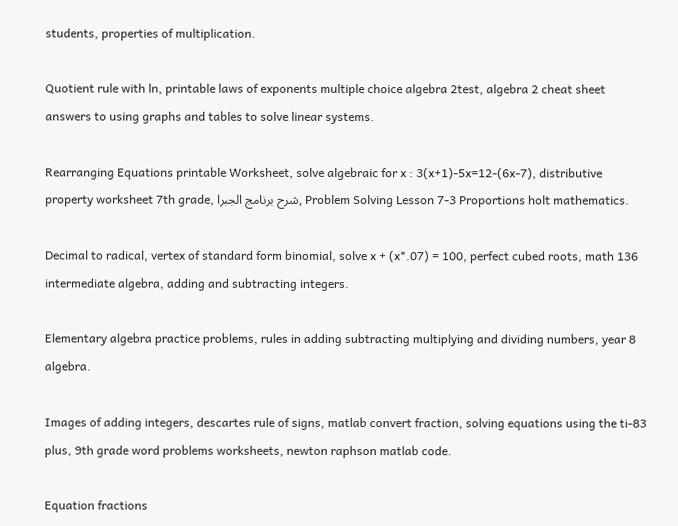students, properties of multiplication.

Quotient rule with ln, printable laws of exponents multiple choice algebra 2test, algebra 2 cheat sheet answers to using graphs and tables to solve linear systems.

Rearranging Equations printable Worksheet, solve algebraic for x : 3(x+1)-5x=12-(6x-7), distributive property worksheet 7th grade, شرح برنامج الجبرا, Problem Solving Lesson 7-3 Proportions holt mathematics.

Decimal to radical, vertex of standard form binomial, solve x + (x*.07) = 100, perfect cubed roots, math 136 intermediate algebra, adding and subtracting integers.

Elementary algebra practice problems, rules in adding subtracting multiplying and dividing numbers, year 8 algebra.

Images of adding integers, descartes rule of signs, matlab convert fraction, solving equations using the ti-83 plus, 9th grade word problems worksheets, newton raphson matlab code.

Equation fractions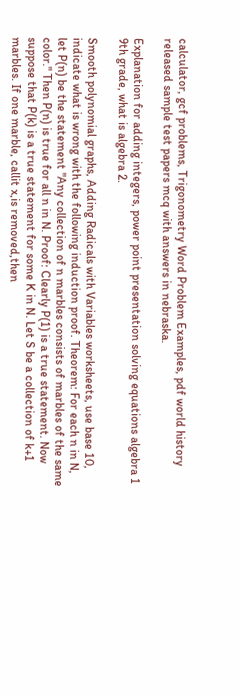calculator, gcf problems, Trigonometry Word Problem Examples, pdf world history released sample test papers mcq with answers in nebraska.

Explanation for adding integers, power point presentation solving equations algebra 1 9th grade, what is algebra 2.

Smooth polynomial graphs, Adding Radicals with Variables worksheets, use base 10, indicate what is wrong with the following induction proof. Theorem: For each n in N, let P(n) be the statement "Any collection of n marbles consists of marbles of the same color." Then P(n) is true for all n in N. Proof: Clearly P(1) is a true statement. Now suppose that P(k) is a true statement for some K in N. Let S be a collection of k+1 marbles. If one marble, callit x,is removed,then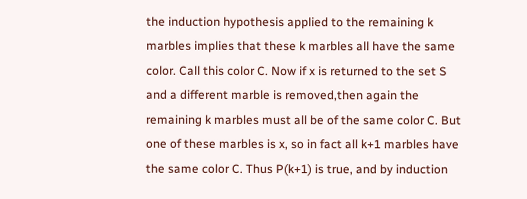the induction hypothesis applied to the remaining k marbles implies that these k marbles all have the same color. Call this color C. Now if x is returned to the set S and a different marble is removed,then again the remaining k marbles must all be of the same color C. But one of these marbles is x, so in fact all k+1 marbles have the same color C. Thus P(k+1) is true, and by induction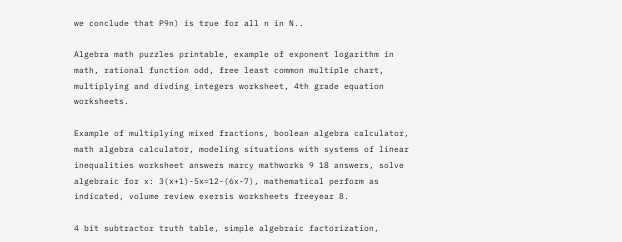we conclude that P9n) is true for all n in N..

Algebra math puzzles printable, example of exponent logarithm in math, rational function odd, free least common multiple chart, multiplying and divding integers worksheet, 4th grade equation worksheets.

Example of multiplying mixed fractions, boolean algebra calculator, math algebra calculator, modeling situations with systems of linear inequalities worksheet answers marcy mathworks 9 18 answers, solve algebraic for x: 3(x+1)-5x=12-(6x-7), mathematical perform as indicated, volume review exersis worksheets freeyear 8.

4 bit subtractor truth table, simple algebraic factorization,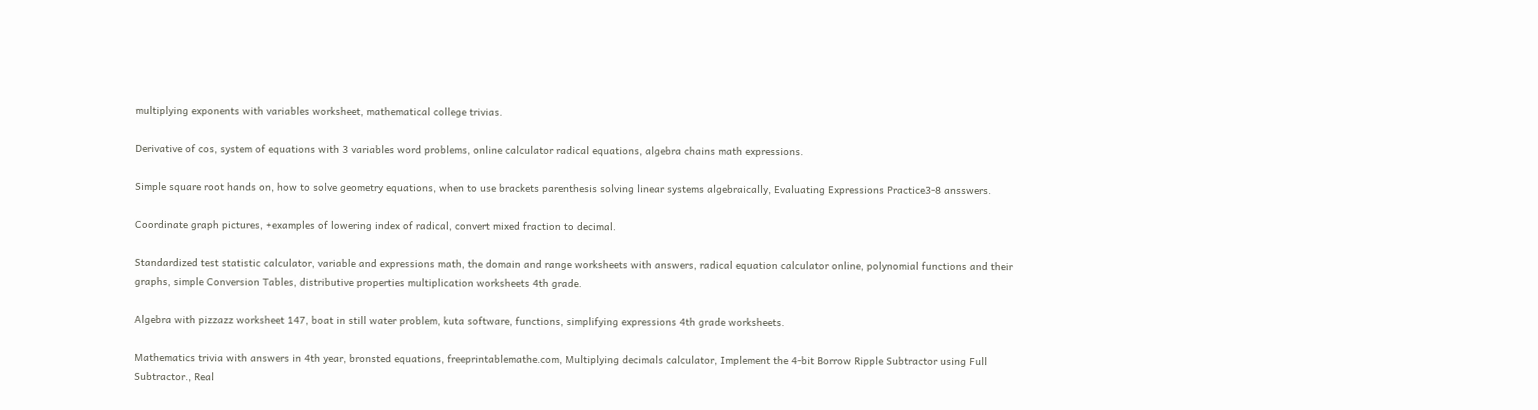multiplying exponents with variables worksheet, mathematical college trivias.

Derivative of cos, system of equations with 3 variables word problems, online calculator radical equations, algebra chains math expressions.

Simple square root hands on, how to solve geometry equations, when to use brackets parenthesis solving linear systems algebraically, Evaluating Expressions Practice3-8 ansswers.

Coordinate graph pictures, +examples of lowering index of radical, convert mixed fraction to decimal.

Standardized test statistic calculator, variable and expressions math, the domain and range worksheets with answers, radical equation calculator online, polynomial functions and their graphs, simple Conversion Tables, distributive properties multiplication worksheets 4th grade.

Algebra with pizzazz worksheet 147, boat in still water problem, kuta software, functions, simplifying expressions 4th grade worksheets.

Mathematics trivia with answers in 4th year, bronsted equations, freeprintablemathe.com, Multiplying decimals calculator, Implement the 4-bit Borrow Ripple Subtractor using Full Subtractor., Real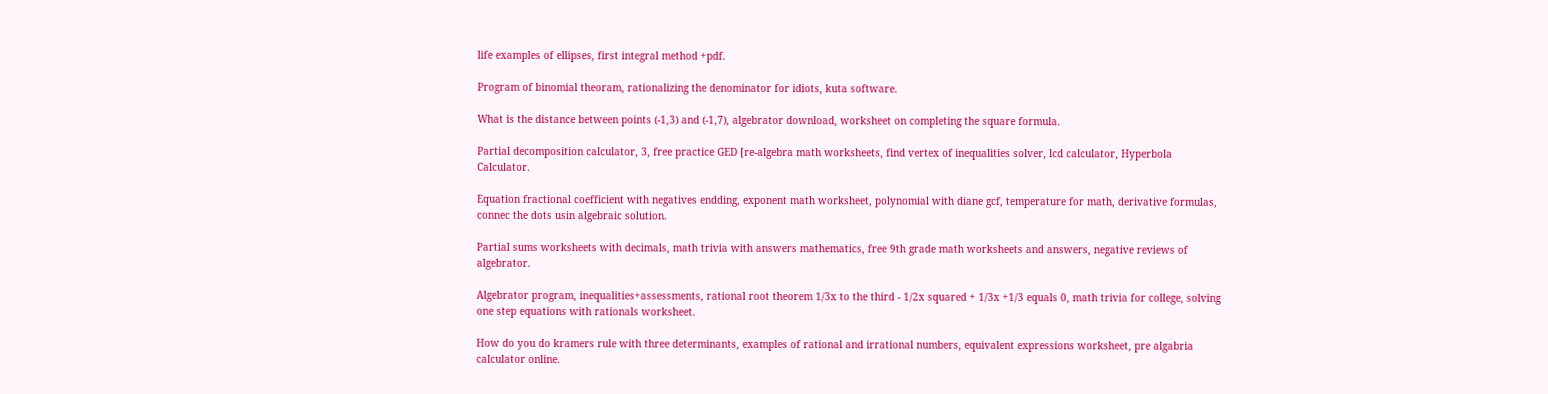life examples of ellipses, first integral method +pdf.

Program of binomial theoram, rationalizing the denominator for idiots, kuta software.

What is the distance between points (-1,3) and (-1,7), algebrator download, worksheet on completing the square formula.

Partial decomposition calculator, 3, free practice GED [re-algebra math worksheets, find vertex of inequalities solver, lcd calculator, Hyperbola Calculator.

Equation fractional coefficient with negatives endding, exponent math worksheet, polynomial with diane gcf, temperature for math, derivative formulas, connec the dots usin algebraic solution.

Partial sums worksheets with decimals, math trivia with answers mathematics, free 9th grade math worksheets and answers, negative reviews of algebrator.

Algebrator program, inequalities+assessments, rational root theorem 1/3x to the third - 1/2x squared + 1/3x +1/3 equals 0, math trivia for college, solving one step equations with rationals worksheet.

How do you do kramers rule with three determinants, examples of rational and irrational numbers, equivalent expressions worksheet, pre algabria calculator online.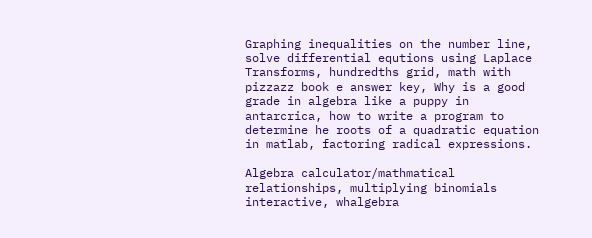Graphing inequalities on the number line, solve differential equtions using Laplace Transforms, hundredths grid, math with pizzazz book e answer key, Why is a good grade in algebra like a puppy in antarcrica, how to write a program to determine he roots of a quadratic equation in matlab, factoring radical expressions.

Algebra calculator/mathmatical relationships, multiplying binomials interactive, whalgebra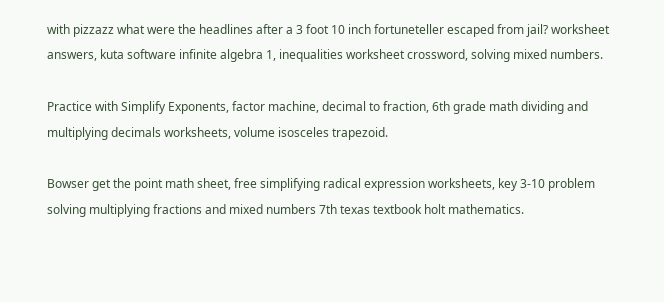with pizzazz what were the headlines after a 3 foot 10 inch fortuneteller escaped from jail? worksheet answers, kuta software infinite algebra 1, inequalities worksheet crossword, solving mixed numbers.

Practice with Simplify Exponents, factor machine, decimal to fraction, 6th grade math dividing and multiplying decimals worksheets, volume isosceles trapezoid.

Bowser get the point math sheet, free simplifying radical expression worksheets, key 3-10 problem solving multiplying fractions and mixed numbers 7th texas textbook holt mathematics.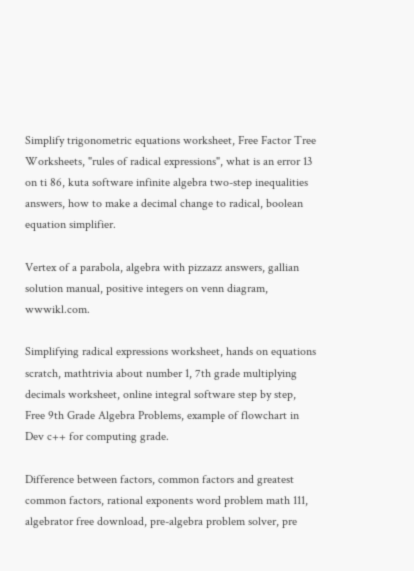Simplify trigonometric equations worksheet, Free Factor Tree Worksheets, "rules of radical expressions", what is an error 13 on ti 86, kuta software infinite algebra two-step inequalities answers, how to make a decimal change to radical, boolean equation simplifier.

Vertex of a parabola, algebra with pizzazz answers, gallian solution manual, positive integers on venn diagram, wwwikl.com.

Simplifying radical expressions worksheet, hands on equations scratch, mathtrivia about number 1, 7th grade multiplying decimals worksheet, online integral software step by step, Free 9th Grade Algebra Problems, example of flowchart in Dev c++ for computing grade.

Difference between factors, common factors and greatest common factors, rational exponents word problem math 111, algebrator free download, pre-algebra problem solver, pre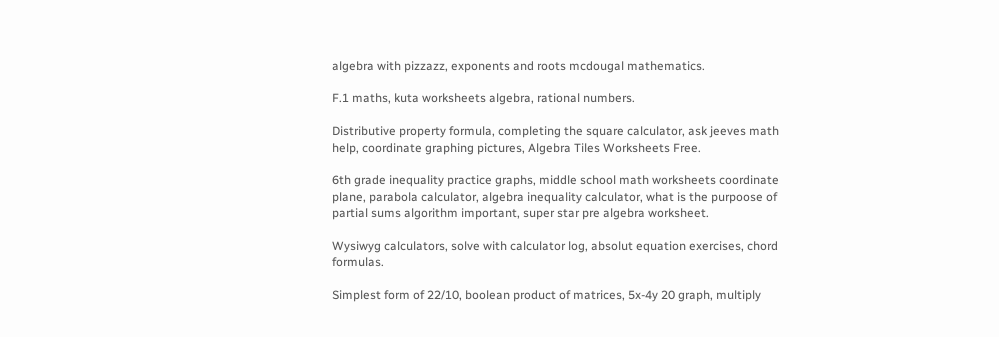algebra with pizzazz, exponents and roots mcdougal mathematics.

F.1 maths, kuta worksheets algebra, rational numbers.

Distributive property formula, completing the square calculator, ask jeeves math help, coordinate graphing pictures, Algebra Tiles Worksheets Free.

6th grade inequality practice graphs, middle school math worksheets coordinate plane, parabola calculator, algebra inequality calculator, what is the purpoose of partial sums algorithm important, super star pre algebra worksheet.

Wysiwyg calculators, solve with calculator log, absolut equation exercises, chord formulas.

Simplest form of 22/10, boolean product of matrices, 5x-4y 20 graph, multiply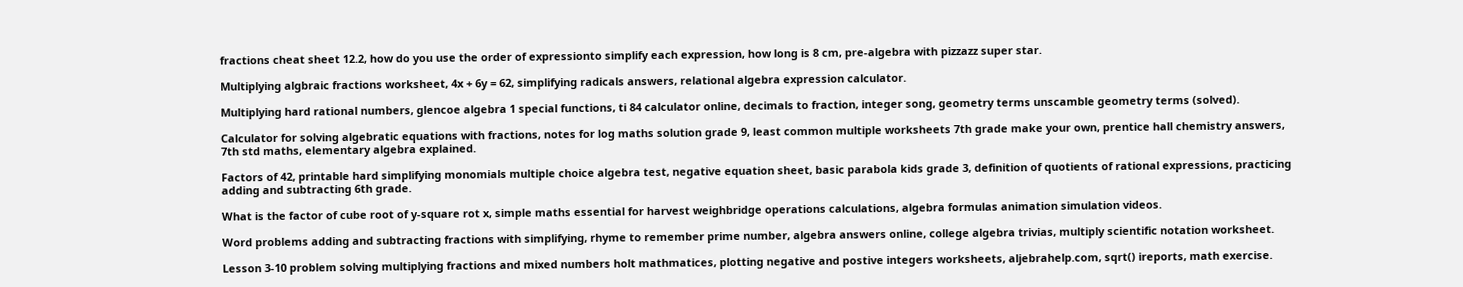fractions cheat sheet 12.2, how do you use the order of expressionto simplify each expression, how long is 8 cm, pre-algebra with pizzazz super star.

Multiplying algbraic fractions worksheet, 4x + 6y = 62, simplifying radicals answers, relational algebra expression calculator.

Multiplying hard rational numbers, glencoe algebra 1 special functions, ti 84 calculator online, decimals to fraction, integer song, geometry terms unscamble geometry terms (solved).

Calculator for solving algebratic equations with fractions, notes for log maths solution grade 9, least common multiple worksheets 7th grade make your own, prentice hall chemistry answers, 7th std maths, elementary algebra explained.

Factors of 42, printable hard simplifying monomials multiple choice algebra test, negative equation sheet, basic parabola kids grade 3, definition of quotients of rational expressions, practicing adding and subtracting 6th grade.

What is the factor of cube root of y-square rot x, simple maths essential for harvest weighbridge operations calculations, algebra formulas animation simulation videos.

Word problems adding and subtracting fractions with simplifying, rhyme to remember prime number, algebra answers online, college algebra trivias, multiply scientific notation worksheet.

Lesson 3-10 problem solving multiplying fractions and mixed numbers holt mathmatices, plotting negative and postive integers worksheets, aljebrahelp.com, sqrt() ireports, math exercise.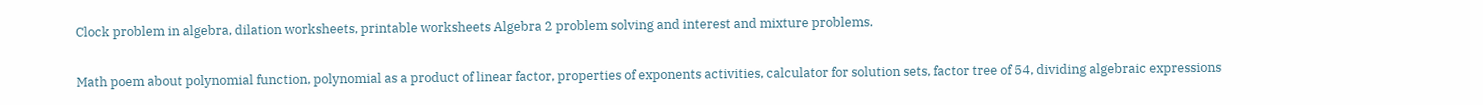Clock problem in algebra, dilation worksheets, printable worksheets Algebra 2 problem solving and interest and mixture problems.

Math poem about polynomial function, polynomial as a product of linear factor, properties of exponents activities, calculator for solution sets, factor tree of 54, dividing algebraic expressions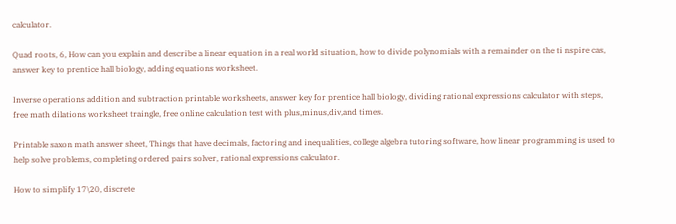calculator.

Quad roots, 6, How can you explain and describe a linear equation in a real world situation, how to divide polynomials with a remainder on the ti nspire cas, answer key to prentice hall biology, adding equations worksheet.

Inverse operations addition and subtraction printable worksheets, answer key for prentice hall biology, dividing rational expressions calculator with steps, free math dilations worksheet traingle, free online calculation test with plus,minus,div,and times.

Printable saxon math answer sheet, Things that have decimals, factoring and inequalities, college algebra tutoring software, how linear programming is used to help solve problems, completing ordered pairs solver, rational expressions calculator.

How to simplify 17\20, discrete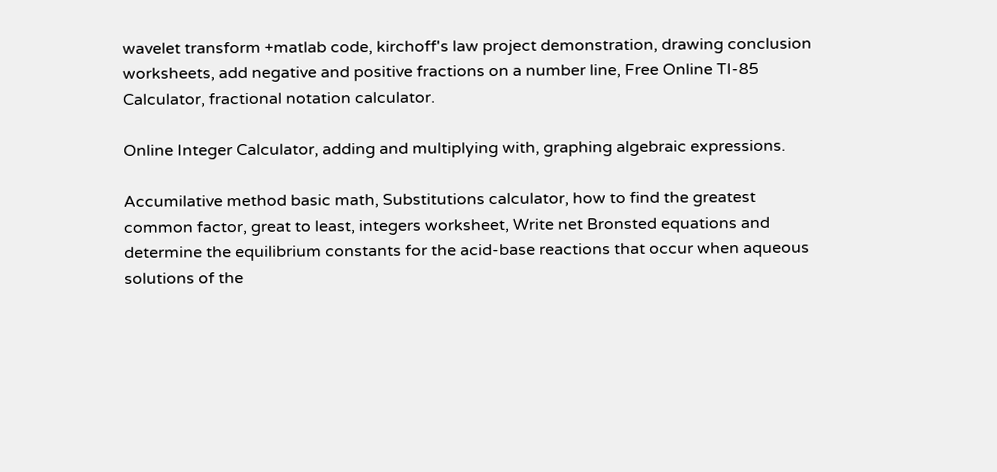wavelet transform +matlab code, kirchoff's law project demonstration, drawing conclusion worksheets, add negative and positive fractions on a number line, Free Online TI-85 Calculator, fractional notation calculator.

Online Integer Calculator, adding and multiplying with, graphing algebraic expressions.

Accumilative method basic math, Substitutions calculator, how to find the greatest common factor, great to least, integers worksheet, Write net Bronsted equations and determine the equilibrium constants for the acid-base reactions that occur when aqueous solutions of the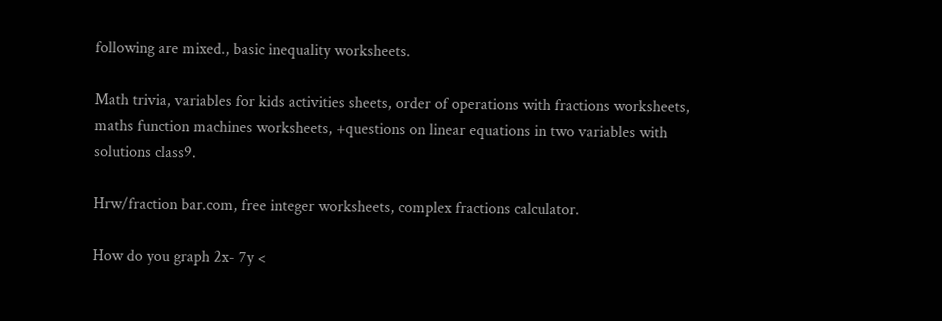following are mixed., basic inequality worksheets.

Math trivia, variables for kids activities sheets, order of operations with fractions worksheets, maths function machines worksheets, +questions on linear equations in two variables with solutions class9.

Hrw/fraction bar.com, free integer worksheets, complex fractions calculator.

How do you graph 2x- 7y <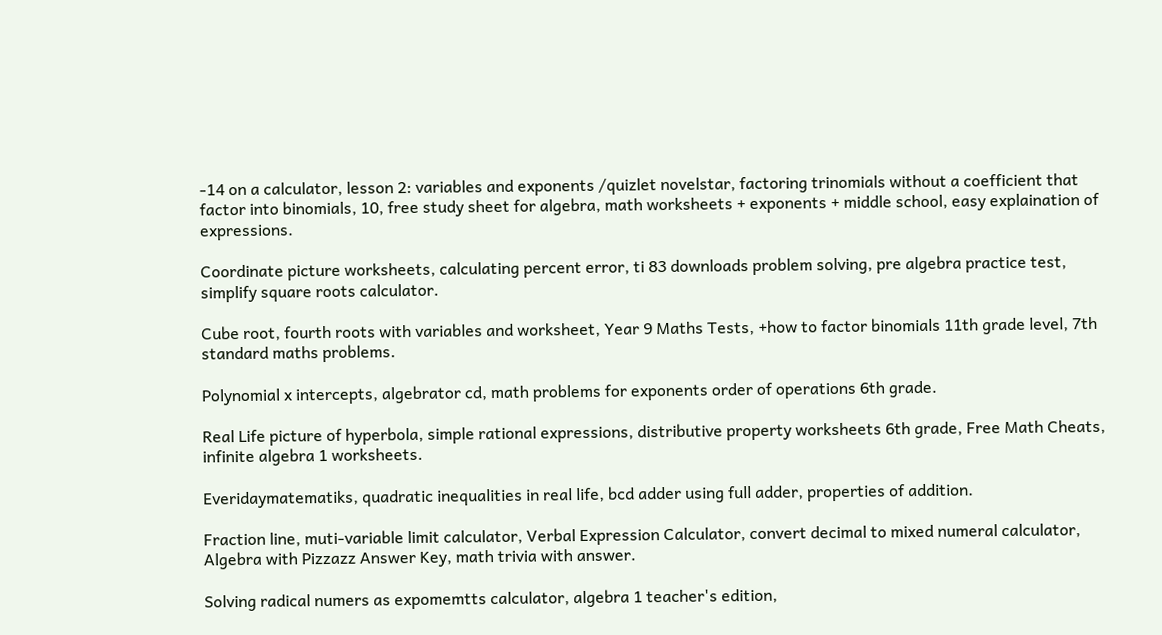-14 on a calculator, lesson 2: variables and exponents /quizlet novelstar, factoring trinomials without a coefficient that factor into binomials, 10, free study sheet for algebra, math worksheets + exponents + middle school, easy explaination of expressions.

Coordinate picture worksheets, calculating percent error, ti 83 downloads problem solving, pre algebra practice test, simplify square roots calculator.

Cube root, fourth roots with variables and worksheet, Year 9 Maths Tests, +how to factor binomials 11th grade level, 7th standard maths problems.

Polynomial x intercepts, algebrator cd, math problems for exponents order of operations 6th grade.

Real Life picture of hyperbola, simple rational expressions, distributive property worksheets 6th grade, Free Math Cheats, infinite algebra 1 worksheets.

Everidaymatematiks, quadratic inequalities in real life, bcd adder using full adder, properties of addition.

Fraction line, muti-variable limit calculator, Verbal Expression Calculator, convert decimal to mixed numeral calculator, Algebra with Pizzazz Answer Key, math trivia with answer.

Solving radical numers as expomemtts calculator, algebra 1 teacher's edition,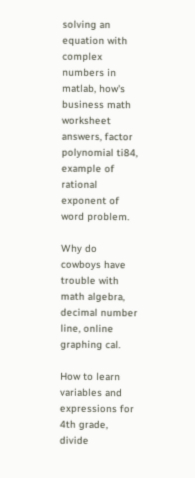solving an equation with complex numbers in matlab, how's business math worksheet answers, factor polynomial ti84, example of rational exponent of word problem.

Why do cowboys have trouble with math algebra, decimal number line, online graphing cal.

How to learn variables and expressions for 4th grade, divide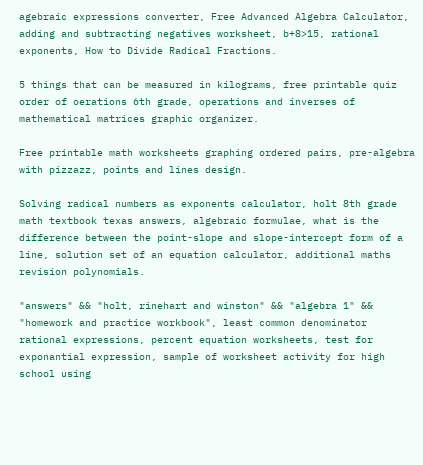agebraic expressions converter, Free Advanced Algebra Calculator, adding and subtracting negatives worksheet, b+8>15, rational exponents, How to Divide Radical Fractions.

5 things that can be measured in kilograms, free printable quiz order of oerations 6th grade, operations and inverses of mathematical matrices graphic organizer.

Free printable math worksheets graphing ordered pairs, pre-algebra with pizzazz, points and lines design.

Solving radical numbers as exponents calculator, holt 8th grade math textbook texas answers, algebraic formulae, what is the difference between the point-slope and slope-intercept form of a line, solution set of an equation calculator, additional maths revision polynomials.

"answers" && "holt, rinehart and winston" && "algebra 1" && "homework and practice workbook", least common denominator rational expressions, percent equation worksheets, test for exponantial expression, sample of worksheet activity for high school using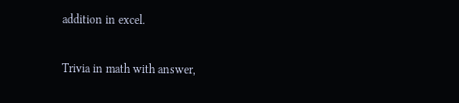addition in excel.

Trivia in math with answer,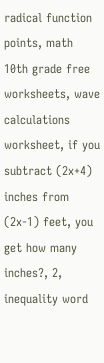radical function points, math 10th grade free worksheets, wave calculations worksheet, if you subtract (2x+4) inches from (2x-1) feet, you get how many inches?, 2, inequality word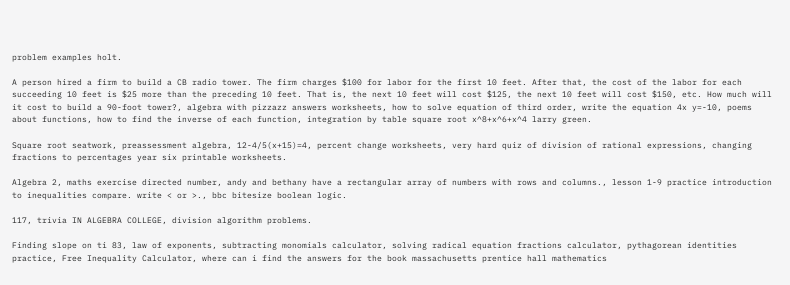problem examples holt.

A person hired a firm to build a CB radio tower. The firm charges $100 for labor for the first 10 feet. After that, the cost of the labor for each succeeding 10 feet is $25 more than the preceding 10 feet. That is, the next 10 feet will cost $125, the next 10 feet will cost $150, etc. How much will it cost to build a 90-foot tower?, algebra with pizzazz answers worksheets, how to solve equation of third order, write the equation 4x y=-10, poems about functions, how to find the inverse of each function, integration by table square root x^8+x^6+x^4 larry green.

Square root seatwork, preassessment algebra, 12-4/5(x+15)=4, percent change worksheets, very hard quiz of division of rational expressions, changing fractions to percentages year six printable worksheets.

Algebra 2, maths exercise directed number, andy and bethany have a rectangular array of numbers with rows and columns., lesson 1-9 practice introduction to inequalities compare. write < or >., bbc bitesize boolean logic.

117, trivia IN ALGEBRA COLLEGE, division algorithm problems.

Finding slope on ti 83, law of exponents, subtracting monomials calculator, solving radical equation fractions calculator, pythagorean identities practice, Free Inequality Calculator, where can i find the answers for the book massachusetts prentice hall mathematics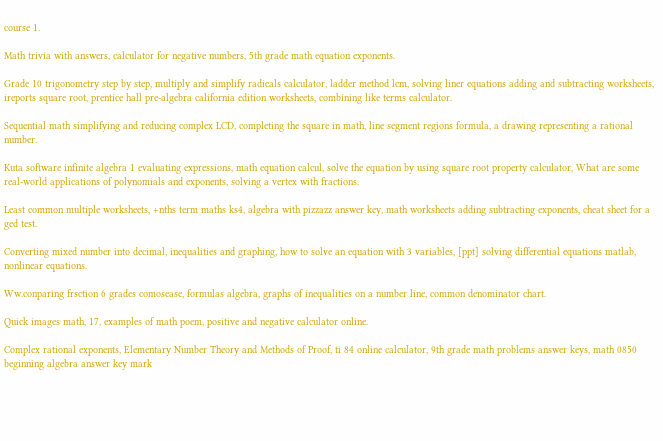course 1.

Math trivia with answers, calculator for negative numbers, 5th grade math equation exponents.

Grade 10 trigonometry step by step, multiply and simplify radicals calculator, ladder method lcm, solving liner equations adding and subtracting worksheets, ireports square root, prentice hall pre-algebra california edition worksheets, combining like terms calculator.

Sequential math simplifying and reducing complex LCD, completing the square in math, line segment regions formula, a drawing representing a rational number.

Kuta software infinite algebra 1 evaluating expressions, math equation calcul, solve the equation by using square root property calculator, What are some real-world applications of polynomials and exponents, solving a vertex with fractions.

Least common multiple worksheets, +nths term maths ks4, algebra with pizzazz answer key, math worksheets adding subtracting exponents, cheat sheet for a ged test.

Converting mixed number into decimal, inequalities and graphing, how to solve an equation with 3 variables, [ppt] solving differential equations matlab, nonlinear equations.

Ww.conparing frsction 6 grades comosease, formulas algebra, graphs of inequalities on a number line, common denominator chart.

Quick images math, 17, examples of math poem, positive and negative calculator online.

Complex rational exponents, Elementary Number Theory and Methods of Proof, ti 84 online calculator, 9th grade math problems answer keys, math 0850 beginning algebra answer key mark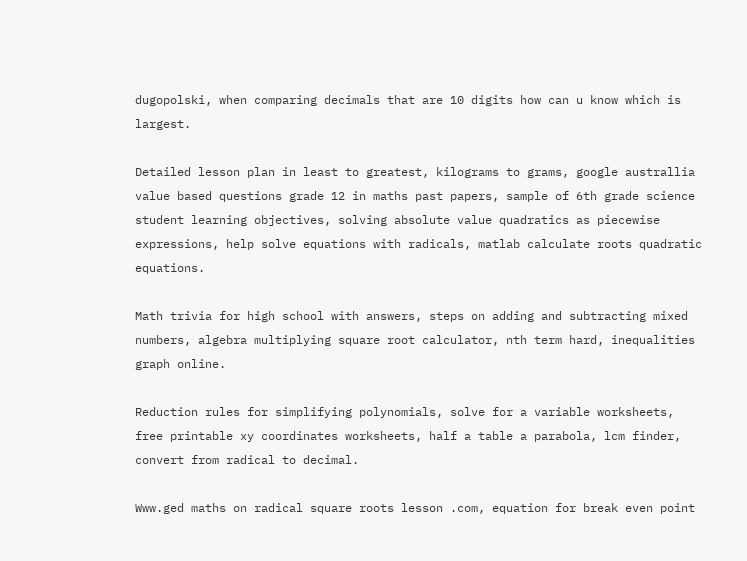dugopolski, when comparing decimals that are 10 digits how can u know which is largest.

Detailed lesson plan in least to greatest, kilograms to grams, google australlia value based questions grade 12 in maths past papers, sample of 6th grade science student learning objectives, solving absolute value quadratics as piecewise expressions, help solve equations with radicals, matlab calculate roots quadratic equations.

Math trivia for high school with answers, steps on adding and subtracting mixed numbers, algebra multiplying square root calculator, nth term hard, inequalities graph online.

Reduction rules for simplifying polynomials, solve for a variable worksheets, free printable xy coordinates worksheets, half a table a parabola, lcm finder, convert from radical to decimal.

Www.ged maths on radical square roots lesson .com, equation for break even point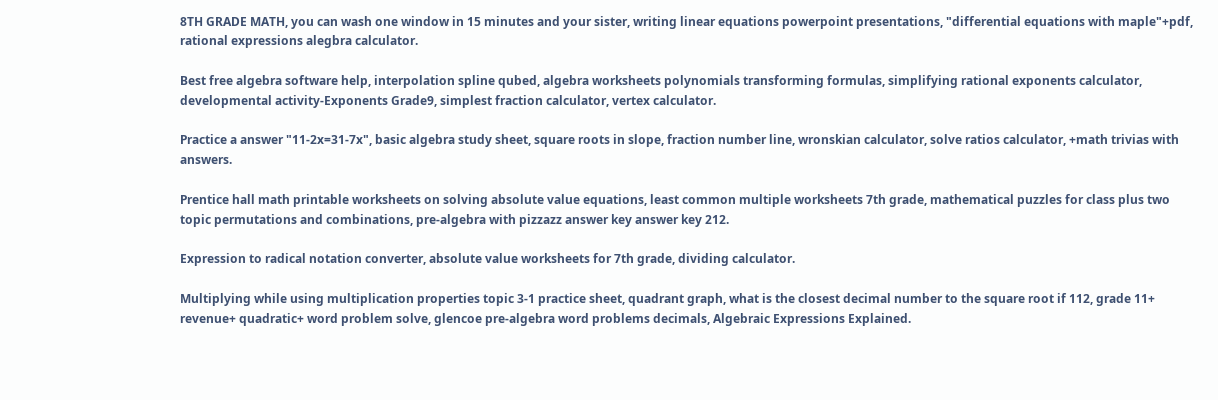8TH GRADE MATH, you can wash one window in 15 minutes and your sister, writing linear equations powerpoint presentations, "differential equations with maple"+pdf, rational expressions alegbra calculator.

Best free algebra software help, interpolation spline qubed, algebra worksheets polynomials transforming formulas, simplifying rational exponents calculator, developmental activity-Exponents Grade9, simplest fraction calculator, vertex calculator.

Practice a answer "11-2x=31-7x", basic algebra study sheet, square roots in slope, fraction number line, wronskian calculator, solve ratios calculator, +math trivias with answers.

Prentice hall math printable worksheets on solving absolute value equations, least common multiple worksheets 7th grade, mathematical puzzles for class plus two topic permutations and combinations, pre-algebra with pizzazz answer key answer key 212.

Expression to radical notation converter, absolute value worksheets for 7th grade, dividing calculator.

Multiplying while using multiplication properties topic 3-1 practice sheet, quadrant graph, what is the closest decimal number to the square root if 112, grade 11+ revenue+ quadratic+ word problem solve, glencoe pre-algebra word problems decimals, Algebraic Expressions Explained.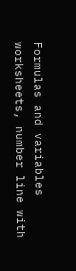Formulas and variables worksheets, number line with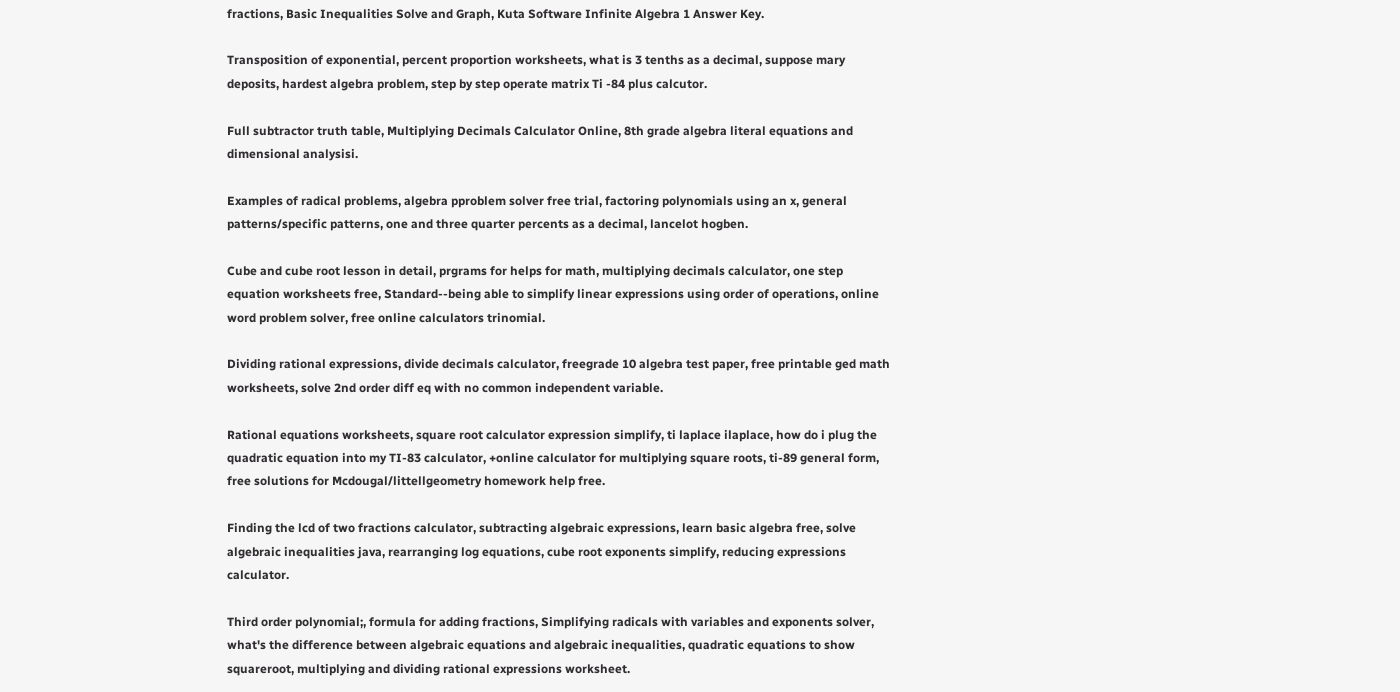fractions, Basic Inequalities Solve and Graph, Kuta Software Infinite Algebra 1 Answer Key.

Transposition of exponential, percent proportion worksheets, what is 3 tenths as a decimal, suppose mary deposits, hardest algebra problem, step by step operate matrix Ti -84 plus calcutor.

Full subtractor truth table, Multiplying Decimals Calculator Online, 8th grade algebra literal equations and dimensional analysisi.

Examples of radical problems, algebra pproblem solver free trial, factoring polynomials using an x, general patterns/specific patterns, one and three quarter percents as a decimal, lancelot hogben.

Cube and cube root lesson in detail, prgrams for helps for math, multiplying decimals calculator, one step equation worksheets free, Standard--being able to simplify linear expressions using order of operations, online word problem solver, free online calculators trinomial.

Dividing rational expressions, divide decimals calculator, freegrade 10 algebra test paper, free printable ged math worksheets, solve 2nd order diff eq with no common independent variable.

Rational equations worksheets, square root calculator expression simplify, ti laplace ilaplace, how do i plug the quadratic equation into my TI-83 calculator, +online calculator for multiplying square roots, ti-89 general form, free solutions for Mcdougal/littellgeometry homework help free.

Finding the lcd of two fractions calculator, subtracting algebraic expressions, learn basic algebra free, solve algebraic inequalities java, rearranging log equations, cube root exponents simplify, reducing expressions calculator.

Third order polynomial;, formula for adding fractions, Simplifying radicals with variables and exponents solver, what's the difference between algebraic equations and algebraic inequalities, quadratic equations to show squareroot, multiplying and dividing rational expressions worksheet.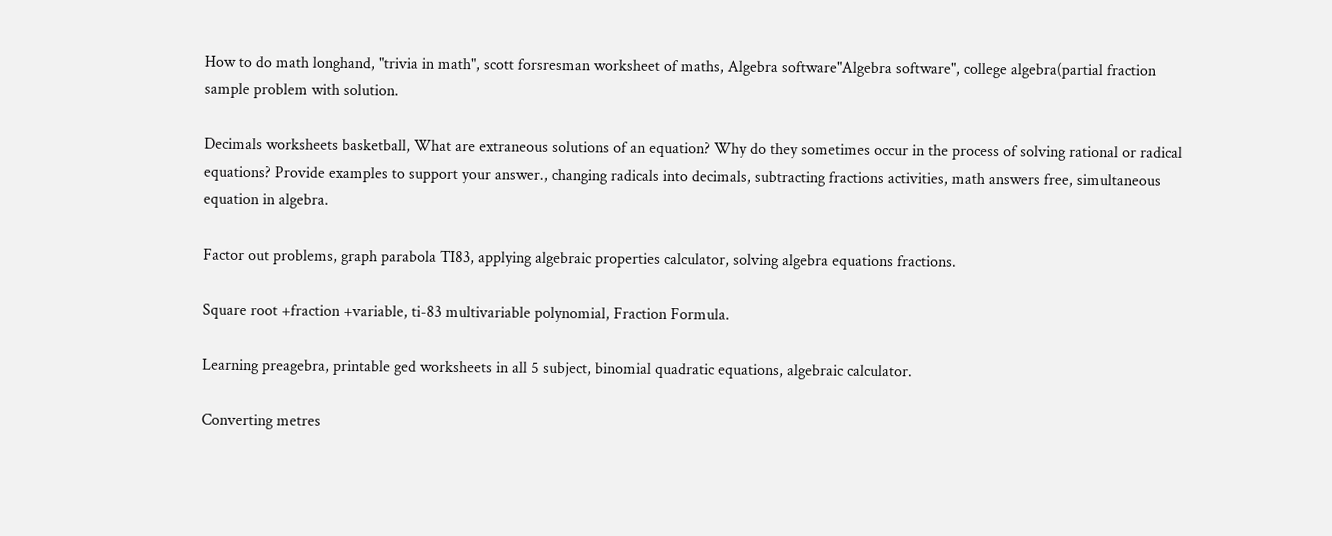How to do math longhand, "trivia in math", scott forsresman worksheet of maths, Algebra software"Algebra software", college algebra(partial fraction sample problem with solution.

Decimals worksheets basketball, What are extraneous solutions of an equation? Why do they sometimes occur in the process of solving rational or radical equations? Provide examples to support your answer., changing radicals into decimals, subtracting fractions activities, math answers free, simultaneous equation in algebra.

Factor out problems, graph parabola TI83, applying algebraic properties calculator, solving algebra equations fractions.

Square root +fraction +variable, ti-83 multivariable polynomial, Fraction Formula.

Learning preagebra, printable ged worksheets in all 5 subject, binomial quadratic equations, algebraic calculator.

Converting metres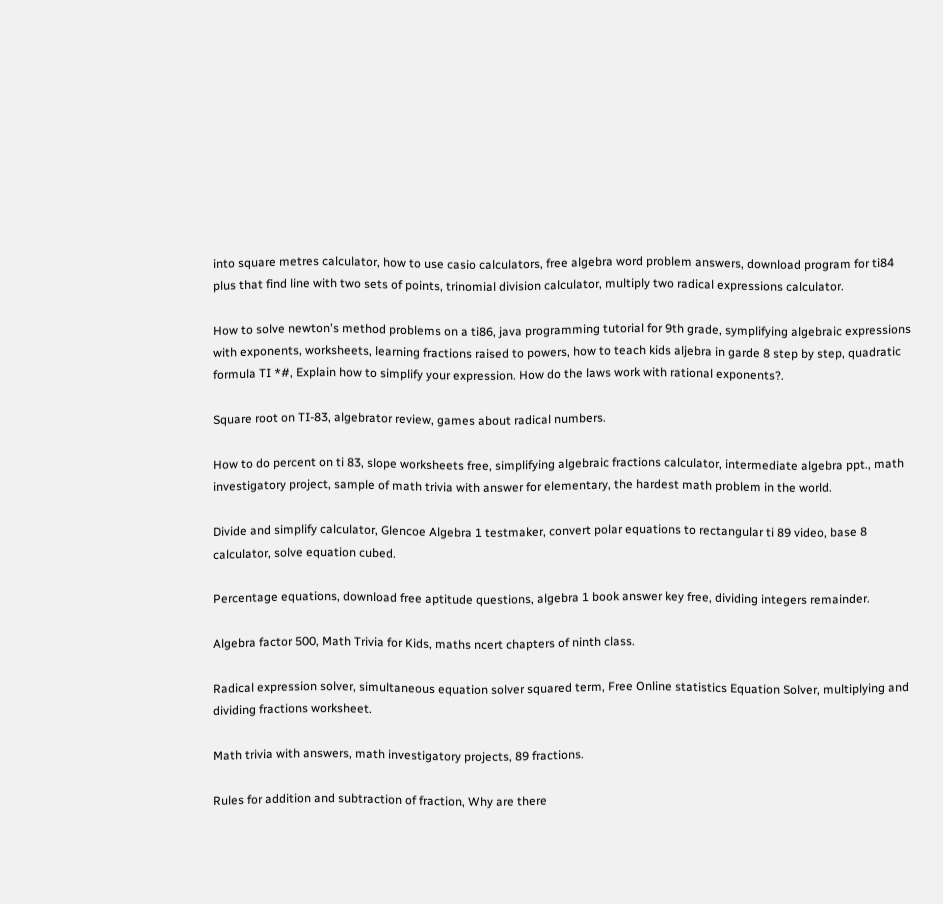into square metres calculator, how to use casio calculators, free algebra word problem answers, download program for ti84 plus that find line with two sets of points, trinomial division calculator, multiply two radical expressions calculator.

How to solve newton's method problems on a ti86, java programming tutorial for 9th grade, symplifying algebraic expressions with exponents, worksheets, learning fractions raised to powers, how to teach kids aljebra in garde 8 step by step, quadratic formula TI *#, Explain how to simplify your expression. How do the laws work with rational exponents?.

Square root on TI-83, algebrator review, games about radical numbers.

How to do percent on ti 83, slope worksheets free, simplifying algebraic fractions calculator, intermediate algebra ppt., math investigatory project, sample of math trivia with answer for elementary, the hardest math problem in the world.

Divide and simplify calculator, Glencoe Algebra 1 testmaker, convert polar equations to rectangular ti 89 video, base 8 calculator, solve equation cubed.

Percentage equations, download free aptitude questions, algebra 1 book answer key free, dividing integers remainder.

Algebra factor 500, Math Trivia for Kids, maths ncert chapters of ninth class.

Radical expression solver, simultaneous equation solver squared term, Free Online statistics Equation Solver, multiplying and dividing fractions worksheet.

Math trivia with answers, math investigatory projects, 89 fractions.

Rules for addition and subtraction of fraction, Why are there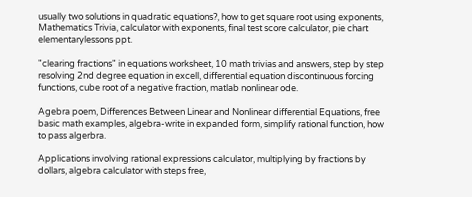usually two solutions in quadratic equations?, how to get square root using exponents, Mathematics Trivia, calculator with exponents, final test score calculator, pie chart elementarylessons ppt.

"clearing fractions" in equations worksheet, 10 math trivias and answers, step by step resolving 2nd degree equation in excell, differential equation discontinuous forcing functions, cube root of a negative fraction, matlab nonlinear ode.

Agebra poem, Differences Between Linear and Nonlinear differential Equations, free basic math examples, algebra-write in expanded form, simplify rational function, how to pass algerbra.

Applications involving rational expressions calculator, multiplying by fractions by dollars, algebra calculator with steps free,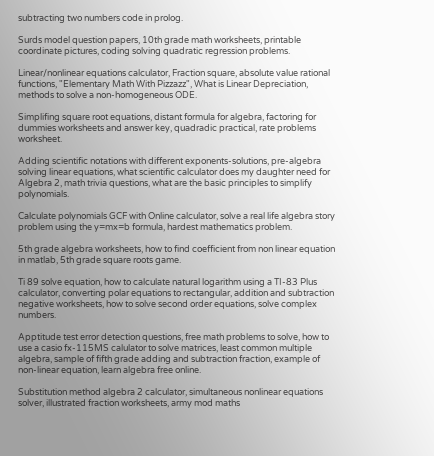subtracting two numbers code in prolog.

Surds model question papers, 10th grade math worksheets, printable coordinate pictures, coding solving quadratic regression problems.

Linear/nonlinear equations calculator, Fraction square, absolute value rational functions, "Elementary Math With Pizzazz", What is Linear Depreciation, methods to solve a non-homogeneous ODE.

Simplifing square root equations, distant formula for algebra, factoring for dummies worksheets and answer key, quadradic practical, rate problems worksheet.

Adding scientific notations with different exponents-solutions, pre-algebra solving linear equations, what scientific calculator does my daughter need for Algebra 2, math trivia questions, what are the basic principles to simplify polynomials.

Calculate polynomials GCF with Online calculator, solve a real life algebra story problem using the y=mx=b formula, hardest mathematics problem.

5th grade algebra worksheets, how to find coefficient from non linear equation in matlab, 5th grade square roots game.

Ti 89 solve equation, how to calculate natural logarithm using a TI-83 Plus calculator, converting polar equations to rectangular, addition and subtraction negative worksheets, how to solve second order equations, solve complex numbers.

Apptitude test error detection questions, free math problems to solve, how to use a casio fx-115MS calulator to solve matrices, least common multiple algebra, sample of fifth grade adding and subtraction fraction, example of non-linear equation, learn algebra free online.

Substitution method algebra 2 calculator, simultaneous nonlinear equations solver, illustrated fraction worksheets, army mod maths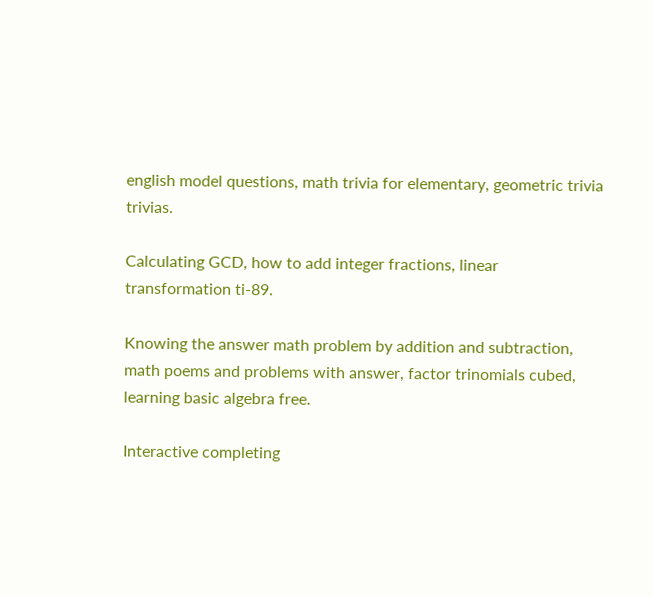english model questions, math trivia for elementary, geometric trivia trivias.

Calculating GCD, how to add integer fractions, linear transformation ti-89.

Knowing the answer math problem by addition and subtraction, math poems and problems with answer, factor trinomials cubed, learning basic algebra free.

Interactive completing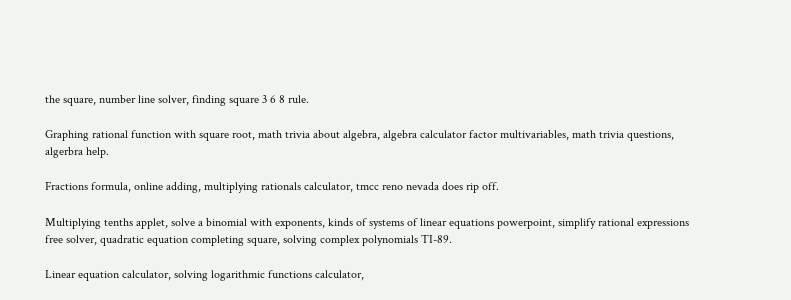the square, number line solver, finding square 3 6 8 rule.

Graphing rational function with square root, math trivia about algebra, algebra calculator factor multivariables, math trivia questions, algerbra help.

Fractions formula, online adding, multiplying rationals calculator, tmcc reno nevada does rip off.

Multiplying tenths applet, solve a binomial with exponents, kinds of systems of linear equations powerpoint, simplify rational expressions free solver, quadratic equation completing square, solving complex polynomials TI-89.

Linear equation calculator, solving logarithmic functions calculator,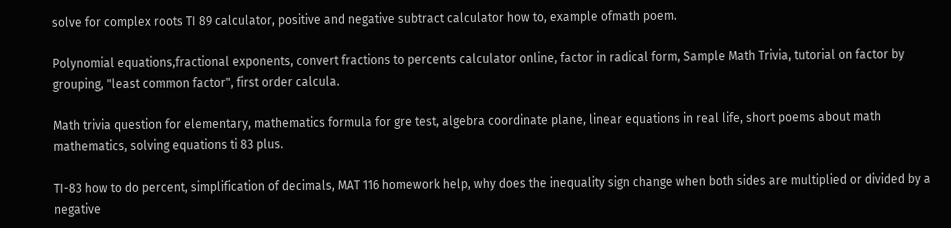solve for complex roots TI 89 calculator, positive and negative subtract calculator how to, example ofmath poem.

Polynomial equations,fractional exponents, convert fractions to percents calculator online, factor in radical form, Sample Math Trivia, tutorial on factor by grouping, "least common factor", first order calcula.

Math trivia question for elementary, mathematics formula for gre test, algebra coordinate plane, linear equations in real life, short poems about math mathematics, solving equations ti 83 plus.

TI-83 how to do percent, simplification of decimals, MAT 116 homework help, why does the inequality sign change when both sides are multiplied or divided by a negative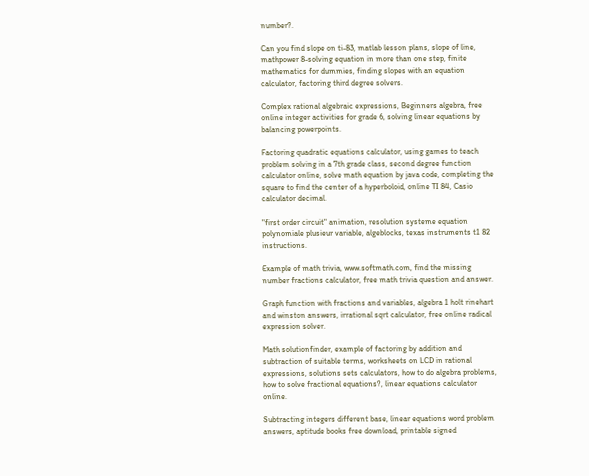number?.

Can you find slope on ti-83, matlab lesson plans, slope of line, mathpower 8-solving equation in more than one step, finite mathematics for dummies, finding slopes with an equation calculator, factoring third degree solvers.

Complex rational algebraic expressions, Beginners algebra, free online integer activities for grade 6, solving linear equations by balancing powerpoints.

Factoring quadratic equations calculator, using games to teach problem solving in a 7th grade class, second degree function calculator online, solve math equation by java code, completing the square to find the center of a hyperboloid, online TI 84, Casio calculator decimal.

"first order circuit" animation, resolution systeme equation polynomiale plusieur variable, algeblocks, texas instruments t1 82 instructions.

Example of math trivia, www.softmath.com, find the missing number fractions calculator, free math trivia question and answer.

Graph function with fractions and variables, algebra 1 holt rinehart and winston answers, irrational sqrt calculator, free online radical expression solver.

Math solutionfinder, example of factoring by addition and subtraction of suitable terms, worksheets on LCD in rational expressions, solutions sets calculators, how to do algebra problems, how to solve fractional equations?, linear equations calculator online.

Subtracting integers different base, linear equations word problem answers, aptitude books free download, printable signed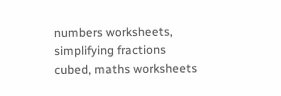numbers worksheets, simplifying fractions cubed, maths worksheets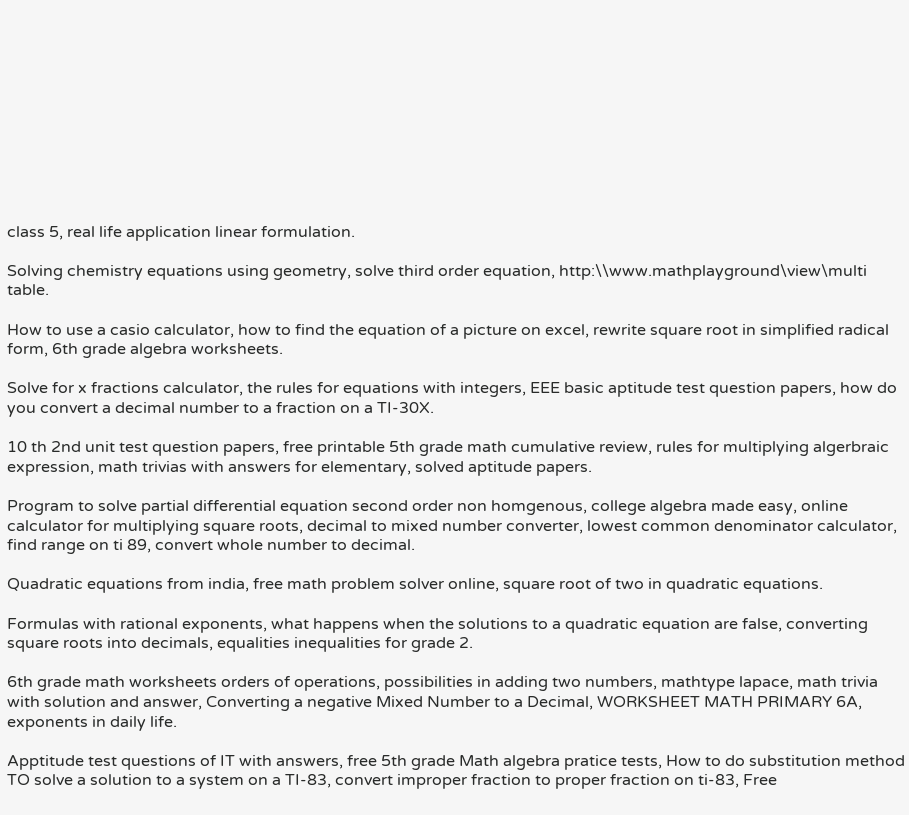class 5, real life application linear formulation.

Solving chemistry equations using geometry, solve third order equation, http:\\www.mathplayground\view\multi table.

How to use a casio calculator, how to find the equation of a picture on excel, rewrite square root in simplified radical form, 6th grade algebra worksheets.

Solve for x fractions calculator, the rules for equations with integers, EEE basic aptitude test question papers, how do you convert a decimal number to a fraction on a TI-30X.

10 th 2nd unit test question papers, free printable 5th grade math cumulative review, rules for multiplying algerbraic expression, math trivias with answers for elementary, solved aptitude papers.

Program to solve partial differential equation second order non homgenous, college algebra made easy, online calculator for multiplying square roots, decimal to mixed number converter, lowest common denominator calculator, find range on ti 89, convert whole number to decimal.

Quadratic equations from india, free math problem solver online, square root of two in quadratic equations.

Formulas with rational exponents, what happens when the solutions to a quadratic equation are false, converting square roots into decimals, equalities inequalities for grade 2.

6th grade math worksheets orders of operations, possibilities in adding two numbers, mathtype lapace, math trivia with solution and answer, Converting a negative Mixed Number to a Decimal, WORKSHEET MATH PRIMARY 6A, exponents in daily life.

Apptitude test questions of IT with answers, free 5th grade Math algebra pratice tests, How to do substitution method TO solve a solution to a system on a TI-83, convert improper fraction to proper fraction on ti-83, Free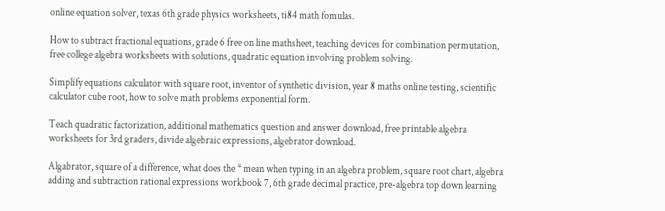online equation solver, texas 6th grade physics worksheets, ti84 math fomulas.

How to subtract fractional equations, grade 6 free on line mathsheet, teaching devices for combination permutation, free college algebra worksheets with solutions, quadratic equation involving problem solving.

Simplify equations calculator with square root, inventor of synthetic division, year 8 maths online testing, scientific calculator cube root, how to solve math problems exponential form.

Teach quadratic factorization, additional mathematics question and answer download, free printable algebra worksheets for 3rd graders, divide algebraic expressions, algebrator download.

Algabrator, square of a difference, what does the * mean when typing in an algebra problem, square root chart, algebra adding and subtraction rational expressions workbook 7, 6th grade decimal practice, pre-algebra top down learning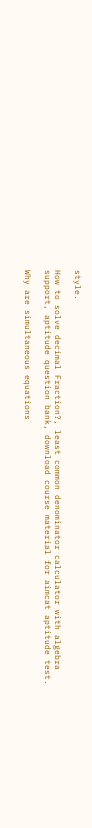style.

How to solve decimal Fraction?, least common denominator calculator with algebra support, aptitude question bank, download course material for aimcat aptitude test.

Why are simultaneous equations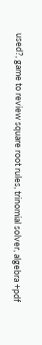used?, game to review square root rules, trinomial solver, algebra +pdf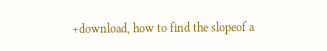+download, how to find the slopeof a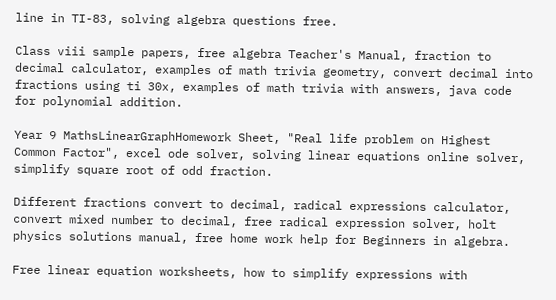line in TI-83, solving algebra questions free.

Class viii sample papers, free algebra Teacher's Manual, fraction to decimal calculator, examples of math trivia geometry, convert decimal into fractions using ti 30x, examples of math trivia with answers, java code for polynomial addition.

Year 9 MathsLinearGraphHomework Sheet, "Real life problem on Highest Common Factor", excel ode solver, solving linear equations online solver, simplify square root of odd fraction.

Different fractions convert to decimal, radical expressions calculator, convert mixed number to decimal, free radical expression solver, holt physics solutions manual, free home work help for Beginners in algebra.

Free linear equation worksheets, how to simplify expressions with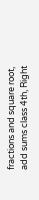fractions and square root, add sums class 4th, Right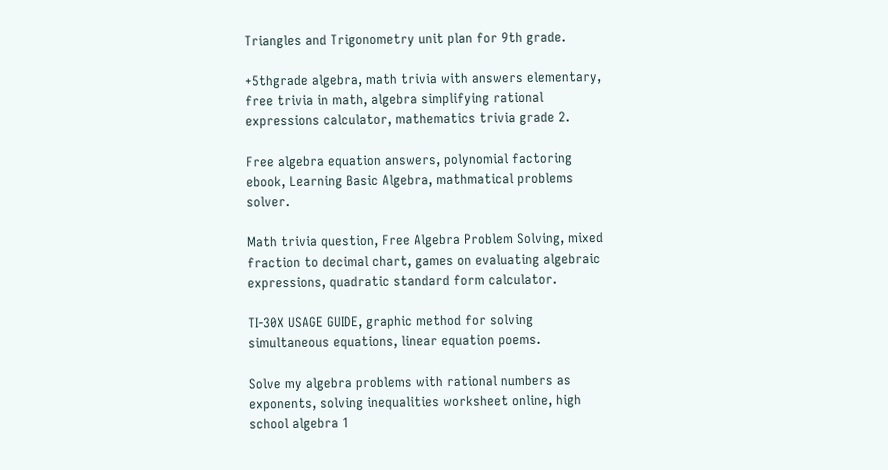Triangles and Trigonometry unit plan for 9th grade.

+5thgrade algebra, math trivia with answers elementary, free trivia in math, algebra simplifying rational expressions calculator, mathematics trivia grade 2.

Free algebra equation answers, polynomial factoring ebook, Learning Basic Algebra, mathmatical problems solver.

Math trivia question, Free Algebra Problem Solving, mixed fraction to decimal chart, games on evaluating algebraic expressions, quadratic standard form calculator.

TI-30X USAGE GUIDE, graphic method for solving simultaneous equations, linear equation poems.

Solve my algebra problems with rational numbers as exponents, solving inequalities worksheet online, high school algebra 1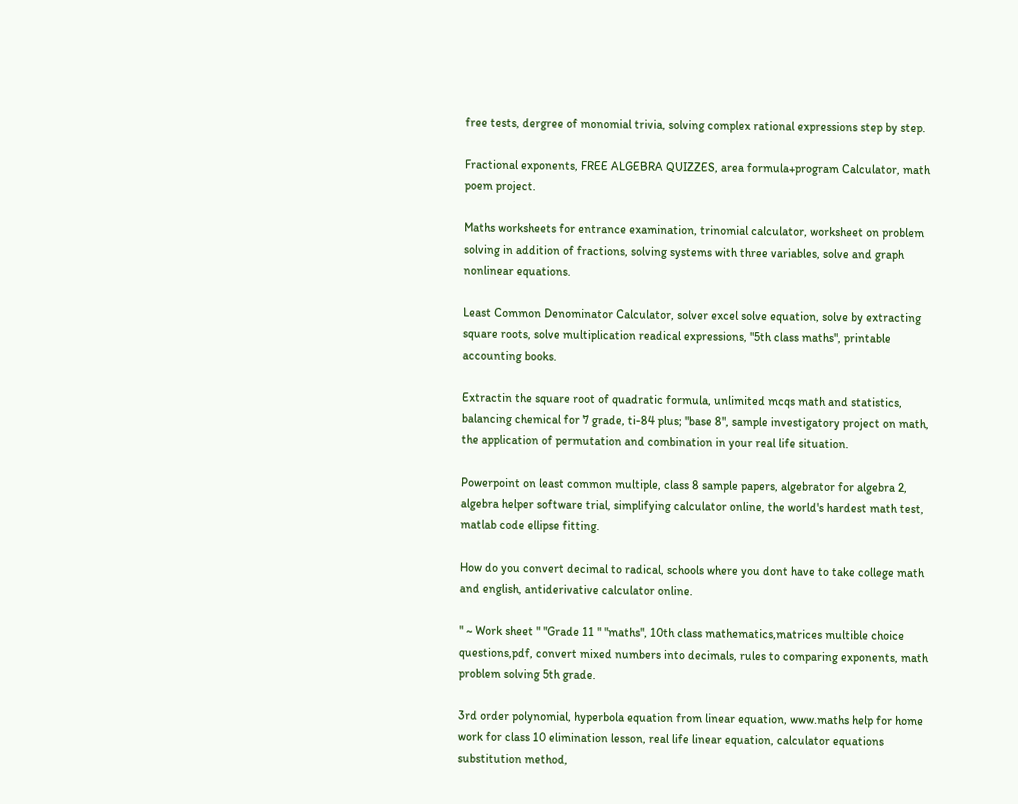free tests, dergree of monomial trivia, solving complex rational expressions step by step.

Fractional exponents, FREE ALGEBRA QUIZZES, area formula+program Calculator, math poem project.

Maths worksheets for entrance examination, trinomial calculator, worksheet on problem solving in addition of fractions, solving systems with three variables, solve and graph nonlinear equations.

Least Common Denominator Calculator, solver excel solve equation, solve by extracting square roots, solve multiplication readical expressions, "5th class maths", printable accounting books.

Extractin the square root of quadratic formula, unlimited mcqs math and statistics, balancing chemical for 7 grade, ti-84 plus; "base 8", sample investigatory project on math, the application of permutation and combination in your real life situation.

Powerpoint on least common multiple, class 8 sample papers, algebrator for algebra 2, algebra helper software trial, simplifying calculator online, the world's hardest math test, matlab code ellipse fitting.

How do you convert decimal to radical, schools where you dont have to take college math and english, antiderivative calculator online.

" ~ Work sheet " "Grade 11 " "maths", 10th class mathematics,matrices multible choice questions,pdf, convert mixed numbers into decimals, rules to comparing exponents, math problem solving 5th grade.

3rd order polynomial, hyperbola equation from linear equation, www.maths help for home work for class 10 elimination lesson, real life linear equation, calculator equations substitution method,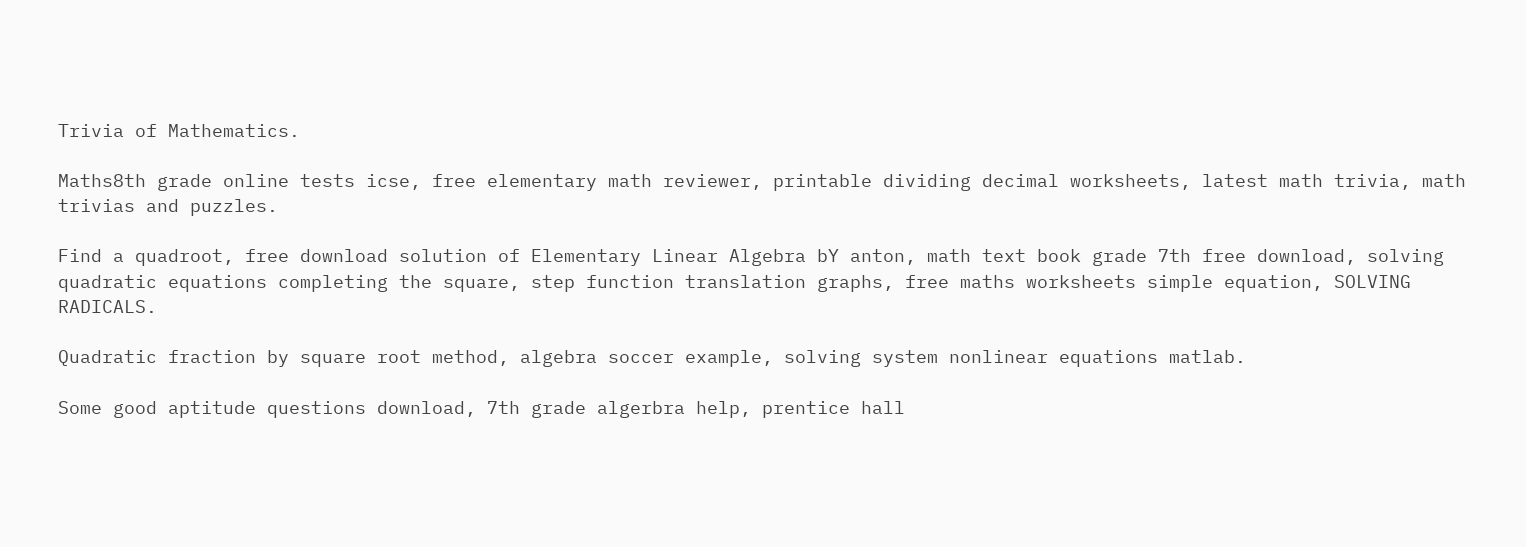Trivia of Mathematics.

Maths8th grade online tests icse, free elementary math reviewer, printable dividing decimal worksheets, latest math trivia, math trivias and puzzles.

Find a quadroot, free download solution of Elementary Linear Algebra bY anton, math text book grade 7th free download, solving quadratic equations completing the square, step function translation graphs, free maths worksheets simple equation, SOLVING RADICALS.

Quadratic fraction by square root method, algebra soccer example, solving system nonlinear equations matlab.

Some good aptitude questions download, 7th grade algerbra help, prentice hall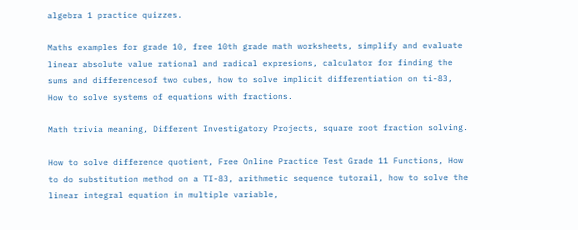algebra 1 practice quizzes.

Maths examples for grade 10, free 10th grade math worksheets, simplify and evaluate linear absolute value rational and radical expresions, calculator for finding the sums and differencesof two cubes, how to solve implicit differentiation on ti-83, How to solve systems of equations with fractions.

Math trivia meaning, Different Investigatory Projects, square root fraction solving.

How to solve difference quotient, Free Online Practice Test Grade 11 Functions, How to do substitution method on a TI-83, arithmetic sequence tutorail, how to solve the linear integral equation in multiple variable,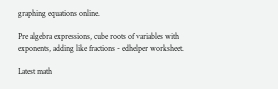graphing equations online.

Pre algebra expressions, cube roots of variables with exponents, adding like fractions - edhelper worksheet.

Latest math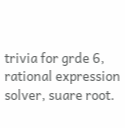trivia for grde 6, rational expression solver, suare root.